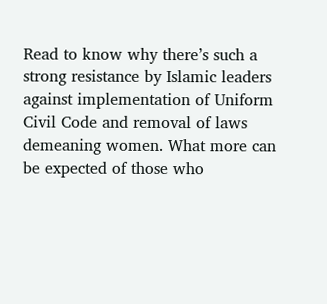Read to know why there’s such a strong resistance by Islamic leaders against implementation of Uniform Civil Code and removal of laws demeaning women. What more can be expected of those who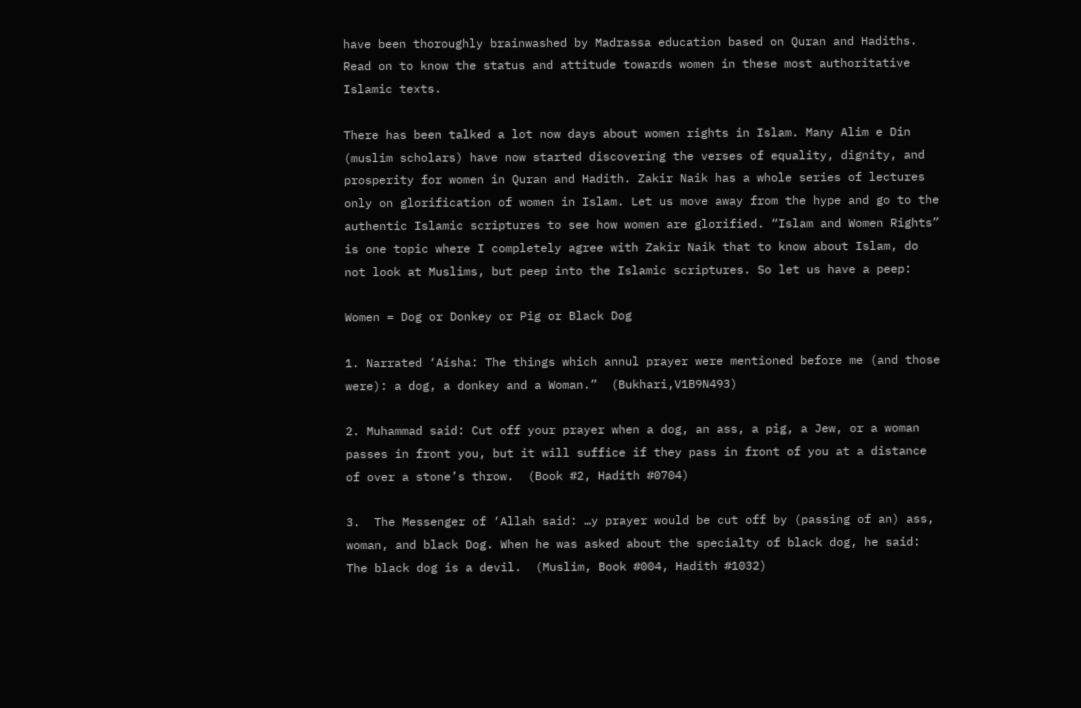have been thoroughly brainwashed by Madrassa education based on Quran and Hadiths. Read on to know the status and attitude towards women in these most authoritative Islamic texts.

There has been talked a lot now days about women rights in Islam. Many Alim e Din (muslim scholars) have now started discovering the verses of equality, dignity, and prosperity for women in Quran and Hadith. Zakir Naik has a whole series of lectures only on glorification of women in Islam. Let us move away from the hype and go to the authentic Islamic scriptures to see how women are glorified. “Islam and Women Rights” is one topic where I completely agree with Zakir Naik that to know about Islam, do not look at Muslims, but peep into the Islamic scriptures. So let us have a peep:

Women = Dog or Donkey or Pig or Black Dog

1. Narrated ‘Aisha: The things which annul prayer were mentioned before me (and those were): a dog, a donkey and a Woman.”  (Bukhari,V1B9N493)

2. Muhammad said: Cut off your prayer when a dog, an ass, a pig, a Jew, or a woman passes in front you, but it will suffice if they pass in front of you at a distance of over a stone’s throw.  (Book #2, Hadith #0704)

3.  The Messenger of ‘Allah said: …y prayer would be cut off by (passing of an) ass, woman, and black Dog. When he was asked about the specialty of black dog, he said: The black dog is a devil.  (Muslim, Book #004, Hadith #1032)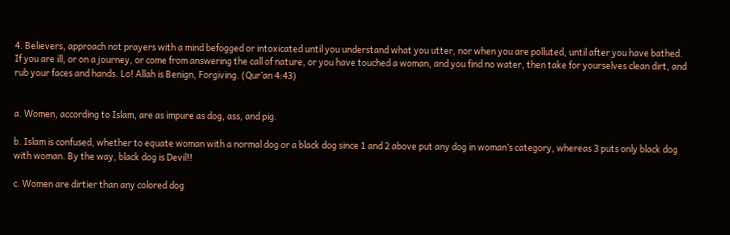4. Believers, approach not prayers with a mind befogged or intoxicated until you understand what you utter, nor when you are polluted, until after you have bathed. If you are ill, or on a journey, or come from answering the call of nature, or you have touched a woman, and you find no water, then take for yourselves clean dirt, and rub your faces and hands. Lo! Allah is Benign, Forgiving. (Qur’an 4:43)


a. Women, according to Islam, are as impure as dog, ass, and pig.

b. Islam is confused, whether to equate woman with a normal dog or a black dog since 1 and 2 above put any dog in woman’s category, whereas 3 puts only black dog with woman. By the way, black dog is Devil!!

c. Women are dirtier than any colored dog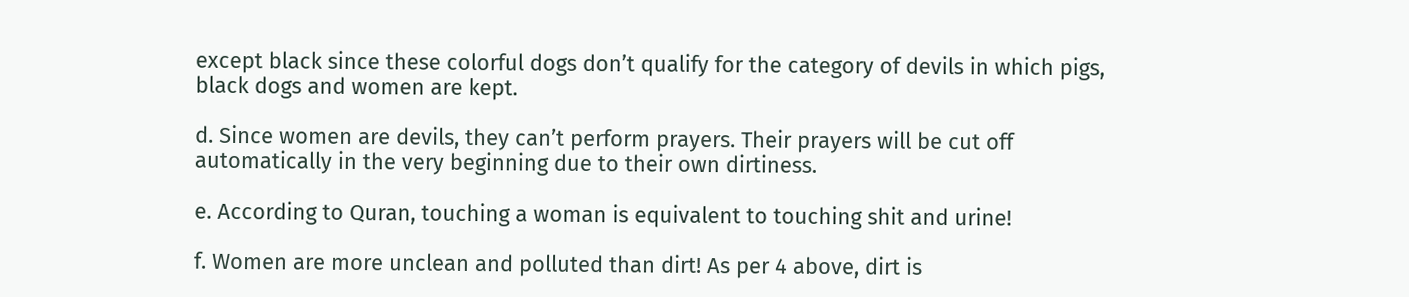except black since these colorful dogs don’t qualify for the category of devils in which pigs, black dogs and women are kept.

d. Since women are devils, they can’t perform prayers. Their prayers will be cut off automatically in the very beginning due to their own dirtiness.

e. According to Quran, touching a woman is equivalent to touching shit and urine!

f. Women are more unclean and polluted than dirt! As per 4 above, dirt is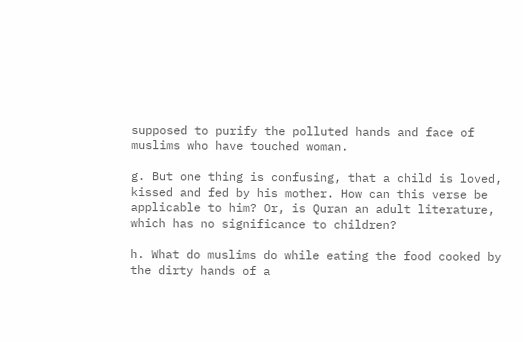supposed to purify the polluted hands and face of muslims who have touched woman.

g. But one thing is confusing, that a child is loved, kissed and fed by his mother. How can this verse be applicable to him? Or, is Quran an adult literature, which has no significance to children?

h. What do muslims do while eating the food cooked by the dirty hands of a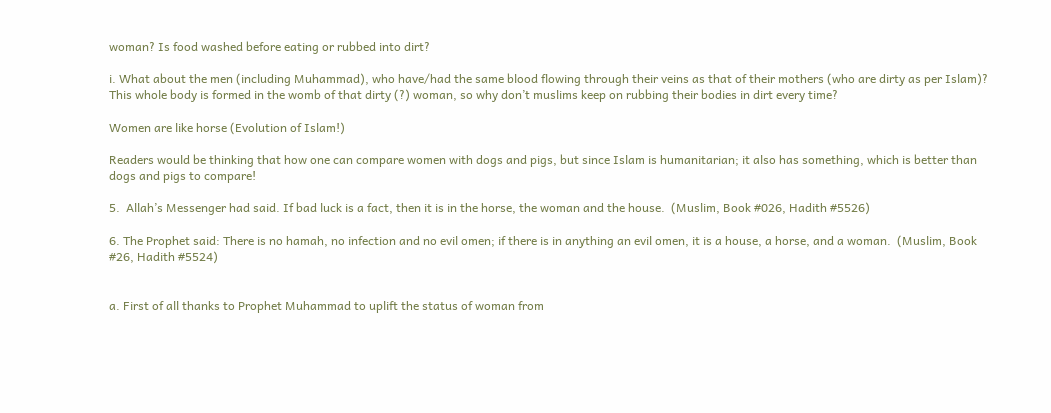woman? Is food washed before eating or rubbed into dirt?

i. What about the men (including Muhammad), who have/had the same blood flowing through their veins as that of their mothers (who are dirty as per Islam)? This whole body is formed in the womb of that dirty (?) woman, so why don’t muslims keep on rubbing their bodies in dirt every time?

Women are like horse (Evolution of Islam!)

Readers would be thinking that how one can compare women with dogs and pigs, but since Islam is humanitarian; it also has something, which is better than dogs and pigs to compare!

5.  Allah’s Messenger had said. If bad luck is a fact, then it is in the horse, the woman and the house.  (Muslim, Book #026, Hadith #5526)

6. The Prophet said: There is no hamah, no infection and no evil omen; if there is in anything an evil omen, it is a house, a horse, and a woman.  (Muslim, Book #26, Hadith #5524)


a. First of all thanks to Prophet Muhammad to uplift the status of woman from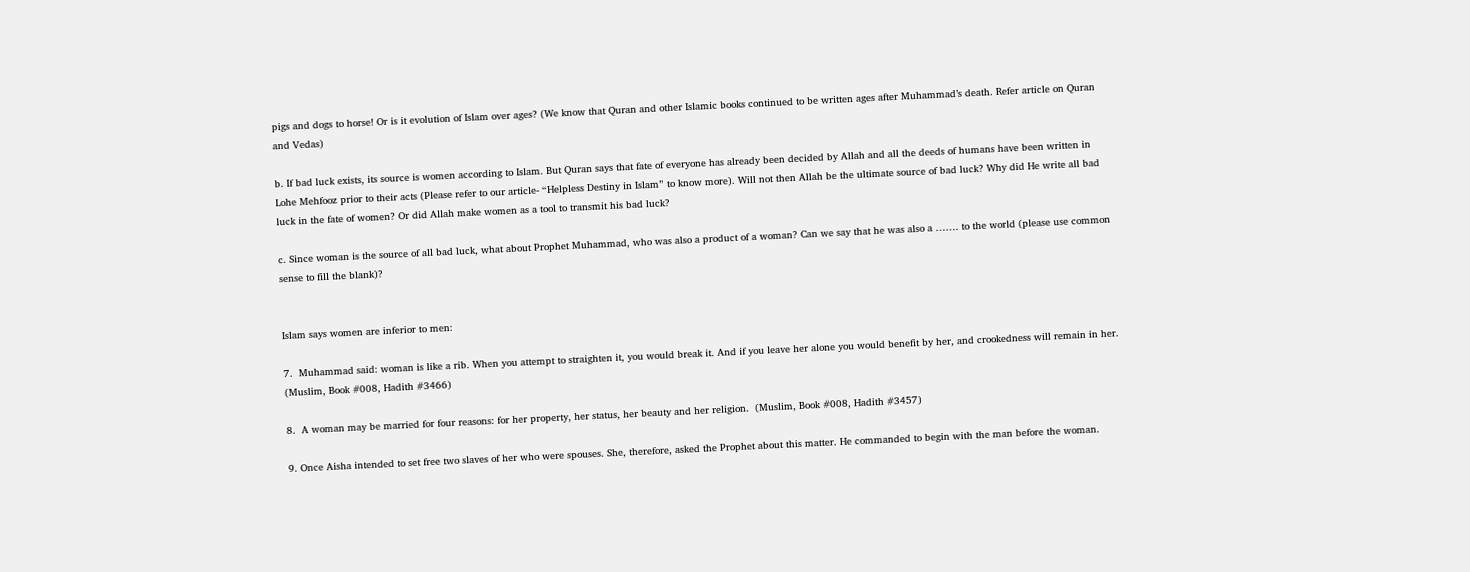pigs and dogs to horse! Or is it evolution of Islam over ages? (We know that Quran and other Islamic books continued to be written ages after Muhammad’s death. Refer article on Quran and Vedas)

b. If bad luck exists, its source is women according to Islam. But Quran says that fate of everyone has already been decided by Allah and all the deeds of humans have been written in Lohe Mehfooz prior to their acts (Please refer to our article- “Helpless Destiny in Islam” to know more). Will not then Allah be the ultimate source of bad luck? Why did He write all bad luck in the fate of women? Or did Allah make women as a tool to transmit his bad luck?

c. Since woman is the source of all bad luck, what about Prophet Muhammad, who was also a product of a woman? Can we say that he was also a ……. to the world (please use common sense to fill the blank)?


Islam says women are inferior to men:

7.  Muhammad said: woman is like a rib. When you attempt to straighten it, you would break it. And if you leave her alone you would benefit by her, and crookedness will remain in her.  (Muslim, Book #008, Hadith #3466)

8.  A woman may be married for four reasons: for her property, her status, her beauty and her religion.  (Muslim, Book #008, Hadith #3457)

9. Once Aisha intended to set free two slaves of her who were spouses. She, therefore, asked the Prophet about this matter. He commanded to begin with the man before the woman.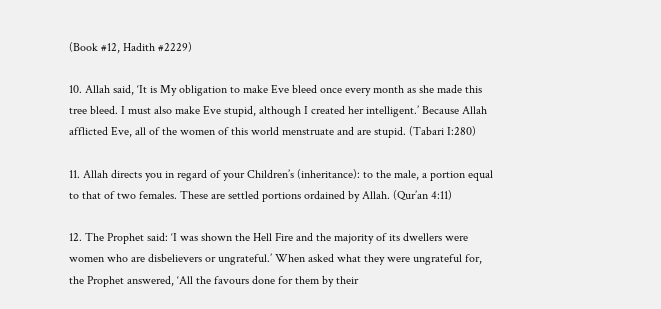(Book #12, Hadith #2229)

10. Allah said, ‘It is My obligation to make Eve bleed once every month as she made this tree bleed. I must also make Eve stupid, although I created her intelligent.’ Because Allah afflicted Eve, all of the women of this world menstruate and are stupid. (Tabari I:280)

11. Allah directs you in regard of your Children’s (inheritance): to the male, a portion equal to that of two females. These are settled portions ordained by Allah. (Qur’an 4:11)

12. The Prophet said: ‘I was shown the Hell Fire and the majority of its dwellers were women who are disbelievers or ungrateful.’ When asked what they were ungrateful for, the Prophet answered, ‘All the favours done for them by their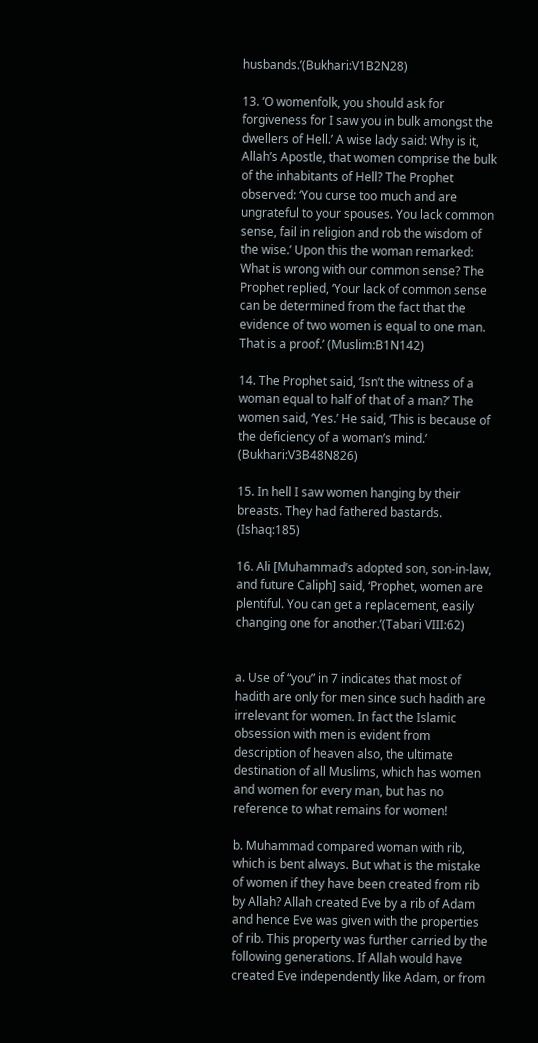husbands.’(Bukhari:V1B2N28)

13. ‘O womenfolk, you should ask for forgiveness for I saw you in bulk amongst the dwellers of Hell.’ A wise lady said: Why is it, Allah’s Apostle, that women comprise the bulk of the inhabitants of Hell? The Prophet observed: ‘You curse too much and are ungrateful to your spouses. You lack common sense, fail in religion and rob the wisdom of the wise.’ Upon this the woman remarked: What is wrong with our common sense? The Prophet replied, ‘Your lack of common sense can be determined from the fact that the evidence of two women is equal to one man. That is a proof.’ (Muslim:B1N142)

14. The Prophet said, ‘Isn’t the witness of a woman equal to half of that of a man?’ The women said, ‘Yes.’ He said, ‘This is because of the deficiency of a woman’s mind.’ (Bukhari:V3B48N826)

15. In hell I saw women hanging by their breasts. They had fathered bastards. (Ishaq:185)

16. Ali [Muhammad’s adopted son, son-in-law, and future Caliph] said, ‘Prophet, women are plentiful. You can get a replacement, easily changing one for another.’(Tabari VIII:62)


a. Use of “you” in 7 indicates that most of hadith are only for men since such hadith are irrelevant for women. In fact the Islamic obsession with men is evident from description of heaven also, the ultimate destination of all Muslims, which has women and women for every man, but has no reference to what remains for women!

b. Muhammad compared woman with rib, which is bent always. But what is the mistake of women if they have been created from rib by Allah? Allah created Eve by a rib of Adam and hence Eve was given with the properties of rib. This property was further carried by the following generations. If Allah would have created Eve independently like Adam, or from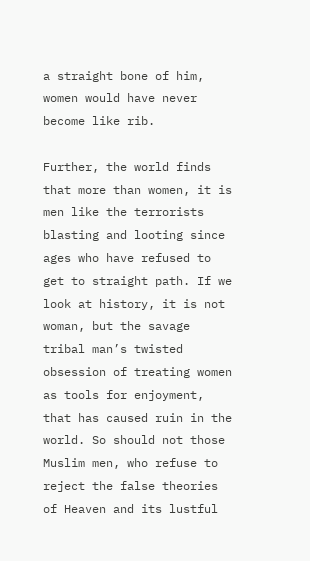a straight bone of him, women would have never become like rib.

Further, the world finds that more than women, it is men like the terrorists blasting and looting since ages who have refused to get to straight path. If we look at history, it is not woman, but the savage tribal man’s twisted obsession of treating women as tools for enjoyment, that has caused ruin in the world. So should not those Muslim men, who refuse to reject the false theories of Heaven and its lustful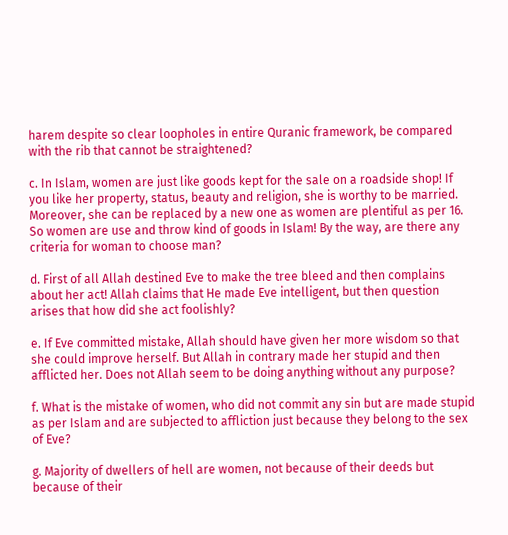harem despite so clear loopholes in entire Quranic framework, be compared with the rib that cannot be straightened?

c. In Islam, women are just like goods kept for the sale on a roadside shop! If you like her property, status, beauty and religion, she is worthy to be married. Moreover, she can be replaced by a new one as women are plentiful as per 16. So women are use and throw kind of goods in Islam! By the way, are there any criteria for woman to choose man?

d. First of all Allah destined Eve to make the tree bleed and then complains about her act! Allah claims that He made Eve intelligent, but then question arises that how did she act foolishly?

e. If Eve committed mistake, Allah should have given her more wisdom so that she could improve herself. But Allah in contrary made her stupid and then afflicted her. Does not Allah seem to be doing anything without any purpose?

f. What is the mistake of women, who did not commit any sin but are made stupid as per Islam and are subjected to affliction just because they belong to the sex of Eve?

g. Majority of dwellers of hell are women, not because of their deeds but because of their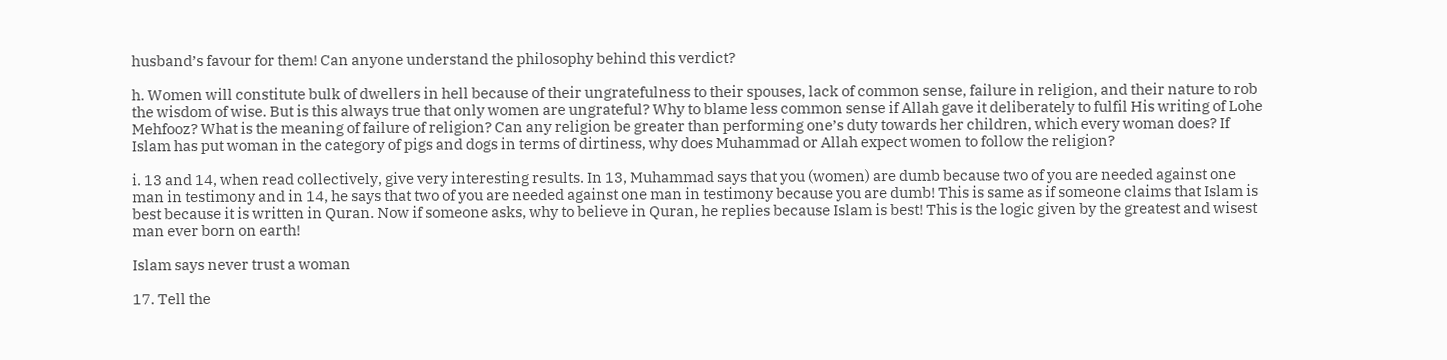husband’s favour for them! Can anyone understand the philosophy behind this verdict?

h. Women will constitute bulk of dwellers in hell because of their ungratefulness to their spouses, lack of common sense, failure in religion, and their nature to rob the wisdom of wise. But is this always true that only women are ungrateful? Why to blame less common sense if Allah gave it deliberately to fulfil His writing of Lohe Mehfooz? What is the meaning of failure of religion? Can any religion be greater than performing one’s duty towards her children, which every woman does? If Islam has put woman in the category of pigs and dogs in terms of dirtiness, why does Muhammad or Allah expect women to follow the religion?

i. 13 and 14, when read collectively, give very interesting results. In 13, Muhammad says that you (women) are dumb because two of you are needed against one man in testimony and in 14, he says that two of you are needed against one man in testimony because you are dumb! This is same as if someone claims that Islam is best because it is written in Quran. Now if someone asks, why to believe in Quran, he replies because Islam is best! This is the logic given by the greatest and wisest man ever born on earth!

Islam says never trust a woman

17. Tell the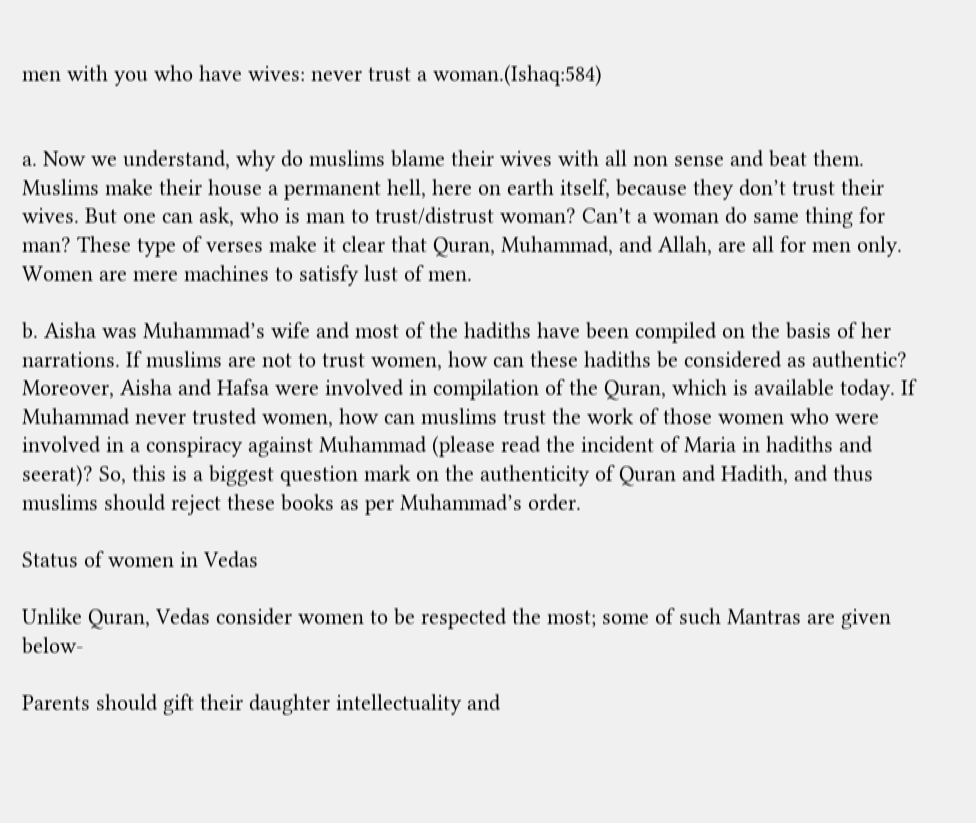men with you who have wives: never trust a woman.(Ishaq:584)


a. Now we understand, why do muslims blame their wives with all non sense and beat them. Muslims make their house a permanent hell, here on earth itself, because they don’t trust their wives. But one can ask, who is man to trust/distrust woman? Can’t a woman do same thing for man? These type of verses make it clear that Quran, Muhammad, and Allah, are all for men only. Women are mere machines to satisfy lust of men.

b. Aisha was Muhammad’s wife and most of the hadiths have been compiled on the basis of her narrations. If muslims are not to trust women, how can these hadiths be considered as authentic? Moreover, Aisha and Hafsa were involved in compilation of the Quran, which is available today. If Muhammad never trusted women, how can muslims trust the work of those women who were involved in a conspiracy against Muhammad (please read the incident of Maria in hadiths and seerat)? So, this is a biggest question mark on the authenticity of Quran and Hadith, and thus muslims should reject these books as per Muhammad’s order.

Status of women in Vedas

Unlike Quran, Vedas consider women to be respected the most; some of such Mantras are given below-

Parents should gift their daughter intellectuality and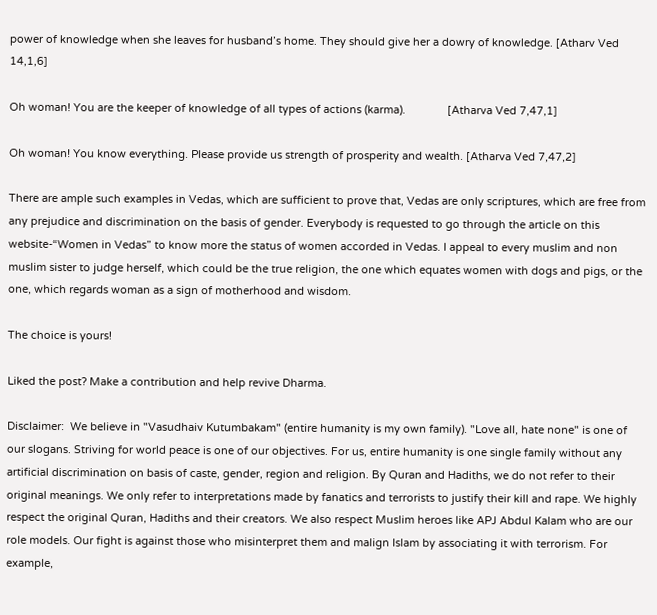power of knowledge when she leaves for husband’s home. They should give her a dowry of knowledge. [Atharv Ved 14,1,6]

Oh woman! You are the keeper of knowledge of all types of actions (karma).              [Atharva Ved 7,47,1]

Oh woman! You know everything. Please provide us strength of prosperity and wealth. [Atharva Ved 7,47,2]

There are ample such examples in Vedas, which are sufficient to prove that, Vedas are only scriptures, which are free from any prejudice and discrimination on the basis of gender. Everybody is requested to go through the article on this website-“Women in Vedas” to know more the status of women accorded in Vedas. I appeal to every muslim and non muslim sister to judge herself, which could be the true religion, the one which equates women with dogs and pigs, or the one, which regards woman as a sign of motherhood and wisdom.

The choice is yours!

Liked the post? Make a contribution and help revive Dharma.

Disclaimer:  We believe in "Vasudhaiv Kutumbakam" (entire humanity is my own family). "Love all, hate none" is one of our slogans. Striving for world peace is one of our objectives. For us, entire humanity is one single family without any artificial discrimination on basis of caste, gender, region and religion. By Quran and Hadiths, we do not refer to their original meanings. We only refer to interpretations made by fanatics and terrorists to justify their kill and rape. We highly respect the original Quran, Hadiths and their creators. We also respect Muslim heroes like APJ Abdul Kalam who are our role models. Our fight is against those who misinterpret them and malign Islam by associating it with terrorism. For example,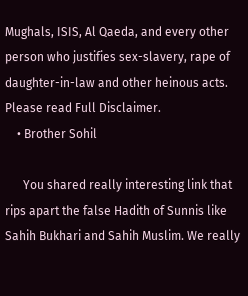Mughals, ISIS, Al Qaeda, and every other person who justifies sex-slavery, rape of daughter-in-law and other heinous acts. Please read Full Disclaimer.
    • Brother Sohil

      You shared really interesting link that rips apart the false Hadith of Sunnis like Sahih Bukhari and Sahih Muslim. We really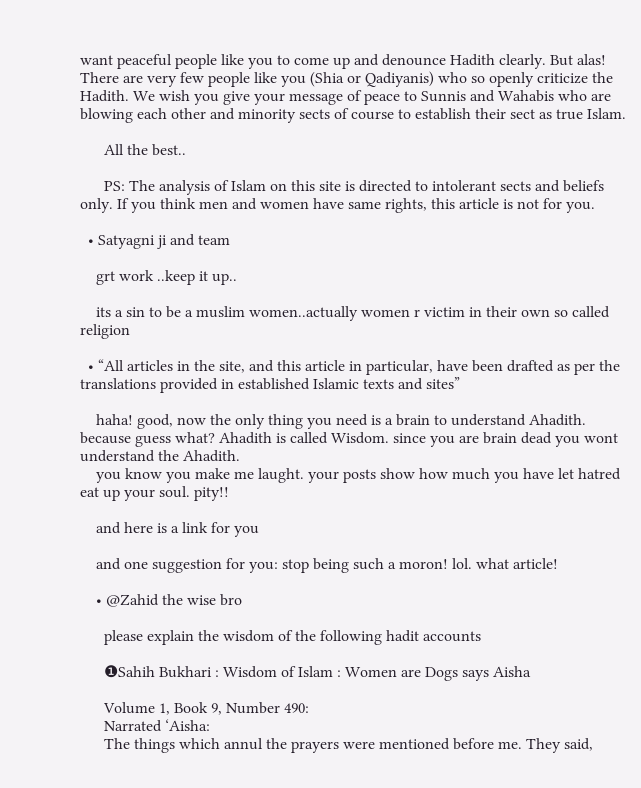want peaceful people like you to come up and denounce Hadith clearly. But alas! There are very few people like you (Shia or Qadiyanis) who so openly criticize the Hadith. We wish you give your message of peace to Sunnis and Wahabis who are blowing each other and minority sects of course to establish their sect as true Islam.

      All the best..

      PS: The analysis of Islam on this site is directed to intolerant sects and beliefs only. If you think men and women have same rights, this article is not for you.

  • Satyagni ji and team

    grt work ..keep it up..

    its a sin to be a muslim women..actually women r victim in their own so called religion

  • “All articles in the site, and this article in particular, have been drafted as per the translations provided in established Islamic texts and sites”

    haha! good, now the only thing you need is a brain to understand Ahadith. because guess what? Ahadith is called Wisdom. since you are brain dead you wont understand the Ahadith.
    you know you make me laught. your posts show how much you have let hatred eat up your soul. pity!!

    and here is a link for you

    and one suggestion for you: stop being such a moron! lol. what article!

    • @Zahid the wise bro

      please explain the wisdom of the following hadit accounts

      ❶Sahih Bukhari : Wisdom of Islam : Women are Dogs says Aisha

      Volume 1, Book 9, Number 490:
      Narrated ‘Aisha:
      The things which annul the prayers were mentioned before me. They said,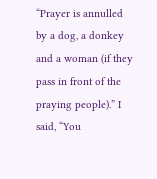“Prayer is annulled by a dog, a donkey and a woman (if they pass in front of the praying people).” I said, “You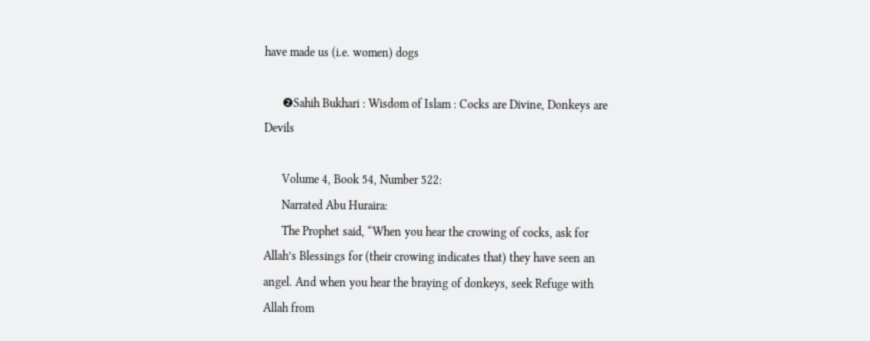have made us (i.e. women) dogs

      ❷Sahih Bukhari : Wisdom of Islam : Cocks are Divine, Donkeys are Devils

      Volume 4, Book 54, Number 522:
      Narrated Abu Huraira:
      The Prophet said, “When you hear the crowing of cocks, ask for Allah’s Blessings for (their crowing indicates that) they have seen an angel. And when you hear the braying of donkeys, seek Refuge with Allah from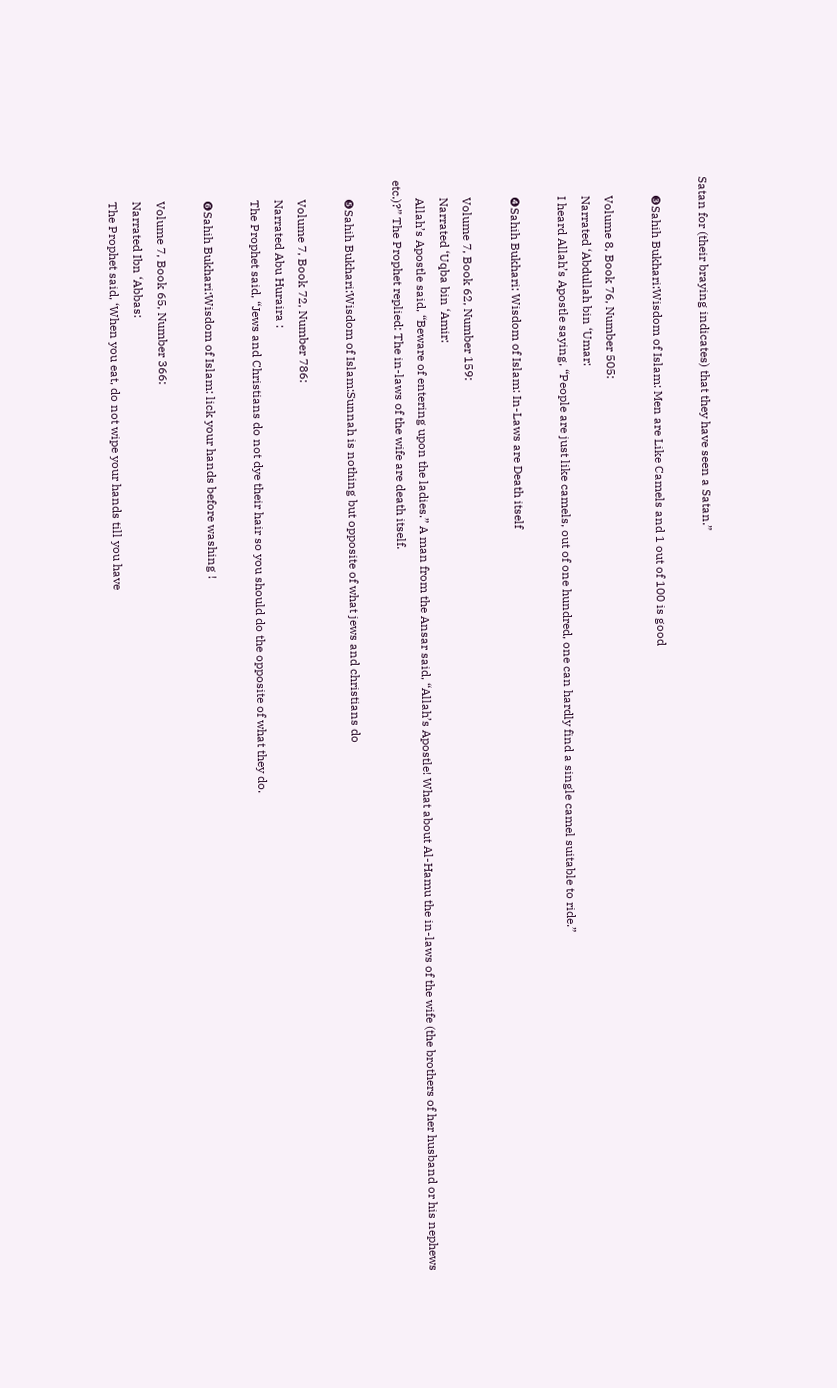Satan for (their braying indicates) that they have seen a Satan.”

      ❸Sahih Bukhari:Wisdom of Islam: Men are Like Camels and 1 out of 100 is good

      Volume 8, Book 76, Number 505:
      Narrated ‘Abdullah bin ‘Umar:
      I heard Allah’s Apostle saying, “People are just like camels, out of one hundred, one can hardly find a single camel suitable to ride.”

      ❹Sahih Bukhari: Wisdom of Islam: In-Laws are Death itself

      Volume 7, Book 62, Number 159:
      Narrated ‘Uqba bin ‘Amir:
      Allah’s Apostle said, “Beware of entering upon the ladies.” A man from the Ansar said, “Allah’s Apostle! What about Al-Hamu the in-laws of the wife (the brothers of her husband or his nephews etc.)?” The Prophet replied: The in-laws of the wife are death itself.

      ❺Sahih Bukhari:Wisdom of Islam:Sunnah is nothing but opposite of what jews and christians do

      Volume 7, Book 72, Number 786:
      Narrated Abu Huraira :
      The Prophet said, “Jews and Christians do not dye their hair so you should do the opposite of what they do.

      ❻Sahih Bukhari:Wisdom of Islam: lick your hands before washing !

      Volume 7, Book 65, Number 366:
      Narrated Ibn ‘Abbas:
      The Prophet said, ‘When you eat, do not wipe your hands till you have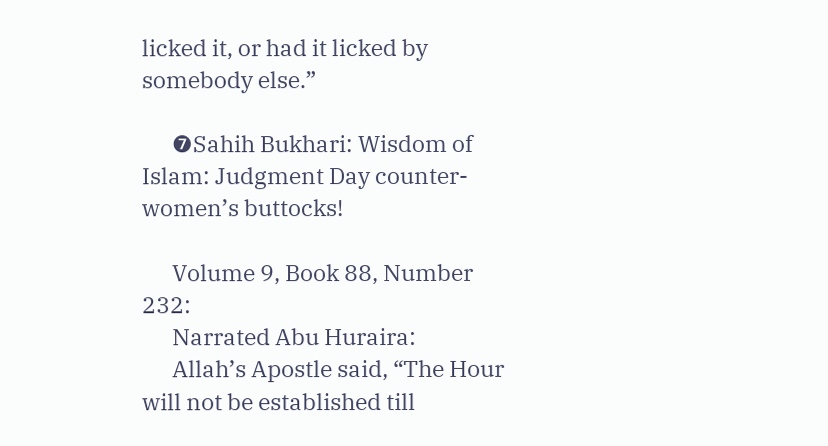licked it, or had it licked by somebody else.”

      ❼Sahih Bukhari: Wisdom of Islam: Judgment Day counter- women’s buttocks!

      Volume 9, Book 88, Number 232:
      Narrated Abu Huraira:
      Allah’s Apostle said, “The Hour will not be established till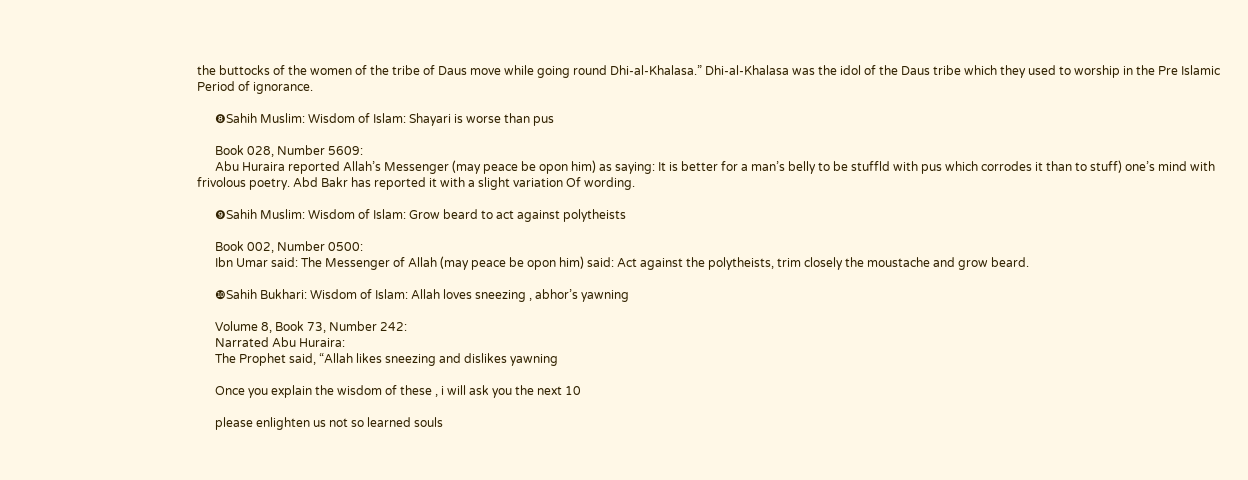the buttocks of the women of the tribe of Daus move while going round Dhi-al-Khalasa.” Dhi-al-Khalasa was the idol of the Daus tribe which they used to worship in the Pre Islamic Period of ignorance.

      ❽Sahih Muslim: Wisdom of Islam: Shayari is worse than pus

      Book 028, Number 5609:
      Abu Huraira reported Allah’s Messenger (may peace be opon him) as saying: It is better for a man’s belly to be stuffld with pus which corrodes it than to stuff) one’s mind with frivolous poetry. Abd Bakr has reported it with a slight variation Of wording.

      ❾Sahih Muslim: Wisdom of Islam: Grow beard to act against polytheists

      Book 002, Number 0500:
      Ibn Umar said: The Messenger of Allah (may peace be opon him) said: Act against the polytheists, trim closely the moustache and grow beard.

      ❿Sahih Bukhari: Wisdom of Islam: Allah loves sneezing , abhor’s yawning

      Volume 8, Book 73, Number 242:
      Narrated Abu Huraira:
      The Prophet said, “Allah likes sneezing and dislikes yawning

      Once you explain the wisdom of these , i will ask you the next 10

      please enlighten us not so learned souls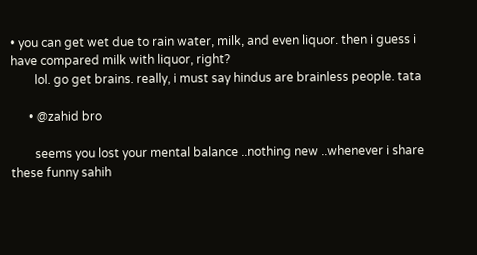• you can get wet due to rain water, milk, and even liquor. then i guess i have compared milk with liquor, right?
        lol. go get brains. really, i must say hindus are brainless people. tata

      • @zahid bro

        seems you lost your mental balance ..nothing new ..whenever i share these funny sahih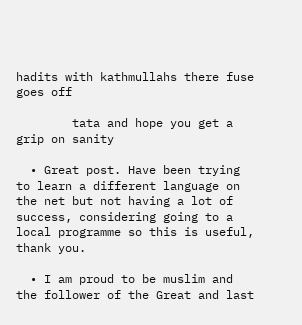hadits with kathmullahs there fuse goes off

        tata and hope you get a grip on sanity

  • Great post. Have been trying to learn a different language on the net but not having a lot of success, considering going to a local programme so this is useful, thank you.

  • I am proud to be muslim and the follower of the Great and last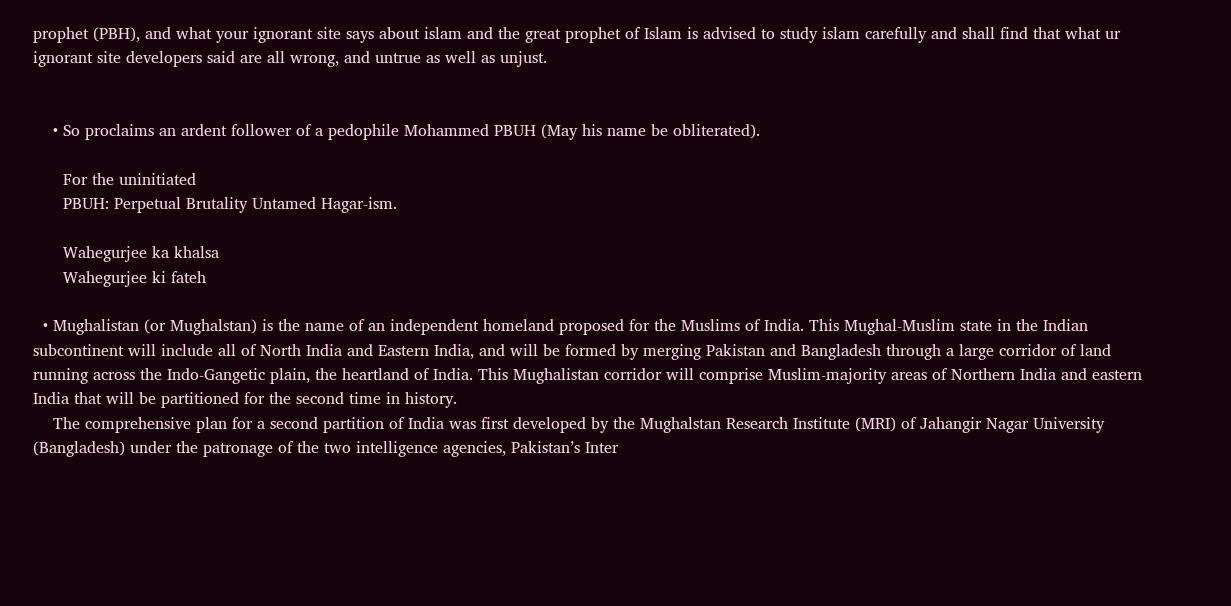prophet (PBH), and what your ignorant site says about islam and the great prophet of Islam is advised to study islam carefully and shall find that what ur ignorant site developers said are all wrong, and untrue as well as unjust.


    • So proclaims an ardent follower of a pedophile Mohammed PBUH (May his name be obliterated).

      For the uninitiated
      PBUH: Perpetual Brutality Untamed Hagar-ism.

      Wahegurjee ka khalsa
      Wahegurjee ki fateh

  • Mughalistan (or Mughalstan) is the name of an independent homeland proposed for the Muslims of India. This Mughal-Muslim state in the Indian subcontinent will include all of North India and Eastern India, and will be formed by merging Pakistan and Bangladesh through a large corridor of land running across the Indo-Gangetic plain, the heartland of India. This Mughalistan corridor will comprise Muslim-majority areas of Northern India and eastern India that will be partitioned for the second time in history.
    The comprehensive plan for a second partition of India was first developed by the Mughalstan Research Institute (MRI) of Jahangir Nagar University (Bangladesh) under the patronage of the two intelligence agencies, Pakistan’s Inter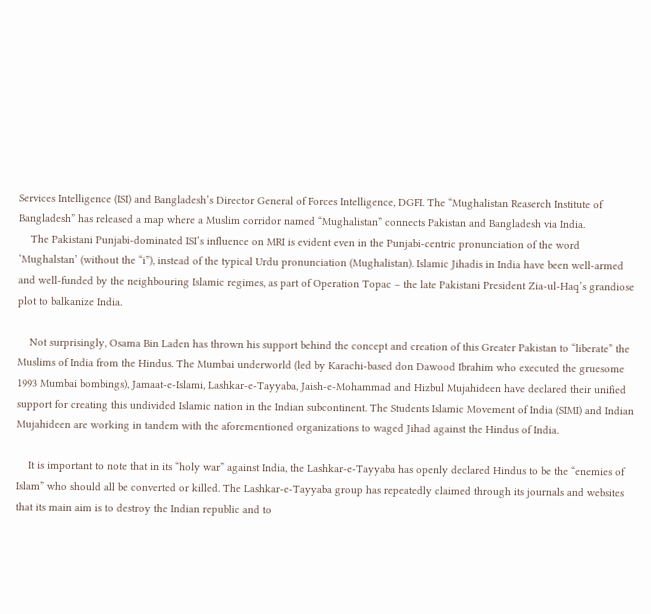Services Intelligence (ISI) and Bangladesh’s Director General of Forces Intelligence, DGFI. The “Mughalistan Reaserch Institute of Bangladesh” has released a map where a Muslim corridor named “Mughalistan” connects Pakistan and Bangladesh via India.
    The Pakistani Punjabi-dominated ISI’s influence on MRI is evident even in the Punjabi-centric pronunciation of the word ‘Mughalstan’ (without the “i”), instead of the typical Urdu pronunciation (Mughalistan). Islamic Jihadis in India have been well-armed and well-funded by the neighbouring Islamic regimes, as part of Operation Topac – the late Pakistani President Zia-ul-Haq’s grandiose plot to balkanize India.

    Not surprisingly, Osama Bin Laden has thrown his support behind the concept and creation of this Greater Pakistan to “liberate” the Muslims of India from the Hindus. The Mumbai underworld (led by Karachi-based don Dawood Ibrahim who executed the gruesome 1993 Mumbai bombings), Jamaat-e-Islami, Lashkar-e-Tayyaba, Jaish-e-Mohammad and Hizbul Mujahideen have declared their unified support for creating this undivided Islamic nation in the Indian subcontinent. The Students Islamic Movement of India (SIMI) and Indian Mujahideen are working in tandem with the aforementioned organizations to waged Jihad against the Hindus of India.

    It is important to note that in its “holy war” against India, the Lashkar-e-Tayyaba has openly declared Hindus to be the “enemies of Islam” who should all be converted or killed. The Lashkar-e-Tayyaba group has repeatedly claimed through its journals and websites that its main aim is to destroy the Indian republic and to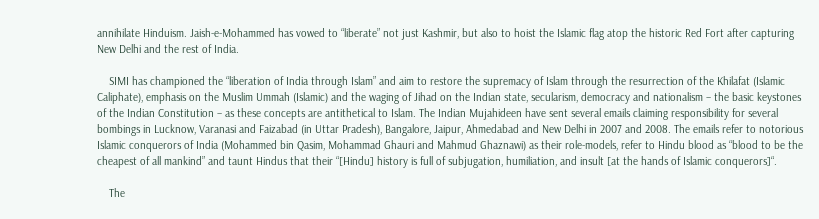annihilate Hinduism. Jaish-e-Mohammed has vowed to “liberate” not just Kashmir, but also to hoist the Islamic flag atop the historic Red Fort after capturing New Delhi and the rest of India.

    SIMI has championed the “liberation of India through Islam” and aim to restore the supremacy of Islam through the resurrection of the Khilafat (Islamic Caliphate), emphasis on the Muslim Ummah (Islamic) and the waging of Jihad on the Indian state, secularism, democracy and nationalism – the basic keystones of the Indian Constitution – as these concepts are antithetical to Islam. The Indian Mujahideen have sent several emails claiming responsibility for several bombings in Lucknow, Varanasi and Faizabad (in Uttar Pradesh), Bangalore, Jaipur, Ahmedabad and New Delhi in 2007 and 2008. The emails refer to notorious Islamic conquerors of India (Mohammed bin Qasim, Mohammad Ghauri and Mahmud Ghaznawi) as their role-models, refer to Hindu blood as “blood to be the cheapest of all mankind” and taunt Hindus that their “[Hindu] history is full of subjugation, humiliation, and insult [at the hands of Islamic conquerors]“.

    The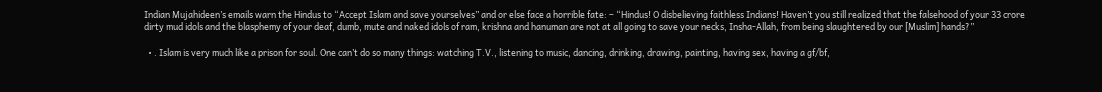Indian Mujahideen’s emails warn the Hindus to “Accept Islam and save yourselves” and or else face a horrible fate: – “Hindus! O disbelieving faithless Indians! Haven’t you still realized that the falsehood of your 33 crore dirty mud idols and the blasphemy of your deaf, dumb, mute and naked idols of ram, krishna and hanuman are not at all going to save your necks, Insha-Allah, from being slaughtered by our [Muslim] hands?”

  • . Islam is very much like a prison for soul. One can’t do so many things: watching T.V., listening to music, dancing, drinking, drawing, painting, having sex, having a gf/bf,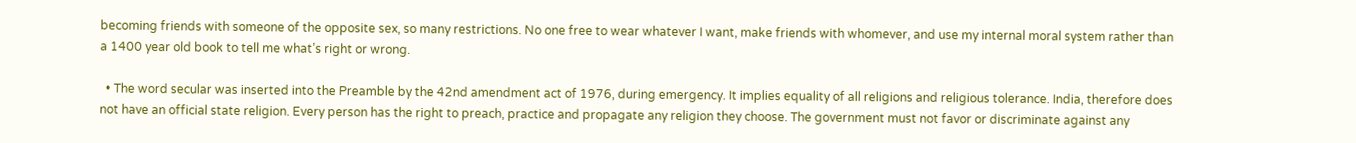becoming friends with someone of the opposite sex, so many restrictions. No one free to wear whatever I want, make friends with whomever, and use my internal moral system rather than a 1400 year old book to tell me what’s right or wrong.

  • The word secular was inserted into the Preamble by the 42nd amendment act of 1976, during emergency. It implies equality of all religions and religious tolerance. India, therefore does not have an official state religion. Every person has the right to preach, practice and propagate any religion they choose. The government must not favor or discriminate against any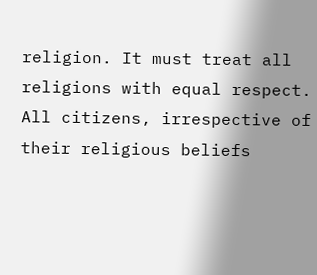religion. It must treat all religions with equal respect. All citizens, irrespective of their religious beliefs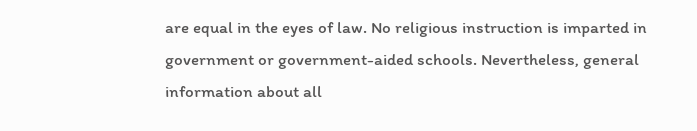are equal in the eyes of law. No religious instruction is imparted in government or government-aided schools. Nevertheless, general information about all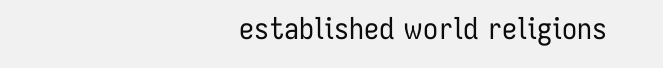established world religions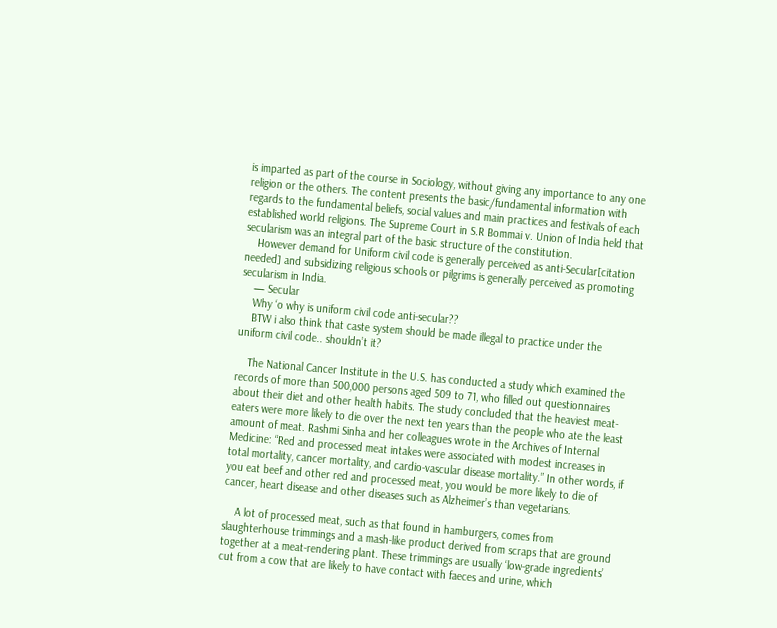is imparted as part of the course in Sociology, without giving any importance to any one religion or the others. The content presents the basic/fundamental information with regards to the fundamental beliefs, social values and main practices and festivals of each established world religions. The Supreme Court in S.R Bommai v. Union of India held that secularism was an integral part of the basic structure of the constitution.
    However demand for Uniform civil code is generally perceived as anti-Secular[citation needed] and subsidizing religious schools or pilgrims is generally perceived as promoting secularism in India.
    — Secular
    Why ‘o why is uniform civil code anti-secular??
    BTW i also think that caste system should be made illegal to practice under the uniform civil code.. shouldn’t it?

    The National Cancer Institute in the U.S. has conducted a study which examined the records of more than 500,000 persons aged 509 to 71, who filled out questionnaires about their diet and other health habits. The study concluded that the heaviest meat-eaters were more likely to die over the next ten years than the people who ate the least amount of meat. Rashmi Sinha and her colleagues wrote in the Archives of Internal Medicine: “Red and processed meat intakes were associated with modest increases in total mortality, cancer mortality, and cardio-vascular disease mortality.” In other words, if you eat beef and other red and processed meat, you would be more likely to die of cancer, heart disease and other diseases such as Alzheimer’s than vegetarians.

    A lot of processed meat, such as that found in hamburgers, comes from slaughterhouse trimmings and a mash-like product derived from scraps that are ground together at a meat-rendering plant. These trimmings are usually ‘low-grade ingredients’ cut from a cow that are likely to have contact with faeces and urine, which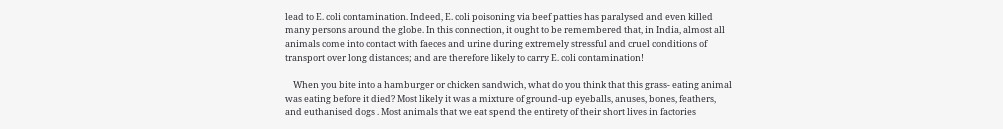lead to E. coli contamination. Indeed, E. coli poisoning via beef patties has paralysed and even killed many persons around the globe. In this connection, it ought to be remembered that, in India, almost all animals come into contact with faeces and urine during extremely stressful and cruel conditions of transport over long distances; and are therefore likely to carry E. coli contamination!

    When you bite into a hamburger or chicken sandwich, what do you think that this grass- eating animal was eating before it died? Most likely it was a mixture of ground-up eyeballs, anuses, bones, feathers, and euthanised dogs . Most animals that we eat spend the entirety of their short lives in factories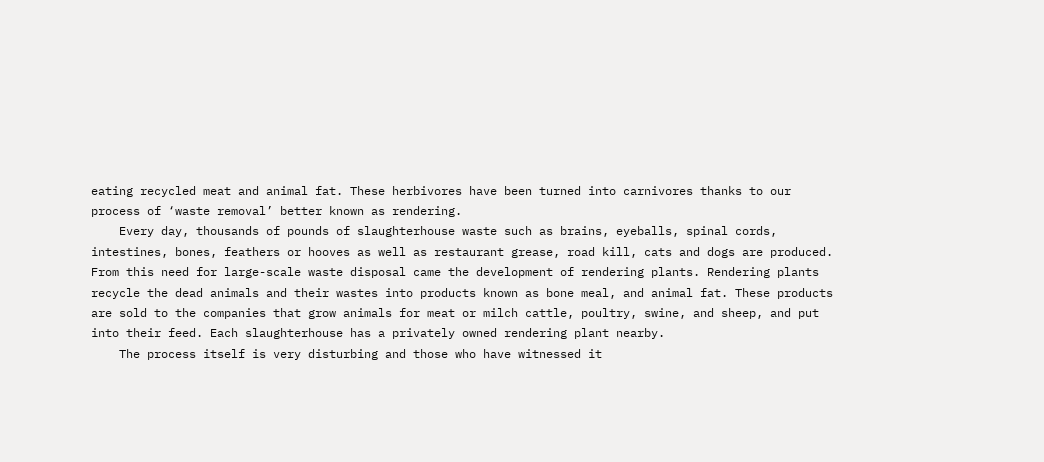eating recycled meat and animal fat. These herbivores have been turned into carnivores thanks to our process of ‘waste removal’ better known as rendering.
    Every day, thousands of pounds of slaughterhouse waste such as brains, eyeballs, spinal cords, intestines, bones, feathers or hooves as well as restaurant grease, road kill, cats and dogs are produced. From this need for large-scale waste disposal came the development of rendering plants. Rendering plants recycle the dead animals and their wastes into products known as bone meal, and animal fat. These products are sold to the companies that grow animals for meat or milch cattle, poultry, swine, and sheep, and put into their feed. Each slaughterhouse has a privately owned rendering plant nearby.
    The process itself is very disturbing and those who have witnessed it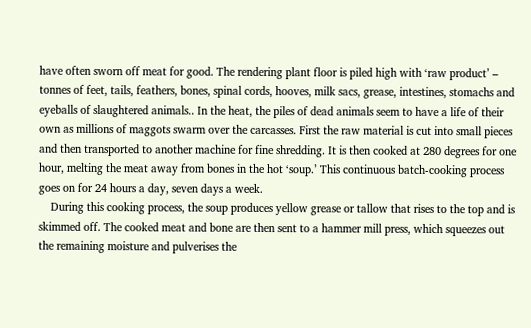have often sworn off meat for good. The rendering plant floor is piled high with ‘raw product’ – tonnes of feet, tails, feathers, bones, spinal cords, hooves, milk sacs, grease, intestines, stomachs and eyeballs of slaughtered animals.. In the heat, the piles of dead animals seem to have a life of their own as millions of maggots swarm over the carcasses. First the raw material is cut into small pieces and then transported to another machine for fine shredding. It is then cooked at 280 degrees for one hour, melting the meat away from bones in the hot ‘soup.’ This continuous batch-cooking process goes on for 24 hours a day, seven days a week.
    During this cooking process, the soup produces yellow grease or tallow that rises to the top and is skimmed off. The cooked meat and bone are then sent to a hammer mill press, which squeezes out the remaining moisture and pulverises the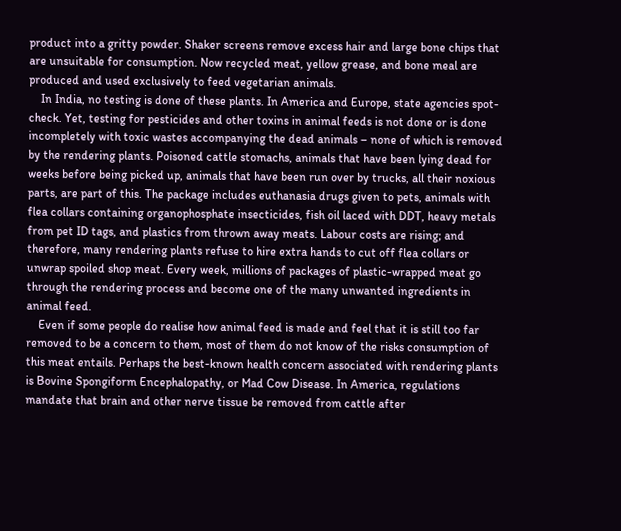product into a gritty powder. Shaker screens remove excess hair and large bone chips that are unsuitable for consumption. Now recycled meat, yellow grease, and bone meal are produced and used exclusively to feed vegetarian animals.
    In India, no testing is done of these plants. In America and Europe, state agencies spot- check. Yet, testing for pesticides and other toxins in animal feeds is not done or is done incompletely with toxic wastes accompanying the dead animals – none of which is removed by the rendering plants. Poisoned cattle stomachs, animals that have been lying dead for weeks before being picked up, animals that have been run over by trucks, all their noxious parts, are part of this. The package includes euthanasia drugs given to pets, animals with flea collars containing organophosphate insecticides, fish oil laced with DDT, heavy metals from pet ID tags, and plastics from thrown away meats. Labour costs are rising; and therefore, many rendering plants refuse to hire extra hands to cut off flea collars or unwrap spoiled shop meat. Every week, millions of packages of plastic-wrapped meat go through the rendering process and become one of the many unwanted ingredients in animal feed.
    Even if some people do realise how animal feed is made and feel that it is still too far removed to be a concern to them, most of them do not know of the risks consumption of this meat entails. Perhaps the best-known health concern associated with rendering plants is Bovine Spongiform Encephalopathy, or Mad Cow Disease. In America, regulations mandate that brain and other nerve tissue be removed from cattle after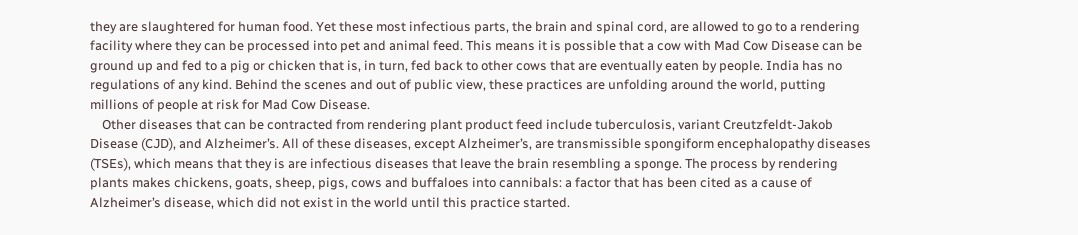they are slaughtered for human food. Yet these most infectious parts, the brain and spinal cord, are allowed to go to a rendering facility where they can be processed into pet and animal feed. This means it is possible that a cow with Mad Cow Disease can be ground up and fed to a pig or chicken that is, in turn, fed back to other cows that are eventually eaten by people. India has no regulations of any kind. Behind the scenes and out of public view, these practices are unfolding around the world, putting millions of people at risk for Mad Cow Disease.
    Other diseases that can be contracted from rendering plant product feed include tuberculosis, variant Creutzfeldt-Jakob Disease (CJD), and Alzheimer’s. All of these diseases, except Alzheimer’s, are transmissible spongiform encephalopathy diseases (TSEs), which means that they is are infectious diseases that leave the brain resembling a sponge. The process by rendering plants makes chickens, goats, sheep, pigs, cows and buffaloes into cannibals: a factor that has been cited as a cause of Alzheimer’s disease, which did not exist in the world until this practice started.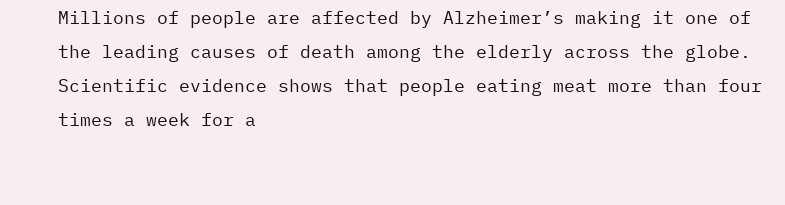Millions of people are affected by Alzheimer’s making it one of the leading causes of death among the elderly across the globe. Scientific evidence shows that people eating meat more than four times a week for a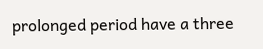prolonged period have a three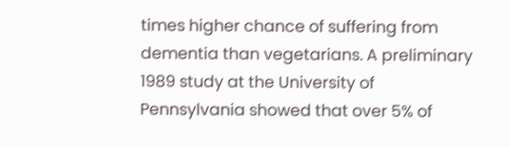times higher chance of suffering from dementia than vegetarians. A preliminary 1989 study at the University of Pennsylvania showed that over 5% of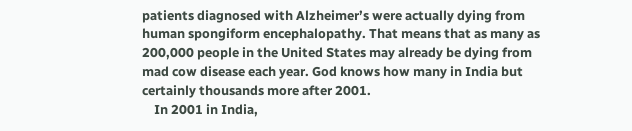patients diagnosed with Alzheimer’s were actually dying from human spongiform encephalopathy. That means that as many as 200,000 people in the United States may already be dying from mad cow disease each year. God knows how many in India but certainly thousands more after 2001.
    In 2001 in India,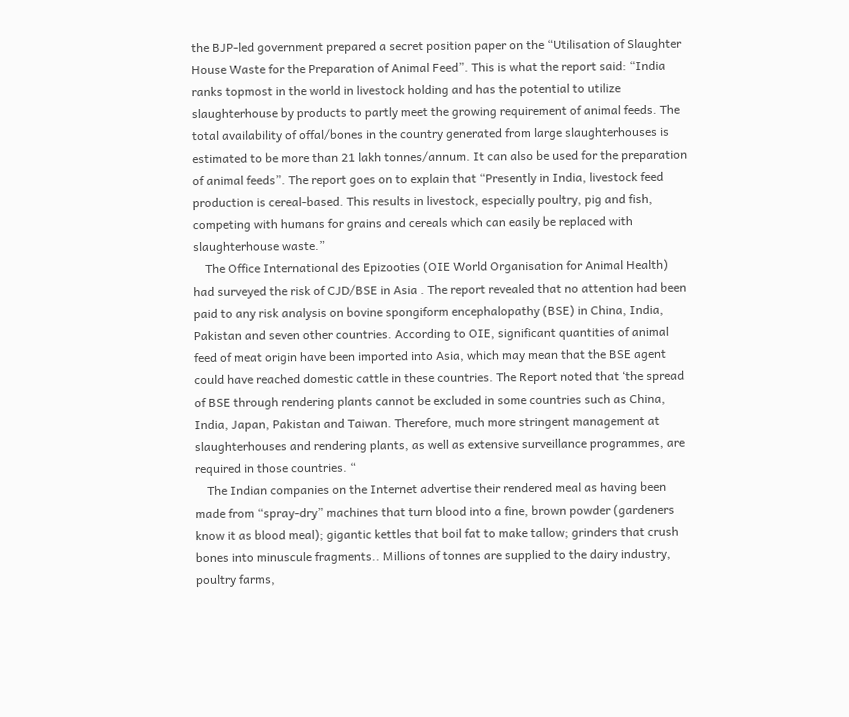the BJP-led government prepared a secret position paper on the “Utilisation of Slaughter House Waste for the Preparation of Animal Feed”. This is what the report said: “India ranks topmost in the world in livestock holding and has the potential to utilize slaughterhouse by products to partly meet the growing requirement of animal feeds. The total availability of offal/bones in the country generated from large slaughterhouses is estimated to be more than 21 lakh tonnes/annum. It can also be used for the preparation of animal feeds”. The report goes on to explain that “Presently in India, livestock feed production is cereal-based. This results in livestock, especially poultry, pig and fish, competing with humans for grains and cereals which can easily be replaced with slaughterhouse waste.”
    The Office International des Epizooties (OIE World Organisation for Animal Health) had surveyed the risk of CJD/BSE in Asia . The report revealed that no attention had been paid to any risk analysis on bovine spongiform encephalopathy (BSE) in China, India, Pakistan and seven other countries. According to OIE, significant quantities of animal feed of meat origin have been imported into Asia, which may mean that the BSE agent could have reached domestic cattle in these countries. The Report noted that ‘the spread of BSE through rendering plants cannot be excluded in some countries such as China, India, Japan, Pakistan and Taiwan. Therefore, much more stringent management at slaughterhouses and rendering plants, as well as extensive surveillance programmes, are required in those countries. “
    The Indian companies on the Internet advertise their rendered meal as having been made from “spray-dry” machines that turn blood into a fine, brown powder (gardeners know it as blood meal); gigantic kettles that boil fat to make tallow; grinders that crush bones into minuscule fragments.. Millions of tonnes are supplied to the dairy industry, poultry farms,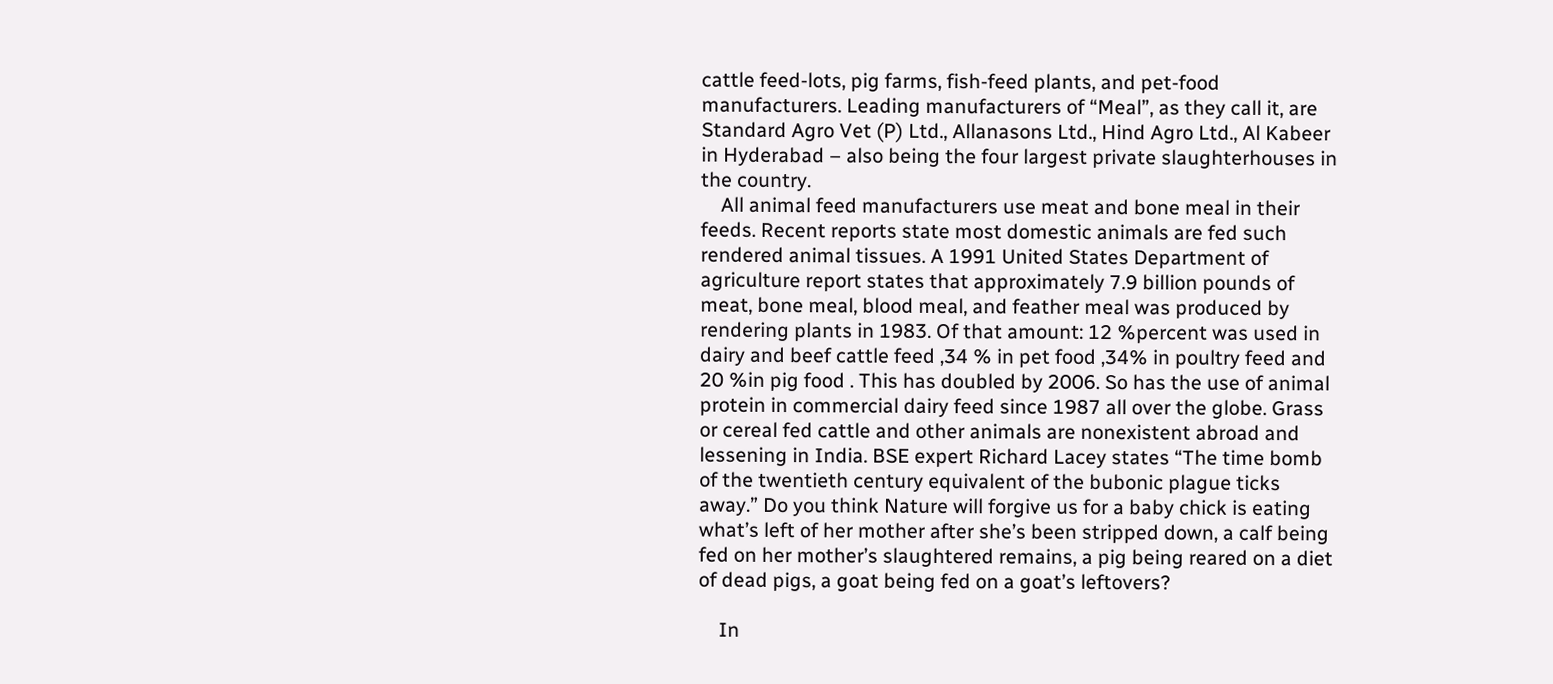cattle feed-lots, pig farms, fish-feed plants, and pet-food manufacturers. Leading manufacturers of “Meal”, as they call it, are Standard Agro Vet (P) Ltd., Allanasons Ltd., Hind Agro Ltd., Al Kabeer in Hyderabad – also being the four largest private slaughterhouses in the country.
    All animal feed manufacturers use meat and bone meal in their feeds. Recent reports state most domestic animals are fed such rendered animal tissues. A 1991 United States Department of agriculture report states that approximately 7.9 billion pounds of meat, bone meal, blood meal, and feather meal was produced by rendering plants in 1983. Of that amount: 12 %percent was used in dairy and beef cattle feed ,34 % in pet food ,34% in poultry feed and 20 %in pig food . This has doubled by 2006. So has the use of animal protein in commercial dairy feed since 1987 all over the globe. Grass or cereal fed cattle and other animals are nonexistent abroad and lessening in India. BSE expert Richard Lacey states “The time bomb of the twentieth century equivalent of the bubonic plague ticks away.” Do you think Nature will forgive us for a baby chick is eating what’s left of her mother after she’s been stripped down, a calf being fed on her mother’s slaughtered remains, a pig being reared on a diet of dead pigs, a goat being fed on a goat’s leftovers?

    In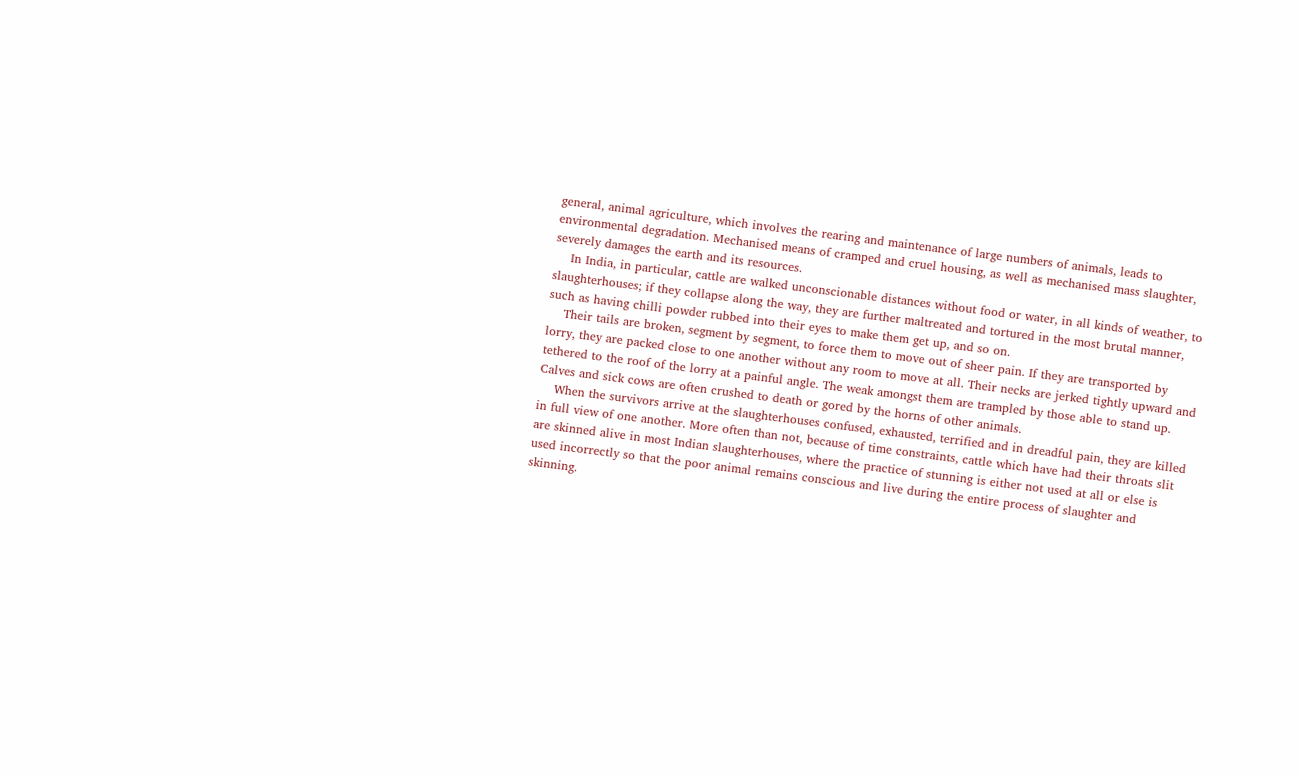general, animal agriculture, which involves the rearing and maintenance of large numbers of animals, leads to environmental degradation. Mechanised means of cramped and cruel housing, as well as mechanised mass slaughter, severely damages the earth and its resources.
    In India, in particular, cattle are walked unconscionable distances without food or water, in all kinds of weather, to slaughterhouses; if they collapse along the way, they are further maltreated and tortured in the most brutal manner, such as having chilli powder rubbed into their eyes to make them get up, and so on.
    Their tails are broken, segment by segment, to force them to move out of sheer pain. If they are transported by lorry, they are packed close to one another without any room to move at all. Their necks are jerked tightly upward and tethered to the roof of the lorry at a painful angle. The weak amongst them are trampled by those able to stand up. Calves and sick cows are often crushed to death or gored by the horns of other animals.
    When the survivors arrive at the slaughterhouses confused, exhausted, terrified and in dreadful pain, they are killed in full view of one another. More often than not, because of time constraints, cattle which have had their throats slit are skinned alive in most Indian slaughterhouses, where the practice of stunning is either not used at all or else is used incorrectly so that the poor animal remains conscious and live during the entire process of slaughter and skinning.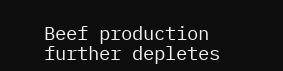Beef production further depletes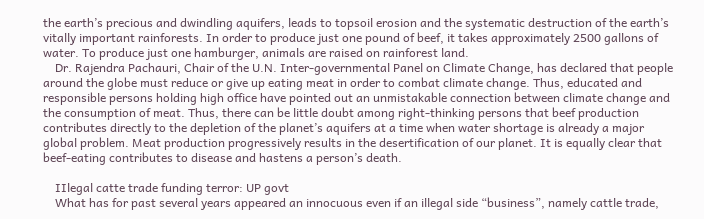the earth’s precious and dwindling aquifers, leads to topsoil erosion and the systematic destruction of the earth’s vitally important rainforests. In order to produce just one pound of beef, it takes approximately 2500 gallons of water. To produce just one hamburger, animals are raised on rainforest land.
    Dr. Rajendra Pachauri, Chair of the U.N. Inter-governmental Panel on Climate Change, has declared that people around the globe must reduce or give up eating meat in order to combat climate change. Thus, educated and responsible persons holding high office have pointed out an unmistakable connection between climate change and the consumption of meat. Thus, there can be little doubt among right-thinking persons that beef production contributes directly to the depletion of the planet’s aquifers at a time when water shortage is already a major global problem. Meat production progressively results in the desertification of our planet. It is equally clear that beef-eating contributes to disease and hastens a person’s death.

    IIlegal catte trade funding terror: UP govt
    What has for past several years appeared an innocuous even if an illegal side “business”, namely cattle trade,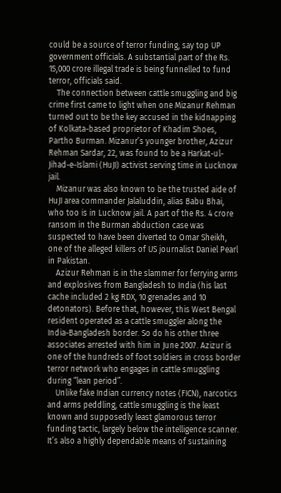could be a source of terror funding, say top UP government officials. A substantial part of the Rs. 15,000 crore illegal trade is being funnelled to fund terror, officials said.
    The connection between cattle smuggling and big crime first came to light when one Mizanur Rehman turned out to be the key accused in the kidnapping of Kolkata-based proprietor of Khadim Shoes, Partho Burman. Mizanur’s younger brother, Azizur Rehman Sardar, 22, was found to be a Harkat-ul-Jihad-e-Islami (HuJI) activist serving time in Lucknow jail.
    Mizanur was also known to be the trusted aide of HuJI area commander Jalaluddin, alias Babu Bhai, who too is in Lucknow jail. A part of the Rs. 4 crore ransom in the Burman abduction case was suspected to have been diverted to Omar Sheikh, one of the alleged killers of US journalist Daniel Pearl in Pakistan.
    Azizur Rehman is in the slammer for ferrying arms and explosives from Bangladesh to India (his last cache included 2 kg RDX, 10 grenades and 10 detonators). Before that, however, this West Bengal resident operated as a cattle smuggler along the India-Bangladesh border. So do his other three associates arrested with him in June 2007. Azizur is one of the hundreds of foot soldiers in cross border terror network who engages in cattle smuggling during “lean period”.
    Unlike fake Indian currency notes (FICN), narcotics and arms peddling, cattle smuggling is the least known and supposedly least glamorous terror funding tactic, largely below the intelligence scanner. It’s also a highly dependable means of sustaining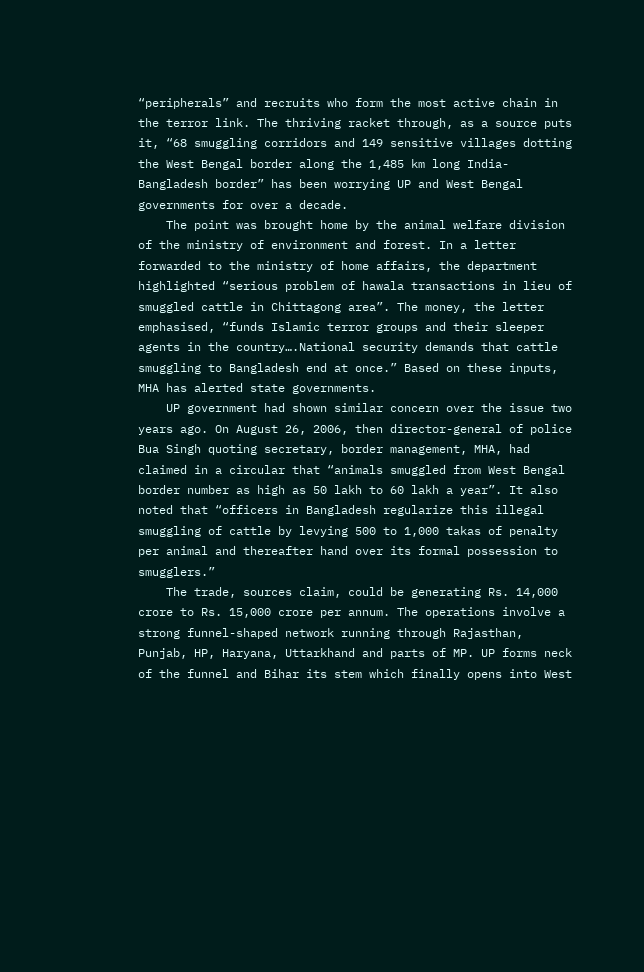“peripherals” and recruits who form the most active chain in the terror link. The thriving racket through, as a source puts it, “68 smuggling corridors and 149 sensitive villages dotting the West Bengal border along the 1,485 km long India-Bangladesh border” has been worrying UP and West Bengal governments for over a decade.
    The point was brought home by the animal welfare division of the ministry of environment and forest. In a letter forwarded to the ministry of home affairs, the department highlighted “serious problem of hawala transactions in lieu of smuggled cattle in Chittagong area”. The money, the letter emphasised, “funds Islamic terror groups and their sleeper agents in the country….National security demands that cattle smuggling to Bangladesh end at once.” Based on these inputs, MHA has alerted state governments.
    UP government had shown similar concern over the issue two years ago. On August 26, 2006, then director-general of police Bua Singh quoting secretary, border management, MHA, had claimed in a circular that “animals smuggled from West Bengal border number as high as 50 lakh to 60 lakh a year”. It also noted that “officers in Bangladesh regularize this illegal smuggling of cattle by levying 500 to 1,000 takas of penalty per animal and thereafter hand over its formal possession to smugglers.”
    The trade, sources claim, could be generating Rs. 14,000 crore to Rs. 15,000 crore per annum. The operations involve a strong funnel-shaped network running through Rajasthan, Punjab, HP, Haryana, Uttarkhand and parts of MP. UP forms neck of the funnel and Bihar its stem which finally opens into West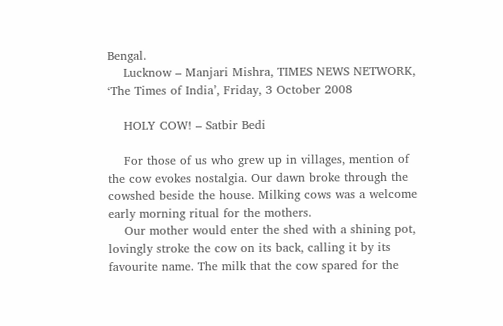Bengal.
    Lucknow – Manjari Mishra, TIMES NEWS NETWORK, ‘The Times of India’, Friday, 3 October 2008

    HOLY COW! – Satbir Bedi

    For those of us who grew up in villages, mention of the cow evokes nostalgia. Our dawn broke through the cowshed beside the house. Milking cows was a welcome early morning ritual for the mothers.
    Our mother would enter the shed with a shining pot, lovingly stroke the cow on its back, calling it by its favourite name. The milk that the cow spared for the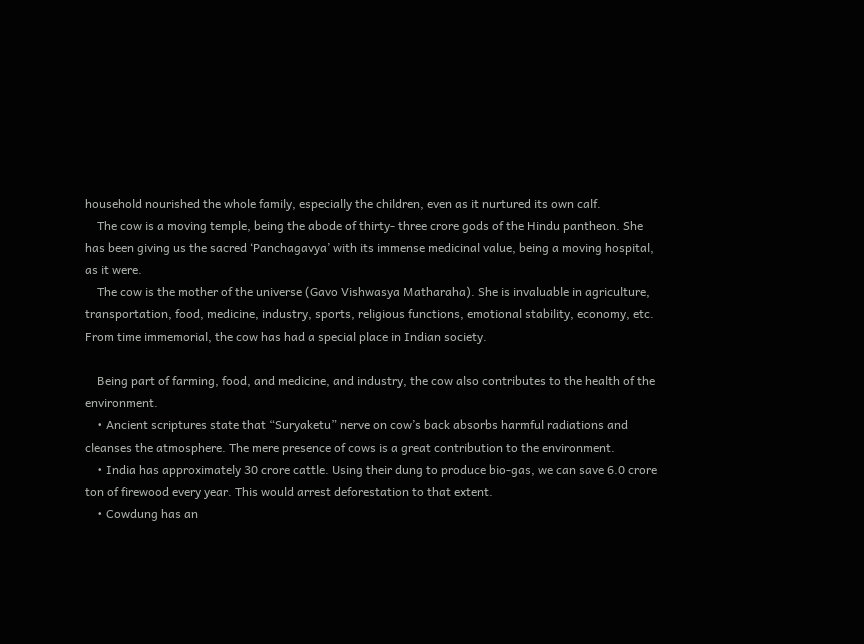household nourished the whole family, especially the children, even as it nurtured its own calf.
    The cow is a moving temple, being the abode of thirty- three crore gods of the Hindu pantheon. She has been giving us the sacred ‘Panchagavya’ with its immense medicinal value, being a moving hospital, as it were.
    The cow is the mother of the universe (Gavo Vishwasya Matharaha). She is invaluable in agriculture, transportation, food, medicine, industry, sports, religious functions, emotional stability, economy, etc. From time immemorial, the cow has had a special place in Indian society.

    Being part of farming, food, and medicine, and industry, the cow also contributes to the health of the environment.
    • Ancient scriptures state that “Suryaketu” nerve on cow’s back absorbs harmful radiations and cleanses the atmosphere. The mere presence of cows is a great contribution to the environment.
    • India has approximately 30 crore cattle. Using their dung to produce bio-gas, we can save 6.0 crore ton of firewood every year. This would arrest deforestation to that extent.
    • Cowdung has an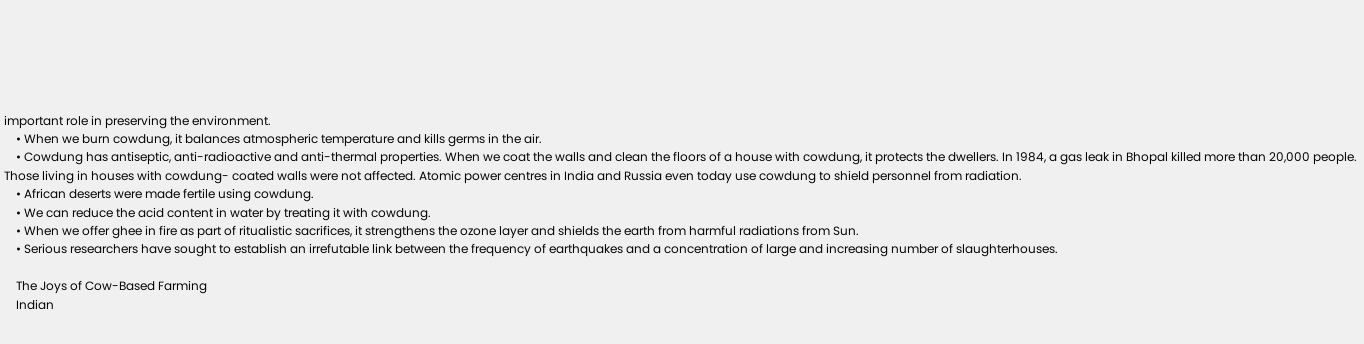important role in preserving the environment.
    • When we burn cowdung, it balances atmospheric temperature and kills germs in the air.
    • Cowdung has antiseptic, anti-radioactive and anti-thermal properties. When we coat the walls and clean the floors of a house with cowdung, it protects the dwellers. In 1984, a gas leak in Bhopal killed more than 20,000 people. Those living in houses with cowdung- coated walls were not affected. Atomic power centres in India and Russia even today use cowdung to shield personnel from radiation.
    • African deserts were made fertile using cowdung.
    • We can reduce the acid content in water by treating it with cowdung.
    • When we offer ghee in fire as part of ritualistic sacrifices, it strengthens the ozone layer and shields the earth from harmful radiations from Sun.
    • Serious researchers have sought to establish an irrefutable link between the frequency of earthquakes and a concentration of large and increasing number of slaughterhouses.

    The Joys of Cow-Based Farming
    Indian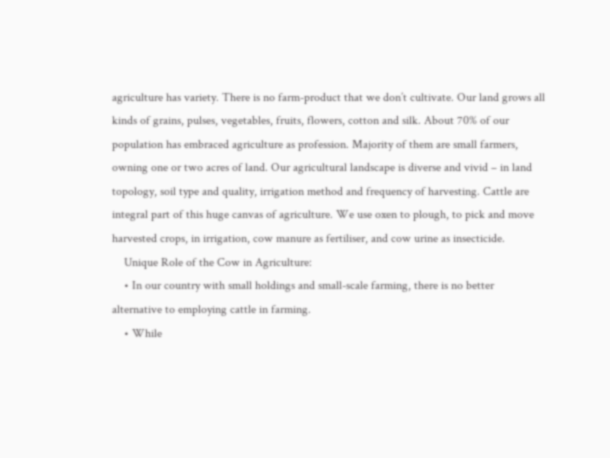agriculture has variety. There is no farm-product that we don’t cultivate. Our land grows all kinds of grains, pulses, vegetables, fruits, flowers, cotton and silk. About 70% of our population has embraced agriculture as profession. Majority of them are small farmers, owning one or two acres of land. Our agricultural landscape is diverse and vivid – in land topology, soil type and quality, irrigation method and frequency of harvesting. Cattle are integral part of this huge canvas of agriculture. We use oxen to plough, to pick and move harvested crops, in irrigation, cow manure as fertiliser, and cow urine as insecticide.
    Unique Role of the Cow in Agriculture:
    • In our country with small holdings and small-scale farming, there is no better alternative to employing cattle in farming.
    • While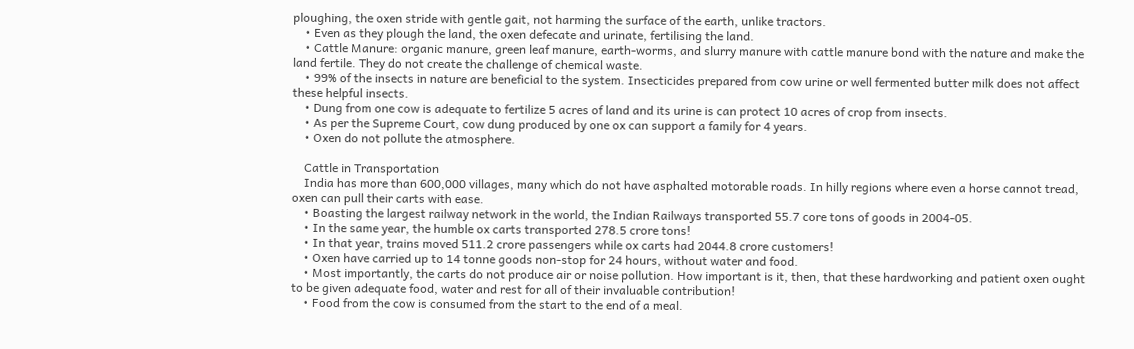ploughing, the oxen stride with gentle gait, not harming the surface of the earth, unlike tractors.
    • Even as they plough the land, the oxen defecate and urinate, fertilising the land.
    • Cattle Manure: organic manure, green leaf manure, earth-worms, and slurry manure with cattle manure bond with the nature and make the land fertile. They do not create the challenge of chemical waste.
    • 99% of the insects in nature are beneficial to the system. Insecticides prepared from cow urine or well fermented butter milk does not affect these helpful insects.
    • Dung from one cow is adequate to fertilize 5 acres of land and its urine is can protect 10 acres of crop from insects.
    • As per the Supreme Court, cow dung produced by one ox can support a family for 4 years.
    • Oxen do not pollute the atmosphere.

    Cattle in Transportation
    India has more than 600,000 villages, many which do not have asphalted motorable roads. In hilly regions where even a horse cannot tread, oxen can pull their carts with ease.
    • Boasting the largest railway network in the world, the Indian Railways transported 55.7 core tons of goods in 2004-05.
    • In the same year, the humble ox carts transported 278.5 crore tons!
    • In that year, trains moved 511.2 crore passengers while ox carts had 2044.8 crore customers!
    • Oxen have carried up to 14 tonne goods non-stop for 24 hours, without water and food.
    • Most importantly, the carts do not produce air or noise pollution. How important is it, then, that these hardworking and patient oxen ought to be given adequate food, water and rest for all of their invaluable contribution!
    • Food from the cow is consumed from the start to the end of a meal.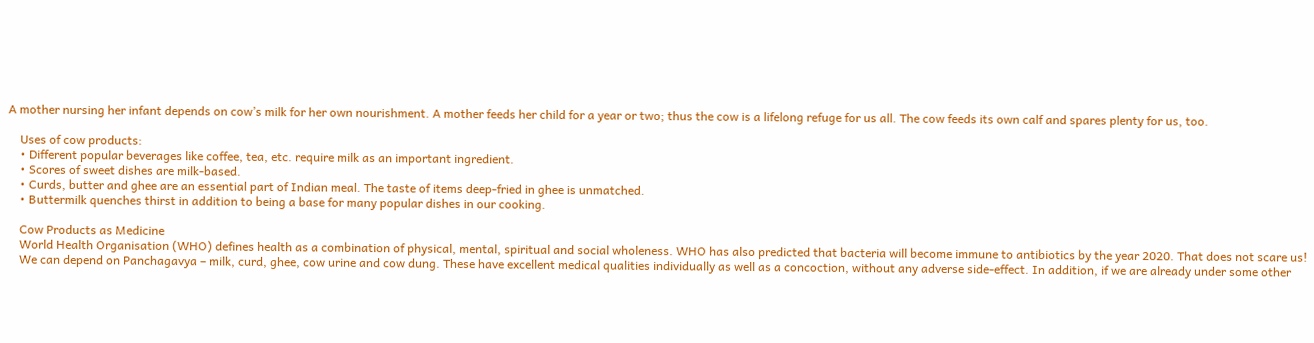A mother nursing her infant depends on cow’s milk for her own nourishment. A mother feeds her child for a year or two; thus the cow is a lifelong refuge for us all. The cow feeds its own calf and spares plenty for us, too.

    Uses of cow products:
    • Different popular beverages like coffee, tea, etc. require milk as an important ingredient.
    • Scores of sweet dishes are milk-based.
    • Curds, butter and ghee are an essential part of Indian meal. The taste of items deep-fried in ghee is unmatched.
    • Buttermilk quenches thirst in addition to being a base for many popular dishes in our cooking.

    Cow Products as Medicine
    World Health Organisation (WHO) defines health as a combination of physical, mental, spiritual and social wholeness. WHO has also predicted that bacteria will become immune to antibiotics by the year 2020. That does not scare us!
    We can depend on Panchagavya – milk, curd, ghee, cow urine and cow dung. These have excellent medical qualities individually as well as a concoction, without any adverse side-effect. In addition, if we are already under some other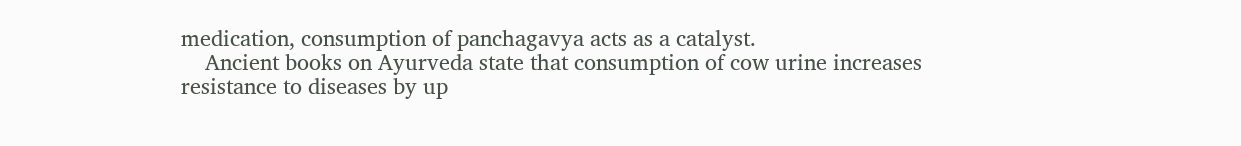medication, consumption of panchagavya acts as a catalyst.
    Ancient books on Ayurveda state that consumption of cow urine increases resistance to diseases by up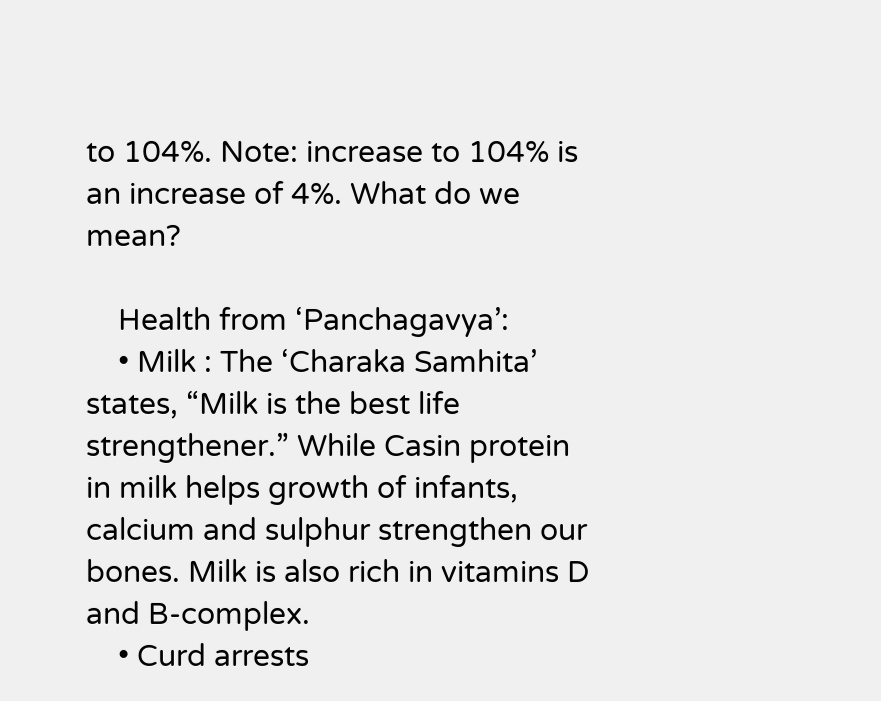to 104%. Note: increase to 104% is an increase of 4%. What do we mean?

    Health from ‘Panchagavya’:
    • Milk : The ‘Charaka Samhita’ states, “Milk is the best life strengthener.” While Casin protein in milk helps growth of infants, calcium and sulphur strengthen our bones. Milk is also rich in vitamins D and B-complex.
    • Curd arrests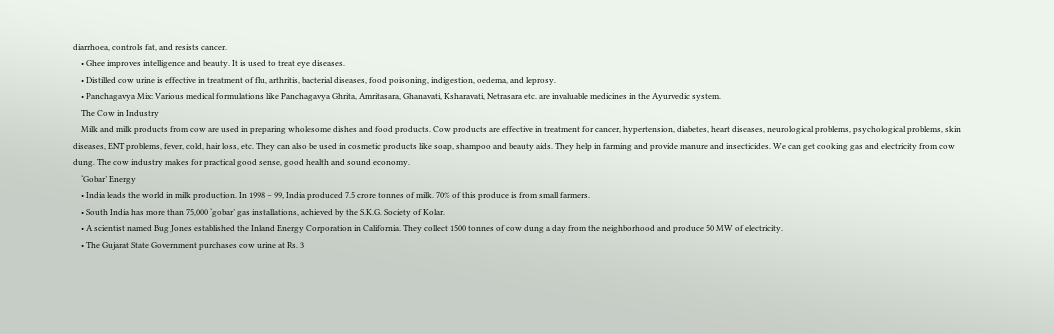diarrhoea, controls fat, and resists cancer.
    • Ghee improves intelligence and beauty. It is used to treat eye diseases.
    • Distilled cow urine is effective in treatment of flu, arthritis, bacterial diseases, food poisoning, indigestion, oedema, and leprosy.
    • Panchagavya Mix: Various medical formulations like Panchagavya Ghrita, Amritasara, Ghanavati, Ksharavati, Netrasara etc. are invaluable medicines in the Ayurvedic system.
    The Cow in Industry
    Milk and milk products from cow are used in preparing wholesome dishes and food products. Cow products are effective in treatment for cancer, hypertension, diabetes, heart diseases, neurological problems, psychological problems, skin diseases, ENT problems, fever, cold, hair loss, etc. They can also be used in cosmetic products like soap, shampoo and beauty aids. They help in farming and provide manure and insecticides. We can get cooking gas and electricity from cow dung. The cow industry makes for practical good sense, good health and sound economy.
    ‘Gobar’ Energy
    • India leads the world in milk production. In 1998 – 99, India produced 7.5 crore tonnes of milk. 70% of this produce is from small farmers.
    • South India has more than 75,000 ‘gobar’ gas installations, achieved by the S.K.G. Society of Kolar.
    • A scientist named Bug Jones established the Inland Energy Corporation in California. They collect 1500 tonnes of cow dung a day from the neighborhood and produce 50 MW of electricity.
    • The Gujarat State Government purchases cow urine at Rs. 3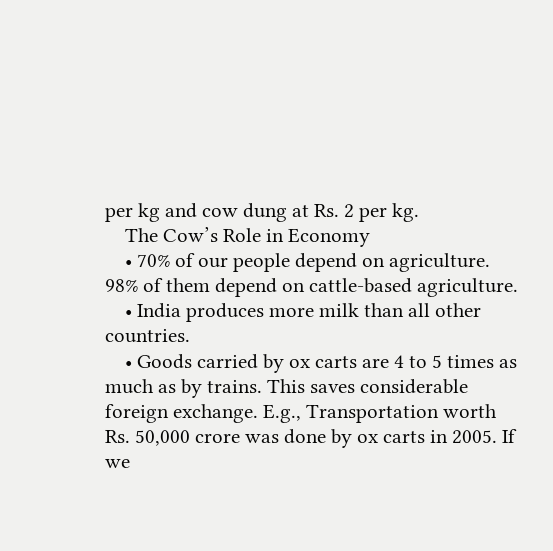per kg and cow dung at Rs. 2 per kg.
    The Cow’s Role in Economy
    • 70% of our people depend on agriculture. 98% of them depend on cattle-based agriculture.
    • India produces more milk than all other countries.
    • Goods carried by ox carts are 4 to 5 times as much as by trains. This saves considerable foreign exchange. E.g., Transportation worth Rs. 50,000 crore was done by ox carts in 2005. If we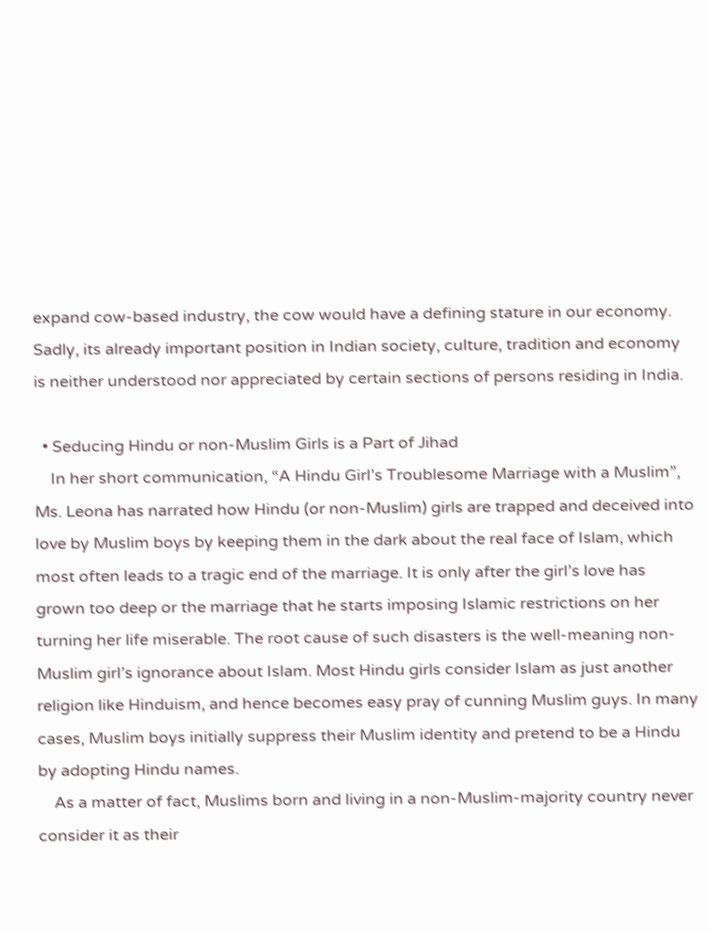expand cow-based industry, the cow would have a defining stature in our economy. Sadly, its already important position in Indian society, culture, tradition and economy is neither understood nor appreciated by certain sections of persons residing in India.

  • Seducing Hindu or non-Muslim Girls is a Part of Jihad
    In her short communication, “A Hindu Girl’s Troublesome Marriage with a Muslim”, Ms. Leona has narrated how Hindu (or non-Muslim) girls are trapped and deceived into love by Muslim boys by keeping them in the dark about the real face of Islam, which most often leads to a tragic end of the marriage. It is only after the girl’s love has grown too deep or the marriage that he starts imposing Islamic restrictions on her turning her life miserable. The root cause of such disasters is the well-meaning non-Muslim girl’s ignorance about Islam. Most Hindu girls consider Islam as just another religion like Hinduism, and hence becomes easy pray of cunning Muslim guys. In many cases, Muslim boys initially suppress their Muslim identity and pretend to be a Hindu by adopting Hindu names.
    As a matter of fact, Muslims born and living in a non-Muslim-majority country never consider it as their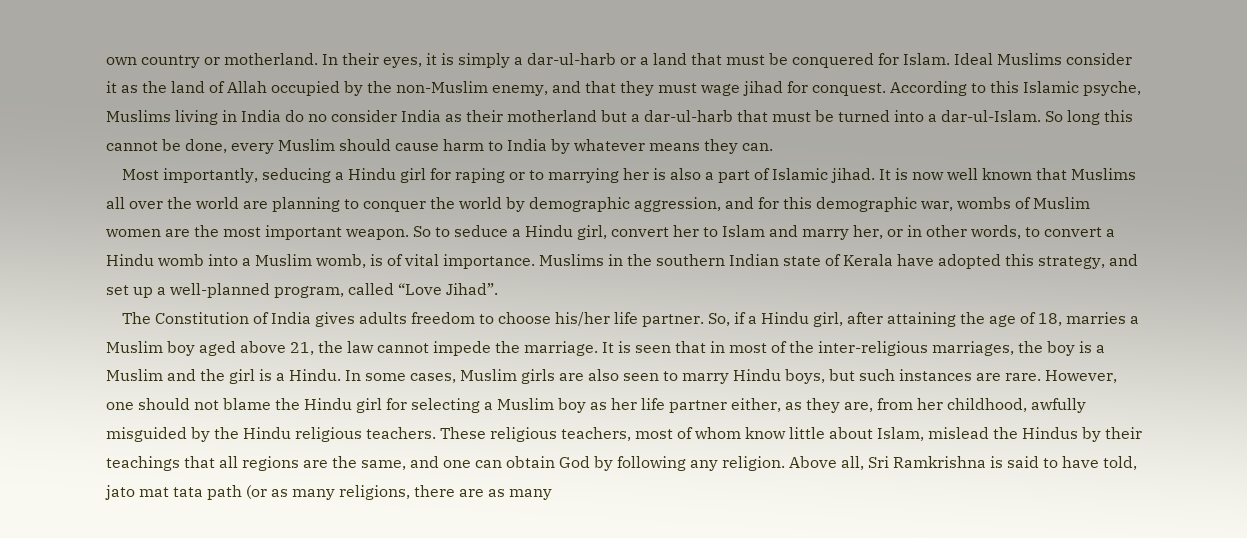own country or motherland. In their eyes, it is simply a dar-ul-harb or a land that must be conquered for Islam. Ideal Muslims consider it as the land of Allah occupied by the non-Muslim enemy, and that they must wage jihad for conquest. According to this Islamic psyche, Muslims living in India do no consider India as their motherland but a dar-ul-harb that must be turned into a dar-ul-Islam. So long this cannot be done, every Muslim should cause harm to India by whatever means they can.
    Most importantly, seducing a Hindu girl for raping or to marrying her is also a part of Islamic jihad. It is now well known that Muslims all over the world are planning to conquer the world by demographic aggression, and for this demographic war, wombs of Muslim women are the most important weapon. So to seduce a Hindu girl, convert her to Islam and marry her, or in other words, to convert a Hindu womb into a Muslim womb, is of vital importance. Muslims in the southern Indian state of Kerala have adopted this strategy, and set up a well-planned program, called “Love Jihad”.
    The Constitution of India gives adults freedom to choose his/her life partner. So, if a Hindu girl, after attaining the age of 18, marries a Muslim boy aged above 21, the law cannot impede the marriage. It is seen that in most of the inter-religious marriages, the boy is a Muslim and the girl is a Hindu. In some cases, Muslim girls are also seen to marry Hindu boys, but such instances are rare. However, one should not blame the Hindu girl for selecting a Muslim boy as her life partner either, as they are, from her childhood, awfully misguided by the Hindu religious teachers. These religious teachers, most of whom know little about Islam, mislead the Hindus by their teachings that all regions are the same, and one can obtain God by following any religion. Above all, Sri Ramkrishna is said to have told, jato mat tata path (or as many religions, there are as many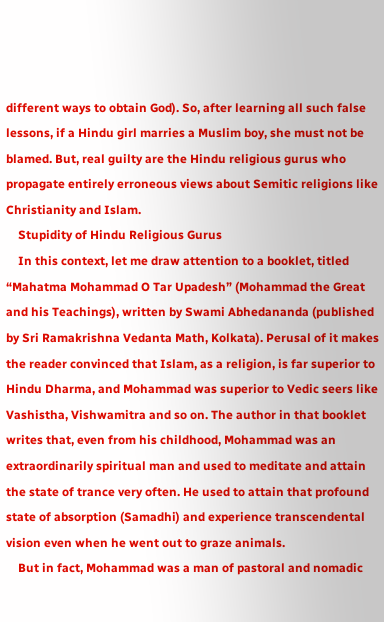different ways to obtain God). So, after learning all such false lessons, if a Hindu girl marries a Muslim boy, she must not be blamed. But, real guilty are the Hindu religious gurus who propagate entirely erroneous views about Semitic religions like Christianity and Islam.
    Stupidity of Hindu Religious Gurus
    In this context, let me draw attention to a booklet, titled “Mahatma Mohammad O Tar Upadesh” (Mohammad the Great and his Teachings), written by Swami Abhedananda (published by Sri Ramakrishna Vedanta Math, Kolkata). Perusal of it makes the reader convinced that Islam, as a religion, is far superior to Hindu Dharma, and Mohammad was superior to Vedic seers like Vashistha, Vishwamitra and so on. The author in that booklet writes that, even from his childhood, Mohammad was an extraordinarily spiritual man and used to meditate and attain the state of trance very often. He used to attain that profound state of absorption (Samadhi) and experience transcendental vision even when he went out to graze animals.
    But in fact, Mohammad was a man of pastoral and nomadic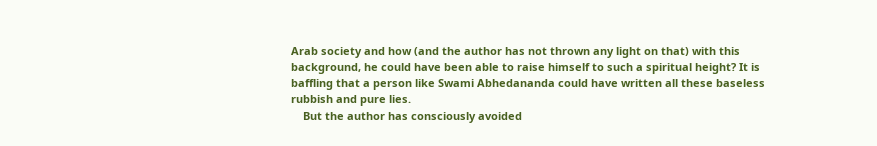Arab society and how (and the author has not thrown any light on that) with this background, he could have been able to raise himself to such a spiritual height? It is baffling that a person like Swami Abhedananda could have written all these baseless rubbish and pure lies.
    But the author has consciously avoided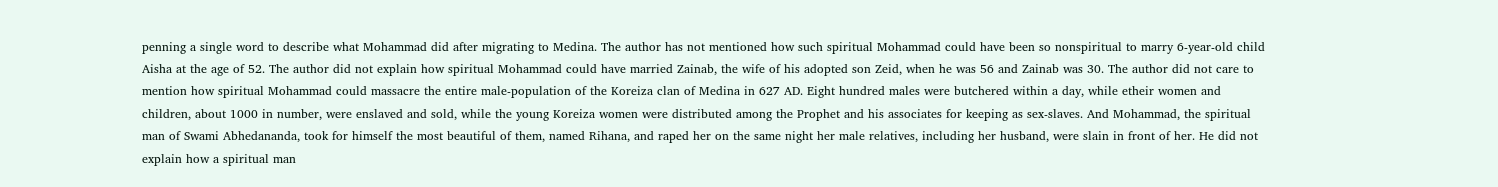penning a single word to describe what Mohammad did after migrating to Medina. The author has not mentioned how such spiritual Mohammad could have been so nonspiritual to marry 6-year-old child Aisha at the age of 52. The author did not explain how spiritual Mohammad could have married Zainab, the wife of his adopted son Zeid, when he was 56 and Zainab was 30. The author did not care to mention how spiritual Mohammad could massacre the entire male-population of the Koreiza clan of Medina in 627 AD. Eight hundred males were butchered within a day, while etheir women and children, about 1000 in number, were enslaved and sold, while the young Koreiza women were distributed among the Prophet and his associates for keeping as sex-slaves. And Mohammad, the spiritual man of Swami Abhedananda, took for himself the most beautiful of them, named Rihana, and raped her on the same night her male relatives, including her husband, were slain in front of her. He did not explain how a spiritual man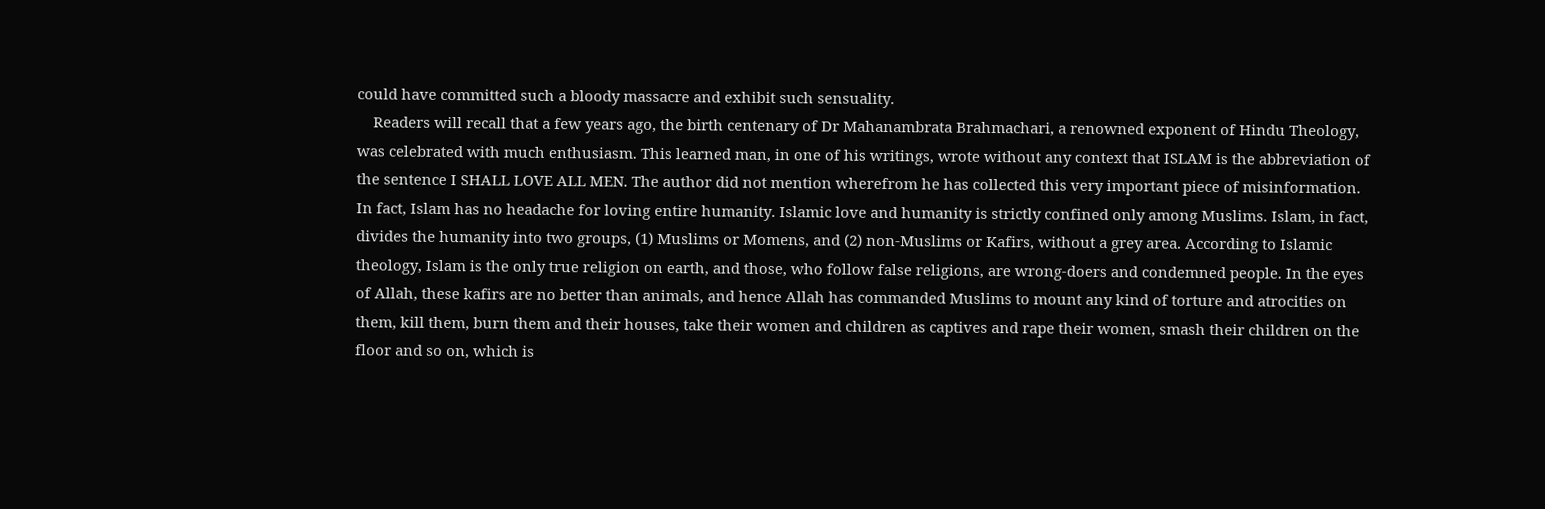could have committed such a bloody massacre and exhibit such sensuality.
    Readers will recall that a few years ago, the birth centenary of Dr Mahanambrata Brahmachari, a renowned exponent of Hindu Theology, was celebrated with much enthusiasm. This learned man, in one of his writings, wrote without any context that ISLAM is the abbreviation of the sentence I SHALL LOVE ALL MEN. The author did not mention wherefrom he has collected this very important piece of misinformation. In fact, Islam has no headache for loving entire humanity. Islamic love and humanity is strictly confined only among Muslims. Islam, in fact, divides the humanity into two groups, (1) Muslims or Momens, and (2) non-Muslims or Kafirs, without a grey area. According to Islamic theology, Islam is the only true religion on earth, and those, who follow false religions, are wrong-doers and condemned people. In the eyes of Allah, these kafirs are no better than animals, and hence Allah has commanded Muslims to mount any kind of torture and atrocities on them, kill them, burn them and their houses, take their women and children as captives and rape their women, smash their children on the floor and so on, which is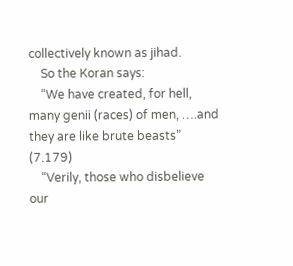collectively known as jihad.
    So the Koran says:
    “We have created, for hell, many genii (races) of men, ….and they are like brute beasts” (7.179)
    “Verily, those who disbelieve our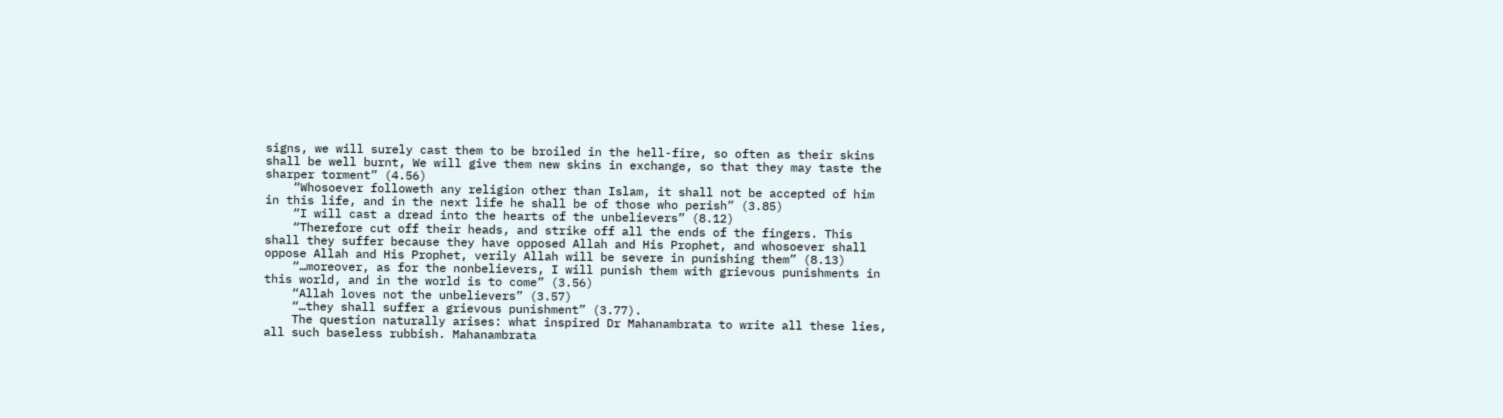signs, we will surely cast them to be broiled in the hell-fire, so often as their skins shall be well burnt, We will give them new skins in exchange, so that they may taste the sharper torment” (4.56)
    “Whosoever followeth any religion other than Islam, it shall not be accepted of him in this life, and in the next life he shall be of those who perish” (3.85)
    “I will cast a dread into the hearts of the unbelievers” (8.12)
    “Therefore cut off their heads, and strike off all the ends of the fingers. This shall they suffer because they have opposed Allah and His Prophet, and whosoever shall oppose Allah and His Prophet, verily Allah will be severe in punishing them” (8.13)
    “…moreover, as for the nonbelievers, I will punish them with grievous punishments in this world, and in the world is to come” (3.56)
    “Allah loves not the unbelievers” (3.57)
    “…they shall suffer a grievous punishment” (3.77).
    The question naturally arises: what inspired Dr Mahanambrata to write all these lies, all such baseless rubbish. Mahanambrata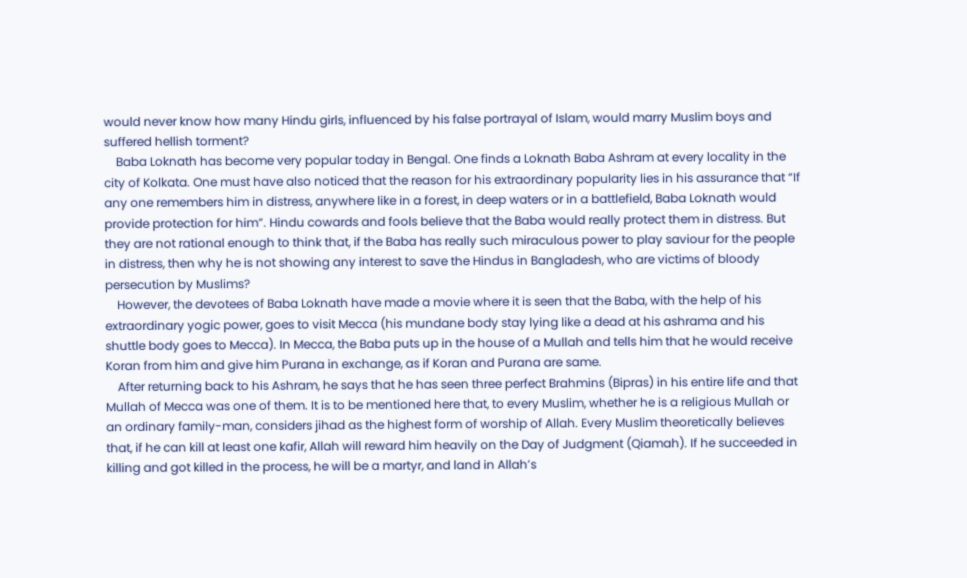would never know how many Hindu girls, influenced by his false portrayal of Islam, would marry Muslim boys and suffered hellish torment?
    Baba Loknath has become very popular today in Bengal. One finds a Loknath Baba Ashram at every locality in the city of Kolkata. One must have also noticed that the reason for his extraordinary popularity lies in his assurance that “If any one remembers him in distress, anywhere like in a forest, in deep waters or in a battlefield, Baba Loknath would provide protection for him”. Hindu cowards and fools believe that the Baba would really protect them in distress. But they are not rational enough to think that, if the Baba has really such miraculous power to play saviour for the people in distress, then why he is not showing any interest to save the Hindus in Bangladesh, who are victims of bloody persecution by Muslims?
    However, the devotees of Baba Loknath have made a movie where it is seen that the Baba, with the help of his extraordinary yogic power, goes to visit Mecca (his mundane body stay lying like a dead at his ashrama and his shuttle body goes to Mecca). In Mecca, the Baba puts up in the house of a Mullah and tells him that he would receive Koran from him and give him Purana in exchange, as if Koran and Purana are same.
    After returning back to his Ashram, he says that he has seen three perfect Brahmins (Bipras) in his entire life and that Mullah of Mecca was one of them. It is to be mentioned here that, to every Muslim, whether he is a religious Mullah or an ordinary family-man, considers jihad as the highest form of worship of Allah. Every Muslim theoretically believes that, if he can kill at least one kafir, Allah will reward him heavily on the Day of Judgment (Qiamah). If he succeeded in killing and got killed in the process, he will be a martyr, and land in Allah’s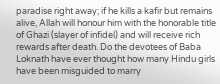paradise right away; if he kills a kafir but remains alive, Allah will honour him with the honorable title of Ghazi (slayer of infidel) and will receive rich rewards after death. Do the devotees of Baba Loknath have ever thought how many Hindu girls have been misguided to marry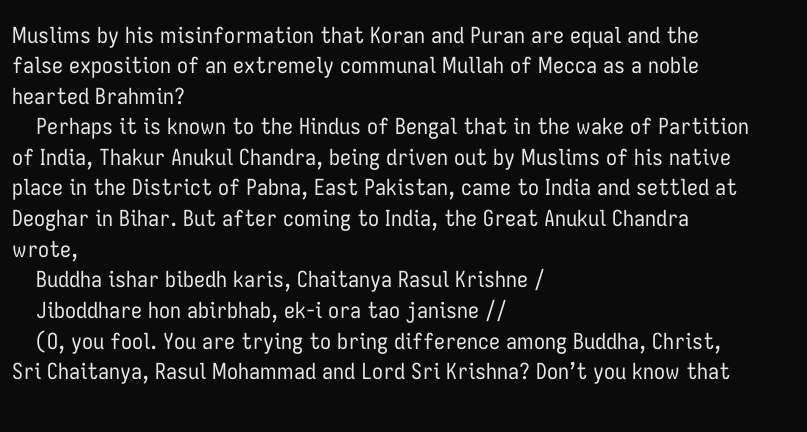Muslims by his misinformation that Koran and Puran are equal and the false exposition of an extremely communal Mullah of Mecca as a noble hearted Brahmin?
    Perhaps it is known to the Hindus of Bengal that in the wake of Partition of India, Thakur Anukul Chandra, being driven out by Muslims of his native place in the District of Pabna, East Pakistan, came to India and settled at Deoghar in Bihar. But after coming to India, the Great Anukul Chandra wrote,
    Buddha ishar bibedh karis, Chaitanya Rasul Krishne /
    Jiboddhare hon abirbhab, ek-i ora tao janisne //
    (O, you fool. You are trying to bring difference among Buddha, Christ, Sri Chaitanya, Rasul Mohammad and Lord Sri Krishna? Don’t you know that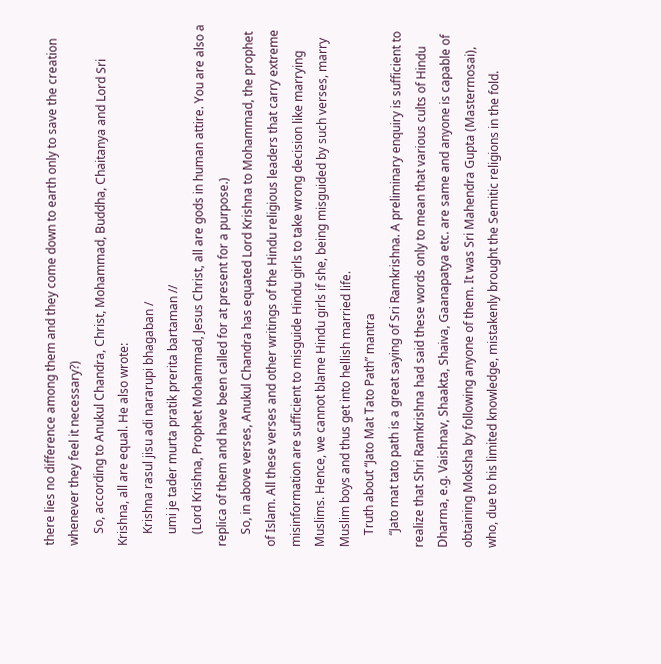there lies no difference among them and they come down to earth only to save the creation whenever they feel it necessary?)
    So, according to Anukul Chandra, Christ, Mohammad, Buddha, Chaitanya and Lord Sri Krishna, all are equal. He also wrote:
    Krishna rasul jisu adi nararupi bhagaban /
    umi je tader murta pratik prerita bartaman //
    (Lord Krishna, Prophet Mohammad, Jesus Christ, all are gods in human attire. You are also a replica of them and have been called for at present for a purpose.)
    So, in above verses, Anukul Chandra has equated Lord Krishna to Mohammad, the prophet of Islam. All these verses and other writings of the Hindu religious leaders that carry extreme misinformation are sufficient to misguide Hindu girls to take wrong decision like marrying Muslims. Hence, we cannot blame Hindu girls if she, being misguided by such verses, marry Muslim boys and thus get into hellish married life.
    Truth about “Jato Mat Tato Path” mantra
    “Jato mat tato path is a great saying of Sri Ramkrishna. A preliminary enquiry is sufficient to realize that Shri Ramkrishna had said these words only to mean that various cults of Hindu Dharma, e.g. Vaishnav, Shaakta, Shaiva, Gaanapatya etc. are same and anyone is capable of obtaining Moksha by following anyone of them. It was Sri Mahendra Gupta (Mastermosai), who, due to his limited knowledge, mistakenly brought the Semitic religions in the fold.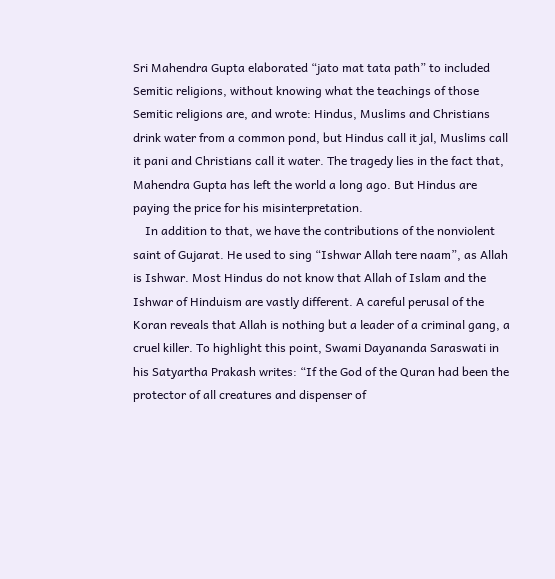Sri Mahendra Gupta elaborated “jato mat tata path” to included Semitic religions, without knowing what the teachings of those Semitic religions are, and wrote: Hindus, Muslims and Christians drink water from a common pond, but Hindus call it jal, Muslims call it pani and Christians call it water. The tragedy lies in the fact that, Mahendra Gupta has left the world a long ago. But Hindus are paying the price for his misinterpretation.
    In addition to that, we have the contributions of the nonviolent saint of Gujarat. He used to sing “Ishwar Allah tere naam”, as Allah is Ishwar. Most Hindus do not know that Allah of Islam and the Ishwar of Hinduism are vastly different. A careful perusal of the Koran reveals that Allah is nothing but a leader of a criminal gang, a cruel killer. To highlight this point, Swami Dayananda Saraswati in his Satyartha Prakash writes: “If the God of the Quran had been the protector of all creatures and dispenser of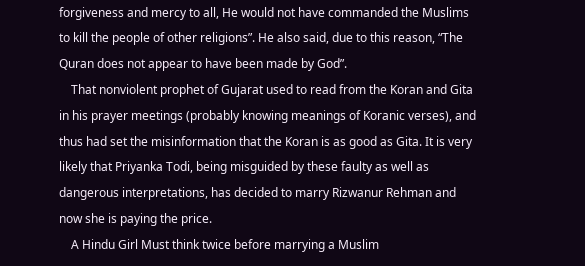forgiveness and mercy to all, He would not have commanded the Muslims to kill the people of other religions”. He also said, due to this reason, “The Quran does not appear to have been made by God”.
    That nonviolent prophet of Gujarat used to read from the Koran and Gita in his prayer meetings (probably knowing meanings of Koranic verses), and thus had set the misinformation that the Koran is as good as Gita. It is very likely that Priyanka Todi, being misguided by these faulty as well as dangerous interpretations, has decided to marry Rizwanur Rehman and now she is paying the price.
    A Hindu Girl Must think twice before marrying a Muslim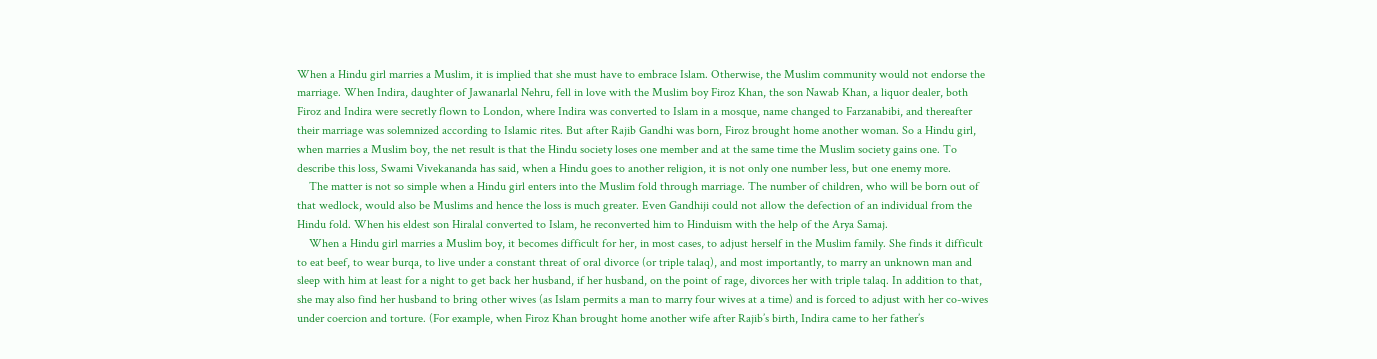When a Hindu girl marries a Muslim, it is implied that she must have to embrace Islam. Otherwise, the Muslim community would not endorse the marriage. When Indira, daughter of Jawanarlal Nehru, fell in love with the Muslim boy Firoz Khan, the son Nawab Khan, a liquor dealer, both Firoz and Indira were secretly flown to London, where Indira was converted to Islam in a mosque, name changed to Farzanabibi, and thereafter their marriage was solemnized according to Islamic rites. But after Rajib Gandhi was born, Firoz brought home another woman. So a Hindu girl, when marries a Muslim boy, the net result is that the Hindu society loses one member and at the same time the Muslim society gains one. To describe this loss, Swami Vivekananda has said, when a Hindu goes to another religion, it is not only one number less, but one enemy more.
    The matter is not so simple when a Hindu girl enters into the Muslim fold through marriage. The number of children, who will be born out of that wedlock, would also be Muslims and hence the loss is much greater. Even Gandhiji could not allow the defection of an individual from the Hindu fold. When his eldest son Hiralal converted to Islam, he reconverted him to Hinduism with the help of the Arya Samaj.
    When a Hindu girl marries a Muslim boy, it becomes difficult for her, in most cases, to adjust herself in the Muslim family. She finds it difficult to eat beef, to wear burqa, to live under a constant threat of oral divorce (or triple talaq), and most importantly, to marry an unknown man and sleep with him at least for a night to get back her husband, if her husband, on the point of rage, divorces her with triple talaq. In addition to that, she may also find her husband to bring other wives (as Islam permits a man to marry four wives at a time) and is forced to adjust with her co-wives under coercion and torture. (For example, when Firoz Khan brought home another wife after Rajib’s birth, Indira came to her father’s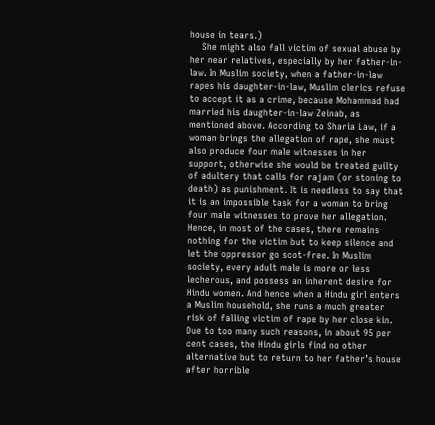house in tears.)
    She might also fall victim of sexual abuse by her near relatives, especially by her father-in-law. In Muslim society, when a father-in-law rapes his daughter-in-law, Muslim clerics refuse to accept it as a crime, because Mohammad had married his daughter-in-law Zeinab, as mentioned above. According to Sharia Law, if a woman brings the allegation of rape, she must also produce four male witnesses in her support, otherwise she would be treated guilty of adultery that calls for rajam (or stoning to death) as punishment. It is needless to say that it is an impossible task for a woman to bring four male witnesses to prove her allegation. Hence, in most of the cases, there remains nothing for the victim but to keep silence and let the oppressor go scot-free. In Muslim society, every adult male is more or less lecherous, and possess an inherent desire for Hindu women. And hence when a Hindu girl enters a Muslim household, she runs a much greater risk of falling victim of rape by her close kin. Due to too many such reasons, in about 95 per cent cases, the Hindu girls find no other alternative but to return to her father’s house after horrible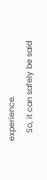experience.
    So, it can safely be said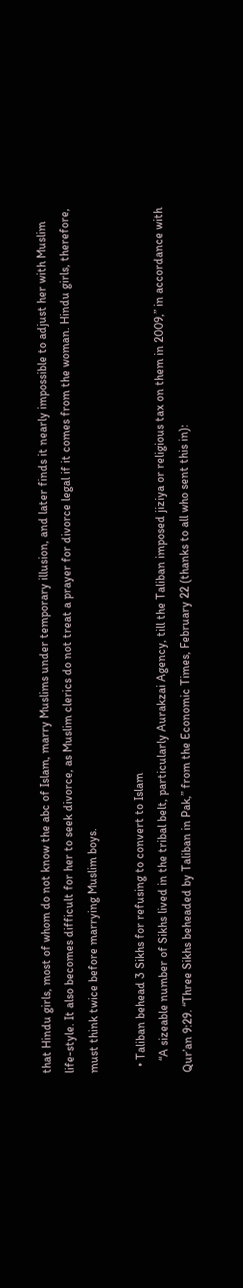that Hindu girls, most of whom do not know the abc of Islam, marry Muslims under temporary illusion, and later finds it nearly impossible to adjust her with Muslim life-style. It also becomes difficult for her to seek divorce, as Muslim clerics do not treat a prayer for divorce legal if it comes from the woman. Hindu girls, therefore, must think twice before marrying Muslim boys.

  • Taliban behead 3 Sikhs for refusing to convert to Islam
    “A sizeable number of Sikhs lived in the tribal belt, particularly Aurakzai Agency, till the Taliban imposed jiziya or religious tax on them in 2009,” in accordance with Qur’an 9:29. “Three Sikhs beheaded by Taliban in Pak,” from the Economic Times, February 22 (thanks to all who sent this in):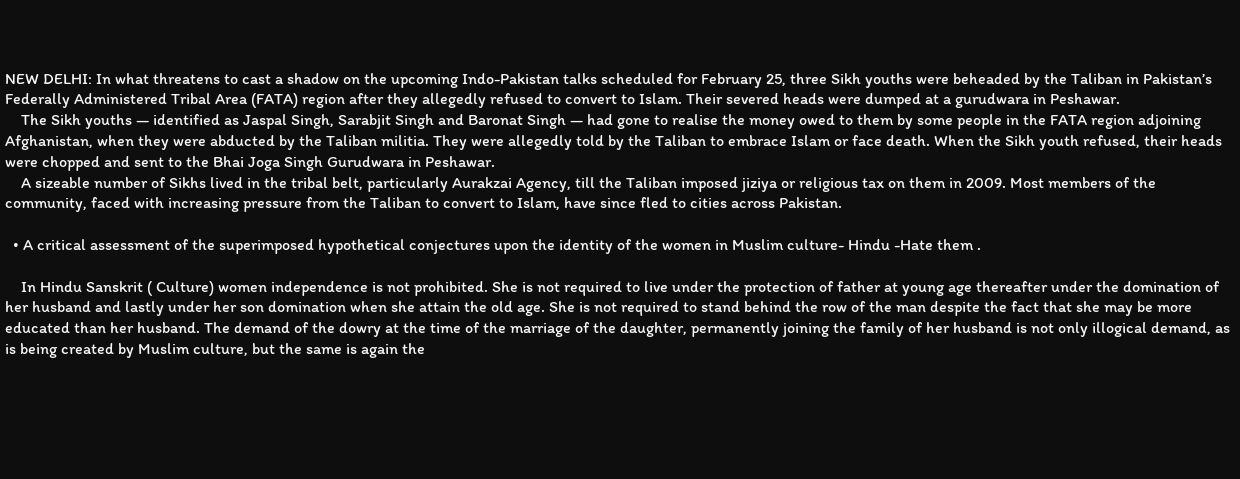NEW DELHI: In what threatens to cast a shadow on the upcoming Indo-Pakistan talks scheduled for February 25, three Sikh youths were beheaded by the Taliban in Pakistan’s Federally Administered Tribal Area (FATA) region after they allegedly refused to convert to Islam. Their severed heads were dumped at a gurudwara in Peshawar.
    The Sikh youths — identified as Jaspal Singh, Sarabjit Singh and Baronat Singh — had gone to realise the money owed to them by some people in the FATA region adjoining Afghanistan, when they were abducted by the Taliban militia. They were allegedly told by the Taliban to embrace Islam or face death. When the Sikh youth refused, their heads were chopped and sent to the Bhai Joga Singh Gurudwara in Peshawar.
    A sizeable number of Sikhs lived in the tribal belt, particularly Aurakzai Agency, till the Taliban imposed jiziya or religious tax on them in 2009. Most members of the community, faced with increasing pressure from the Taliban to convert to Islam, have since fled to cities across Pakistan.

  • A critical assessment of the superimposed hypothetical conjectures upon the identity of the women in Muslim culture- Hindu -Hate them .

    In Hindu Sanskrit ( Culture) women independence is not prohibited. She is not required to live under the protection of father at young age thereafter under the domination of her husband and lastly under her son domination when she attain the old age. She is not required to stand behind the row of the man despite the fact that she may be more educated than her husband. The demand of the dowry at the time of the marriage of the daughter, permanently joining the family of her husband is not only illogical demand, as is being created by Muslim culture, but the same is again the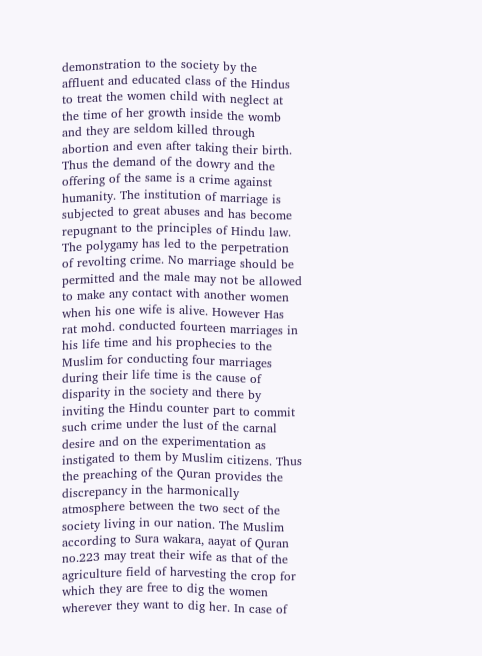demonstration to the society by the affluent and educated class of the Hindus to treat the women child with neglect at the time of her growth inside the womb and they are seldom killed through abortion and even after taking their birth. Thus the demand of the dowry and the offering of the same is a crime against humanity. The institution of marriage is subjected to great abuses and has become repugnant to the principles of Hindu law. The polygamy has led to the perpetration of revolting crime. No marriage should be permitted and the male may not be allowed to make any contact with another women when his one wife is alive. However Has rat mohd. conducted fourteen marriages in his life time and his prophecies to the Muslim for conducting four marriages during their life time is the cause of disparity in the society and there by inviting the Hindu counter part to commit such crime under the lust of the carnal desire and on the experimentation as instigated to them by Muslim citizens. Thus the preaching of the Quran provides the discrepancy in the harmonically atmosphere between the two sect of the society living in our nation. The Muslim according to Sura wakara, aayat of Quran no.223 may treat their wife as that of the agriculture field of harvesting the crop for which they are free to dig the women wherever they want to dig her. In case of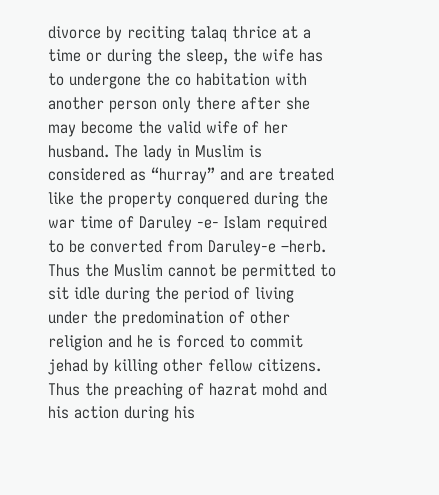divorce by reciting talaq thrice at a time or during the sleep, the wife has to undergone the co habitation with another person only there after she may become the valid wife of her husband. The lady in Muslim is considered as “hurray” and are treated like the property conquered during the war time of Daruley -e- Islam required to be converted from Daruley-e –herb. Thus the Muslim cannot be permitted to sit idle during the period of living under the predomination of other religion and he is forced to commit jehad by killing other fellow citizens. Thus the preaching of hazrat mohd and his action during his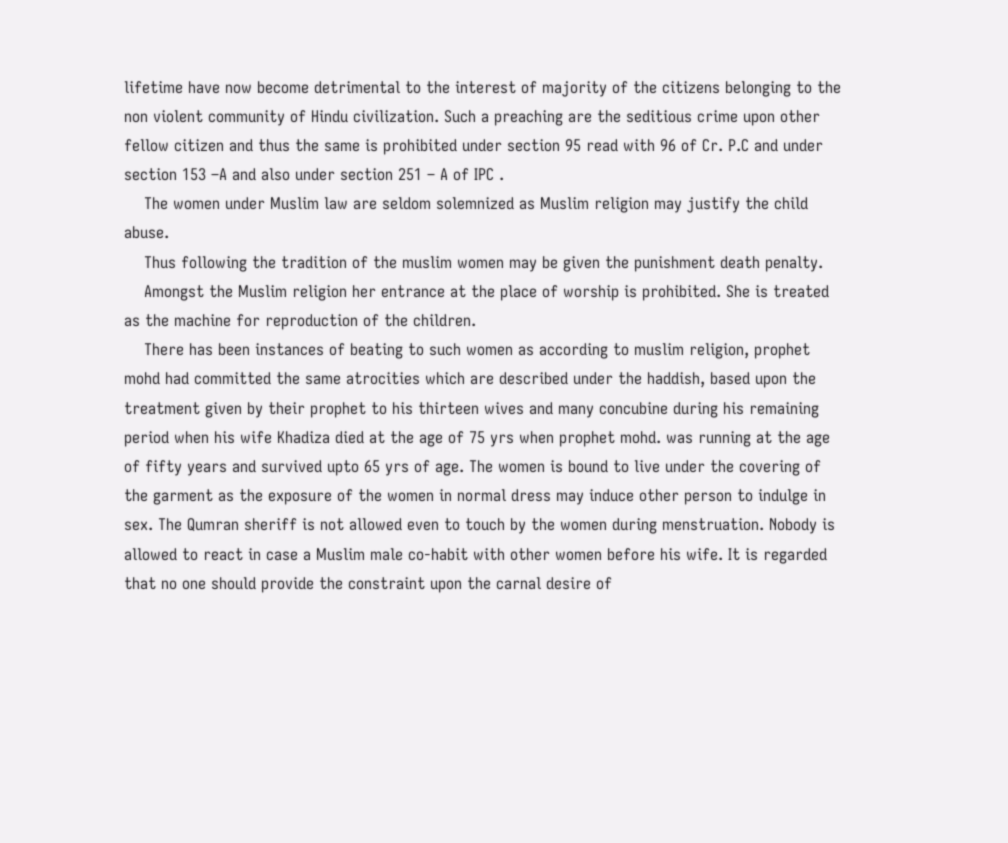lifetime have now become detrimental to the interest of majority of the citizens belonging to the non violent community of Hindu civilization. Such a preaching are the seditious crime upon other fellow citizen and thus the same is prohibited under section 95 read with 96 of Cr. P.C and under section 153 –A and also under section 251 – A of IPC .
    The women under Muslim law are seldom solemnized as Muslim religion may justify the child abuse.
    Thus following the tradition of the muslim women may be given the punishment death penalty.
    Amongst the Muslim religion her entrance at the place of worship is prohibited. She is treated as the machine for reproduction of the children.
    There has been instances of beating to such women as according to muslim religion, prophet mohd had committed the same atrocities which are described under the haddish, based upon the treatment given by their prophet to his thirteen wives and many concubine during his remaining period when his wife Khadiza died at the age of 75 yrs when prophet mohd. was running at the age of fifty years and survived upto 65 yrs of age. The women is bound to live under the covering of the garment as the exposure of the women in normal dress may induce other person to indulge in sex. The Qumran sheriff is not allowed even to touch by the women during menstruation. Nobody is allowed to react in case a Muslim male co-habit with other women before his wife. It is regarded that no one should provide the constraint upon the carnal desire of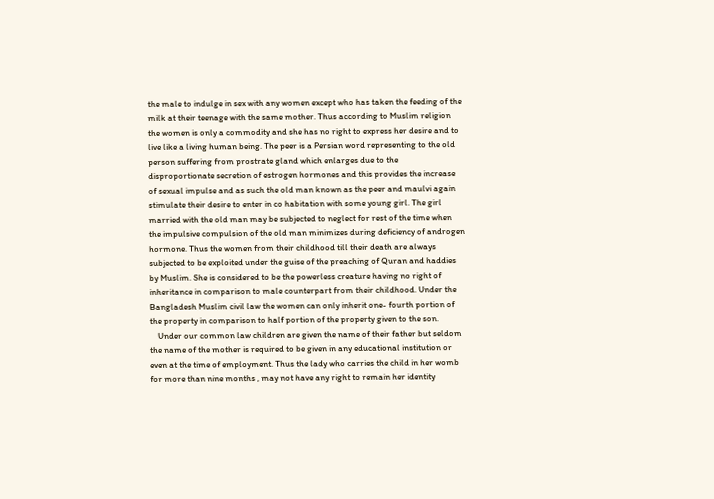the male to indulge in sex with any women except who has taken the feeding of the milk at their teenage with the same mother. Thus according to Muslim religion the women is only a commodity and she has no right to express her desire and to live like a living human being. The peer is a Persian word representing to the old person suffering from prostrate gland which enlarges due to the disproportionate secretion of estrogen hormones and this provides the increase of sexual impulse and as such the old man known as the peer and maulvi again stimulate their desire to enter in co habitation with some young girl. The girl married with the old man may be subjected to neglect for rest of the time when the impulsive compulsion of the old man minimizes during deficiency of androgen hormone. Thus the women from their childhood till their death are always subjected to be exploited under the guise of the preaching of Quran and haddies by Muslim. She is considered to be the powerless creature having no right of inheritance in comparison to male counterpart from their childhood. Under the Bangladesh Muslim civil law the women can only inherit one- fourth portion of the property in comparison to half portion of the property given to the son.
    Under our common law children are given the name of their father but seldom the name of the mother is required to be given in any educational institution or even at the time of employment. Thus the lady who carries the child in her womb for more than nine months , may not have any right to remain her identity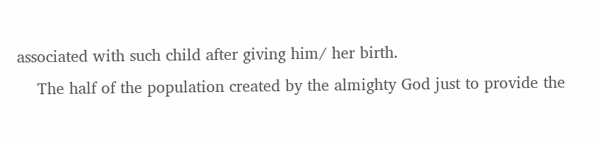associated with such child after giving him/ her birth.
    The half of the population created by the almighty God just to provide the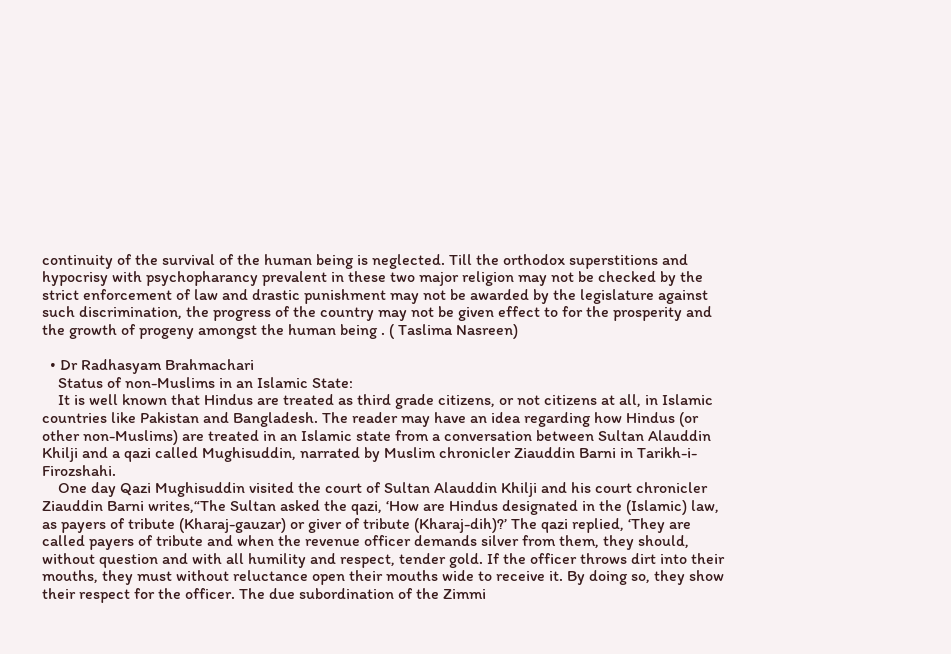continuity of the survival of the human being is neglected. Till the orthodox superstitions and hypocrisy with psychopharancy prevalent in these two major religion may not be checked by the strict enforcement of law and drastic punishment may not be awarded by the legislature against such discrimination, the progress of the country may not be given effect to for the prosperity and the growth of progeny amongst the human being . ( Taslima Nasreen)

  • Dr Radhasyam Brahmachari
    Status of non-Muslims in an Islamic State:
    It is well known that Hindus are treated as third grade citizens, or not citizens at all, in Islamic countries like Pakistan and Bangladesh. The reader may have an idea regarding how Hindus (or other non-Muslims) are treated in an Islamic state from a conversation between Sultan Alauddin Khilji and a qazi called Mughisuddin, narrated by Muslim chronicler Ziauddin Barni in Tarikh-i-Firozshahi.
    One day Qazi Mughisuddin visited the court of Sultan Alauddin Khilji and his court chronicler Ziauddin Barni writes,“The Sultan asked the qazi, ‘How are Hindus designated in the (Islamic) law, as payers of tribute (Kharaj-gauzar) or giver of tribute (Kharaj-dih)?’ The qazi replied, ‘They are called payers of tribute and when the revenue officer demands silver from them, they should, without question and with all humility and respect, tender gold. If the officer throws dirt into their mouths, they must without reluctance open their mouths wide to receive it. By doing so, they show their respect for the officer. The due subordination of the Zimmi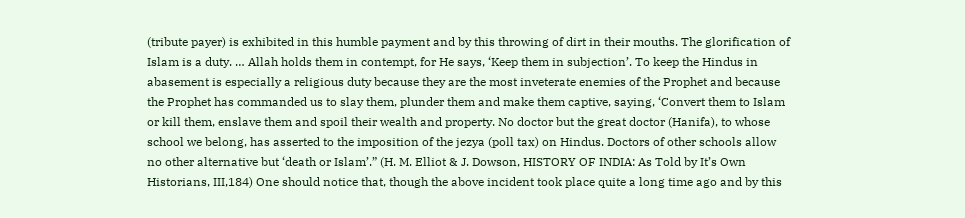(tribute payer) is exhibited in this humble payment and by this throwing of dirt in their mouths. The glorification of Islam is a duty. … Allah holds them in contempt, for He says, ‘Keep them in subjection’. To keep the Hindus in abasement is especially a religious duty because they are the most inveterate enemies of the Prophet and because the Prophet has commanded us to slay them, plunder them and make them captive, saying, ‘Convert them to Islam or kill them, enslave them and spoil their wealth and property. No doctor but the great doctor (Hanifa), to whose school we belong, has asserted to the imposition of the jezya (poll tax) on Hindus. Doctors of other schools allow no other alternative but ‘death or Islam’.” (H. M. Elliot & J. Dowson, HISTORY OF INDIA: As Told by It’s Own Historians, III,184) One should notice that, though the above incident took place quite a long time ago and by this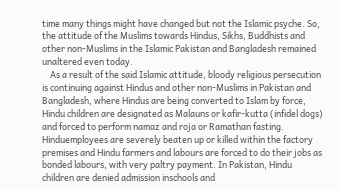time many things might have changed but not the Islamic psyche. So, the attitude of the Muslims towards Hindus, Sikhs, Buddhists and other non-Muslims in the Islamic Pakistan and Bangladesh remained unaltered even today.
    As a result of the said Islamic attitude, bloody religious persecution is continuing against Hindus and other non-Muslims in Pakistan and Bangladesh, where Hindus are being converted to Islam by force, Hindu children are designated as Malauns or kafir-kutta (infidel dogs) and forced to perform namaz and roja or Ramathan fasting. Hinduemployees are severely beaten up or killed within the factory premises and Hindu farmers and labours are forced to do their jobs as bonded labours, with very paltry payment. In Pakistan, Hindu children are denied admission inschools and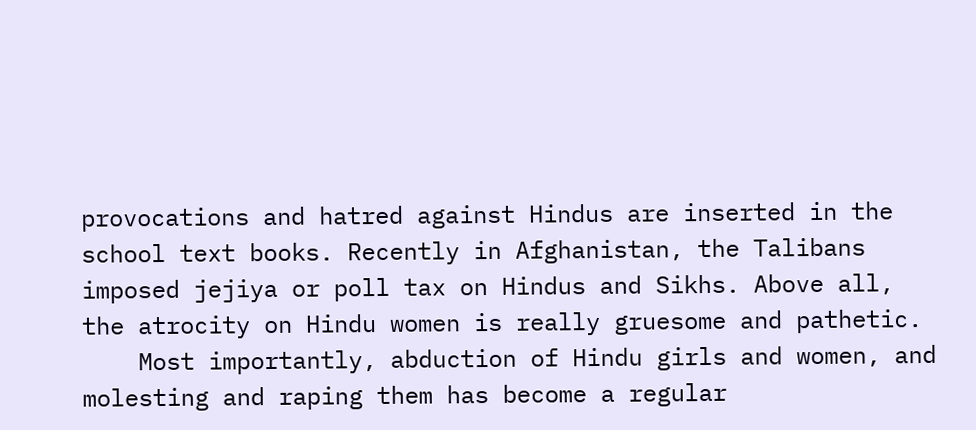provocations and hatred against Hindus are inserted in the school text books. Recently in Afghanistan, the Talibans imposed jejiya or poll tax on Hindus and Sikhs. Above all, the atrocity on Hindu women is really gruesome and pathetic.
    Most importantly, abduction of Hindu girls and women, and molesting and raping them has become a regular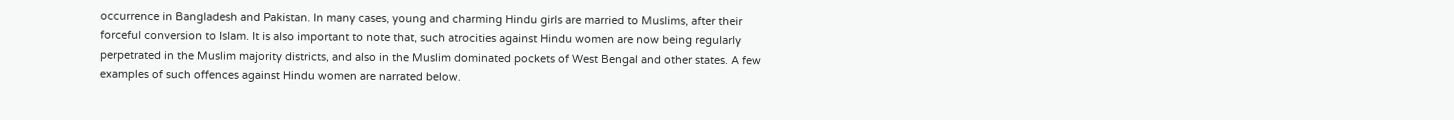occurrence in Bangladesh and Pakistan. In many cases, young and charming Hindu girls are married to Muslims, after their forceful conversion to Islam. It is also important to note that, such atrocities against Hindu women are now being regularly perpetrated in the Muslim majority districts, and also in the Muslim dominated pockets of West Bengal and other states. A few examples of such offences against Hindu women are narrated below.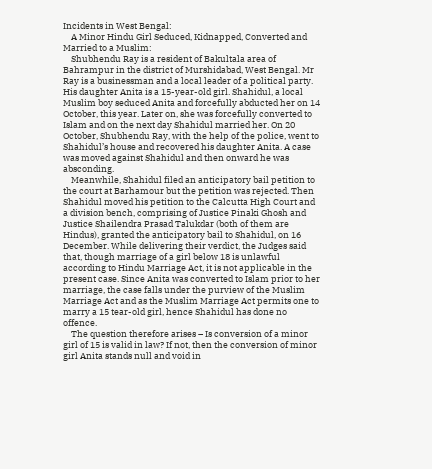Incidents in West Bengal:
    A Minor Hindu Girl Seduced, Kidnapped, Converted and Married to a Muslim:
    Shubhendu Ray is a resident of Bakultala area of Bahrampur in the district of Murshidabad, West Bengal. Mr Ray is a businessman and a local leader of a political party. His daughter Anita is a 15-year-old girl. Shahidul, a local Muslim boy seduced Anita and forcefully abducted her on 14 October, this year. Later on, she was forcefully converted to Islam and on the next day Shahidul married her. On 20 October, Shubhendu Ray, with the help of the police, went to Shahidul’s house and recovered his daughter Anita. A case was moved against Shahidul and then onward he was absconding.
    Meanwhile, Shahidul filed an anticipatory bail petition to the court at Barhamour but the petition was rejected. Then Shahidul moved his petition to the Calcutta High Court and a division bench, comprising of Justice Pinaki Ghosh and Justice Shailendra Prasad Talukdar (both of them are Hindus), granted the anticipatory bail to Shahidul, on 16 December. While delivering their verdict, the Judges said that, though marriage of a girl below 18 is unlawful according to Hindu Marriage Act, it is not applicable in the present case. Since Anita was converted to Islam prior to her marriage, the case falls under the purview of the Muslim Marriage Act and as the Muslim Marriage Act permits one to marry a 15 tear-old girl, hence Shahidul has done no offence.
    The question therefore arises – Is conversion of a minor girl of 15 is valid in law? If not, then the conversion of minor girl Anita stands null and void in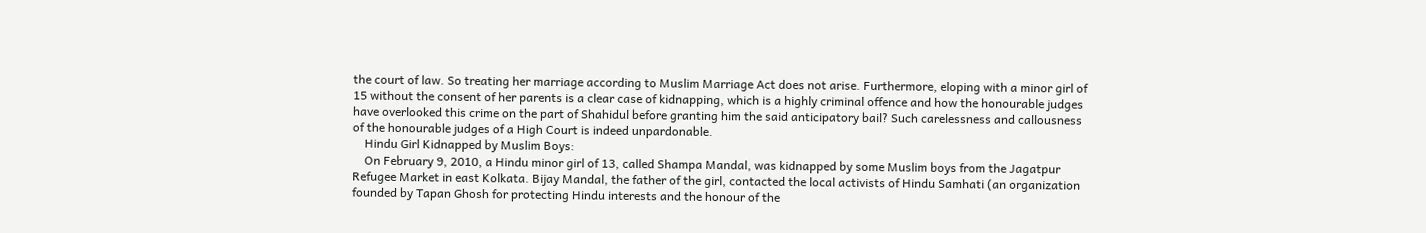the court of law. So treating her marriage according to Muslim Marriage Act does not arise. Furthermore, eloping with a minor girl of 15 without the consent of her parents is a clear case of kidnapping, which is a highly criminal offence and how the honourable judges have overlooked this crime on the part of Shahidul before granting him the said anticipatory bail? Such carelessness and callousness of the honourable judges of a High Court is indeed unpardonable.
    Hindu Girl Kidnapped by Muslim Boys:
    On February 9, 2010, a Hindu minor girl of 13, called Shampa Mandal, was kidnapped by some Muslim boys from the Jagatpur Refugee Market in east Kolkata. Bijay Mandal, the father of the girl, contacted the local activists of Hindu Samhati (an organization founded by Tapan Ghosh for protecting Hindu interests and the honour of the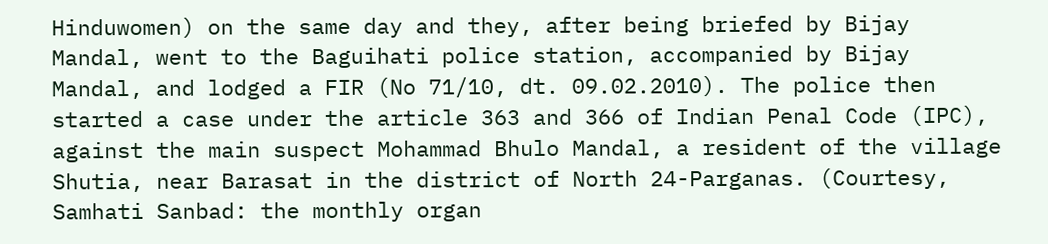Hinduwomen) on the same day and they, after being briefed by Bijay Mandal, went to the Baguihati police station, accompanied by Bijay Mandal, and lodged a FIR (No 71/10, dt. 09.02.2010). The police then started a case under the article 363 and 366 of Indian Penal Code (IPC), against the main suspect Mohammad Bhulo Mandal, a resident of the village Shutia, near Barasat in the district of North 24-Parganas. (Courtesy, Samhati Sanbad: the monthly organ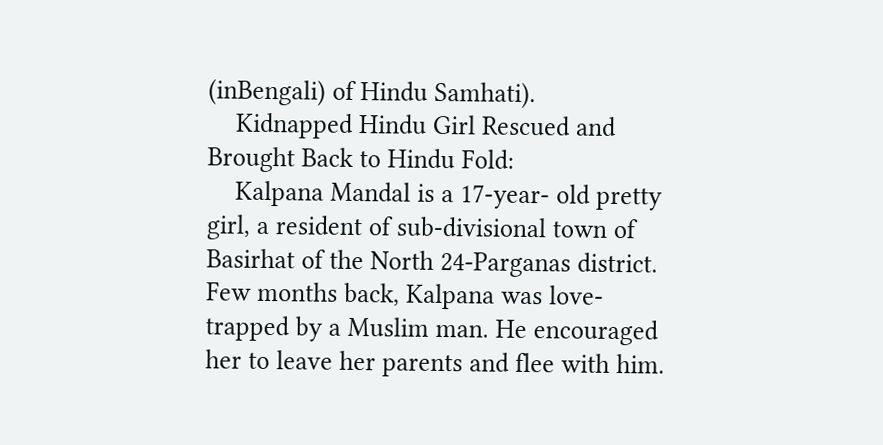(inBengali) of Hindu Samhati).
    Kidnapped Hindu Girl Rescued and Brought Back to Hindu Fold:
    Kalpana Mandal is a 17-year- old pretty girl, a resident of sub-divisional town of Basirhat of the North 24-Parganas district. Few months back, Kalpana was love-trapped by a Muslim man. He encouraged her to leave her parents and flee with him.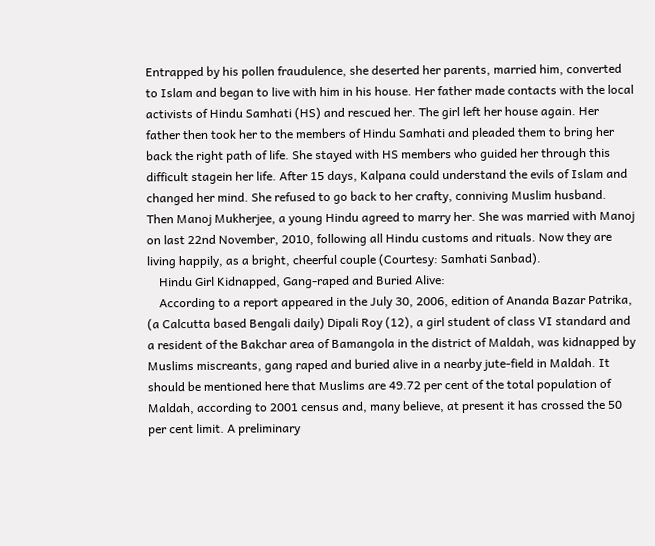Entrapped by his pollen fraudulence, she deserted her parents, married him, converted to Islam and began to live with him in his house. Her father made contacts with the local activists of Hindu Samhati (HS) and rescued her. The girl left her house again. Her father then took her to the members of Hindu Samhati and pleaded them to bring her back the right path of life. She stayed with HS members who guided her through this difficult stagein her life. After 15 days, Kalpana could understand the evils of Islam and changed her mind. She refused to go back to her crafty, conniving Muslim husband. Then Manoj Mukherjee, a young Hindu agreed to marry her. She was married with Manoj on last 22nd November, 2010, following all Hindu customs and rituals. Now they are living happily, as a bright, cheerful couple (Courtesy: Samhati Sanbad).
    Hindu Girl Kidnapped, Gang-raped and Buried Alive:
    According to a report appeared in the July 30, 2006, edition of Ananda Bazar Patrika, (a Calcutta based Bengali daily) Dipali Roy (12), a girl student of class VI standard and a resident of the Bakchar area of Bamangola in the district of Maldah, was kidnapped by Muslims miscreants, gang raped and buried alive in a nearby jute-field in Maldah. It should be mentioned here that Muslims are 49.72 per cent of the total population of Maldah, according to 2001 census and, many believe, at present it has crossed the 50 per cent limit. A preliminary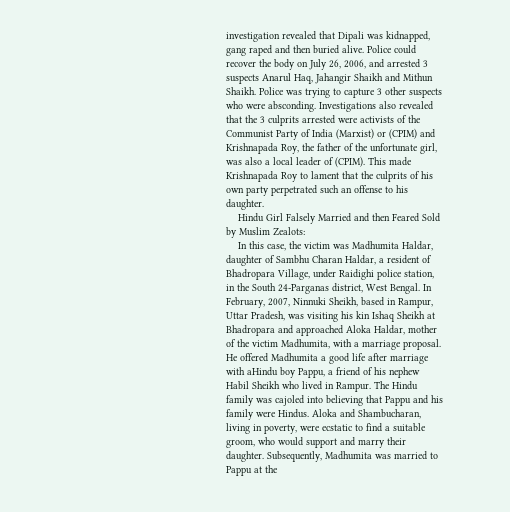investigation revealed that Dipali was kidnapped, gang raped and then buried alive. Police could recover the body on July 26, 2006, and arrested 3 suspects Anarul Haq, Jahangir Shaikh and Mithun Shaikh. Police was trying to capture 3 other suspects who were absconding. Investigations also revealed that the 3 culprits arrested were activists of the Communist Party of India (Marxist) or (CPIM) and Krishnapada Roy, the father of the unfortunate girl, was also a local leader of (CPIM). This made Krishnapada Roy to lament that the culprits of his own party perpetrated such an offense to his daughter.
    Hindu Girl Falsely Married and then Feared Sold by Muslim Zealots:
    In this case, the victim was Madhumita Haldar, daughter of Sambhu Charan Haldar, a resident of Bhadropara Village, under Raidighi police station, in the South 24-Parganas district, West Bengal. In February, 2007, Ninnuki Sheikh, based in Rampur, Uttar Pradesh, was visiting his kin Ishaq Sheikh at Bhadropara and approached Aloka Haldar, mother of the victim Madhumita, with a marriage proposal. He offered Madhumita a good life after marriage with aHindu boy Pappu, a friend of his nephew Habil Sheikh who lived in Rampur. The Hindu family was cajoled into believing that Pappu and his family were Hindus. Aloka and Shambucharan, living in poverty, were ecstatic to find a suitable groom, who would support and marry their daughter. Subsequently, Madhumita was married to Pappu at the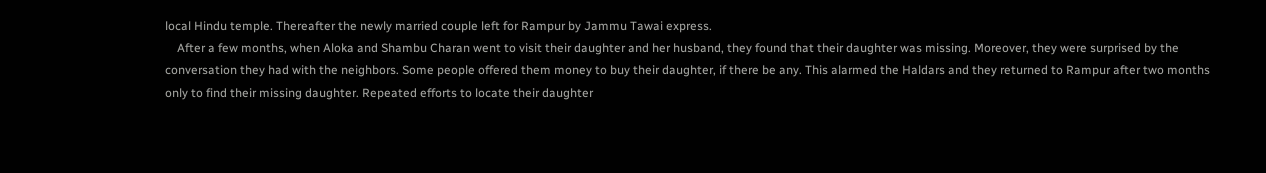local Hindu temple. Thereafter the newly married couple left for Rampur by Jammu Tawai express.
    After a few months, when Aloka and Shambu Charan went to visit their daughter and her husband, they found that their daughter was missing. Moreover, they were surprised by the conversation they had with the neighbors. Some people offered them money to buy their daughter, if there be any. This alarmed the Haldars and they returned to Rampur after two months only to find their missing daughter. Repeated efforts to locate their daughter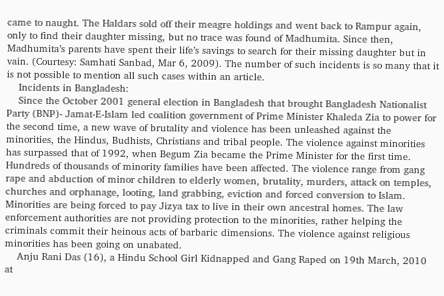came to naught. The Haldars sold off their meagre holdings and went back to Rampur again, only to find their daughter missing, but no trace was found of Madhumita. Since then, Madhumita’s parents have spent their life’s savings to search for their missing daughter but in vain. (Courtesy: Samhati Sanbad, Mar 6, 2009). The number of such incidents is so many that it is not possible to mention all such cases within an article.
    Incidents in Bangladesh:
    Since the October 2001 general election in Bangladesh that brought Bangladesh Nationalist Party (BNP)- Jamat-E-Islam led coalition government of Prime Minister Khaleda Zia to power for the second time, a new wave of brutality and violence has been unleashed against the minorities, the Hindus, Budhists, Christians and tribal people. The violence against minorities has surpassed that of 1992, when Begum Zia became the Prime Minister for the first time. Hundreds of thousands of minority families have been affected. The violence range from gang rape and abduction of minor children to elderly women, brutality, murders, attack on temples, churches and orphanage, looting, land grabbing, eviction and forced conversion to Islam. Minorities are being forced to pay Jizya tax to live in their own ancestral homes. The law enforcement authorities are not providing protection to the minorities, rather helping the criminals commit their heinous acts of barbaric dimensions. The violence against religious minorities has been going on unabated.
    Anju Rani Das (16), a Hindu School Girl Kidnapped and Gang Raped on 19th March, 2010 at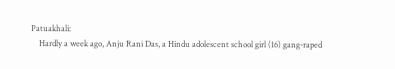Patuakhali:
    Hardly a week ago, Anju Rani Das, a Hindu adolescent school girl (16) gang-raped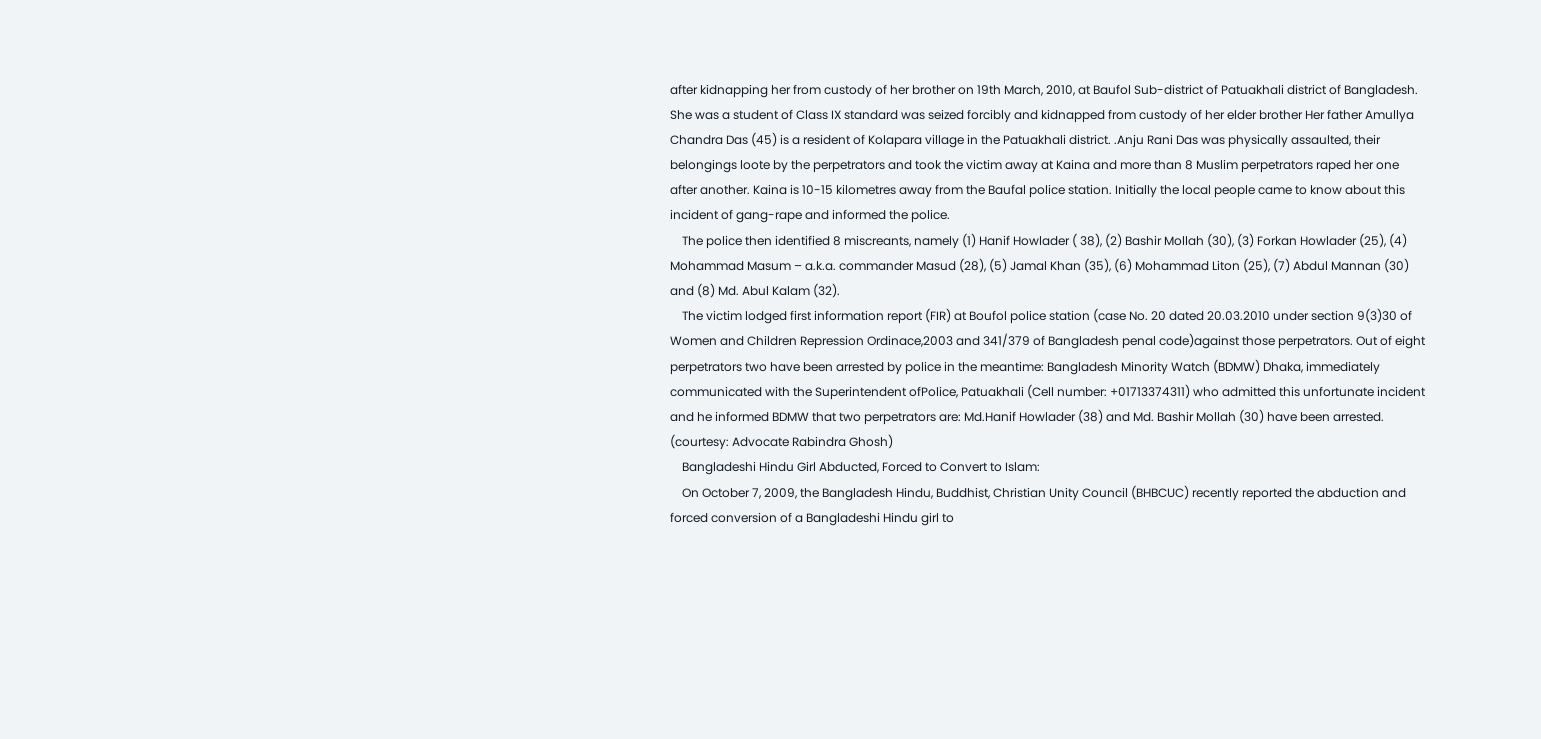after kidnapping her from custody of her brother on 19th March, 2010, at Baufol Sub-district of Patuakhali district of Bangladesh. She was a student of Class IX standard was seized forcibly and kidnapped from custody of her elder brother Her father Amullya Chandra Das (45) is a resident of Kolapara village in the Patuakhali district. .Anju Rani Das was physically assaulted, their belongings loote by the perpetrators and took the victim away at Kaina and more than 8 Muslim perpetrators raped her one after another. Kaina is 10-15 kilometres away from the Baufal police station. Initially the local people came to know about this incident of gang-rape and informed the police.
    The police then identified 8 miscreants, namely (1) Hanif Howlader ( 38), (2) Bashir Mollah (30), (3) Forkan Howlader (25), (4) Mohammad Masum – a.k.a. commander Masud (28), (5) Jamal Khan (35), (6) Mohammad Liton (25), (7) Abdul Mannan (30) and (8) Md. Abul Kalam (32).
    The victim lodged first information report (FIR) at Boufol police station (case No. 20 dated 20.03.2010 under section 9(3)30 of Women and Children Repression Ordinace,2003 and 341/379 of Bangladesh penal code)against those perpetrators. Out of eight perpetrators two have been arrested by police in the meantime: Bangladesh Minority Watch (BDMW) Dhaka, immediately communicated with the Superintendent ofPolice, Patuakhali (Cell number: +01713374311) who admitted this unfortunate incident and he informed BDMW that two perpetrators are: Md.Hanif Howlader (38) and Md. Bashir Mollah (30) have been arrested. (courtesy: Advocate Rabindra Ghosh)
    Bangladeshi Hindu Girl Abducted, Forced to Convert to Islam:
    On October 7, 2009, the Bangladesh Hindu, Buddhist, Christian Unity Council (BHBCUC) recently reported the abduction and forced conversion of a Bangladeshi Hindu girl to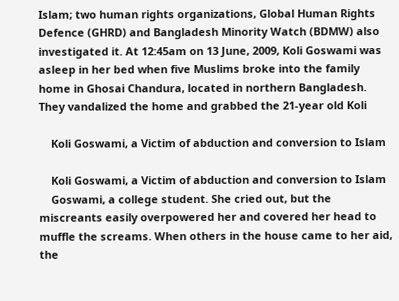Islam; two human rights organizations, Global Human Rights Defence (GHRD) and Bangladesh Minority Watch (BDMW) also investigated it. At 12:45am on 13 June, 2009, Koli Goswami was asleep in her bed when five Muslims broke into the family home in Ghosai Chandura, located in northern Bangladesh. They vandalized the home and grabbed the 21-year old Koli

    Koli Goswami, a Victim of abduction and conversion to Islam

    Koli Goswami, a Victim of abduction and conversion to Islam
    Goswami, a college student. She cried out, but the miscreants easily overpowered her and covered her head to muffle the screams. When others in the house came to her aid, the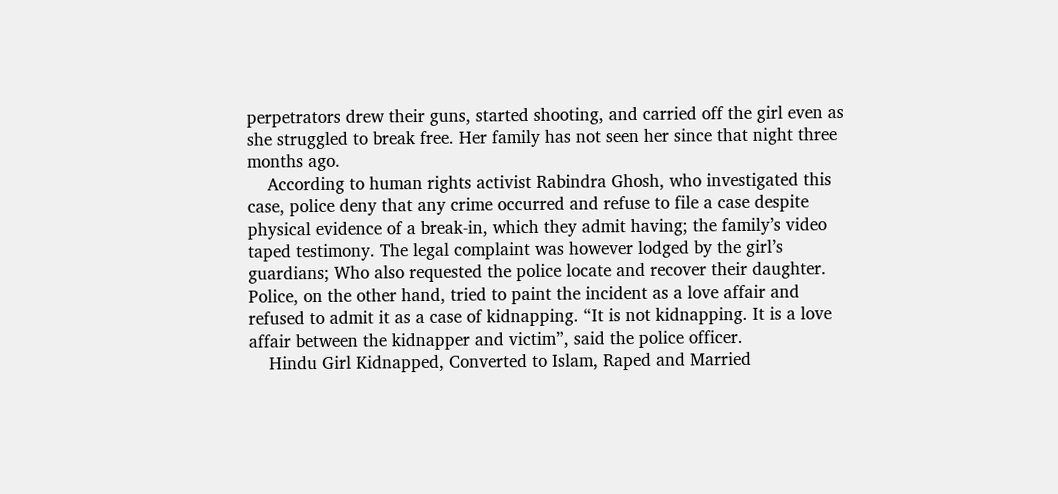perpetrators drew their guns, started shooting, and carried off the girl even as she struggled to break free. Her family has not seen her since that night three months ago.
    According to human rights activist Rabindra Ghosh, who investigated this case, police deny that any crime occurred and refuse to file a case despite physical evidence of a break-in, which they admit having; the family’s video taped testimony. The legal complaint was however lodged by the girl’s guardians; Who also requested the police locate and recover their daughter. Police, on the other hand, tried to paint the incident as a love affair and refused to admit it as a case of kidnapping. “It is not kidnapping. It is a love affair between the kidnapper and victim”, said the police officer.
    Hindu Girl Kidnapped, Converted to Islam, Raped and Married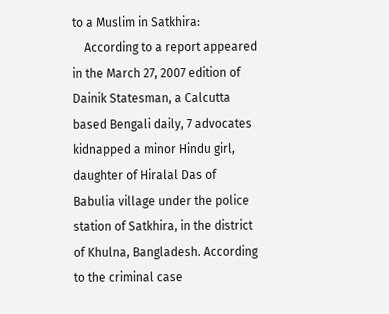to a Muslim in Satkhira:
    According to a report appeared in the March 27, 2007 edition of Dainik Statesman, a Calcutta based Bengali daily, 7 advocates kidnapped a minor Hindu girl, daughter of Hiralal Das of Babulia village under the police station of Satkhira, in the district of Khulna, Bangladesh. According to the criminal case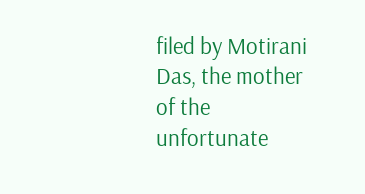filed by Motirani Das, the mother of the unfortunate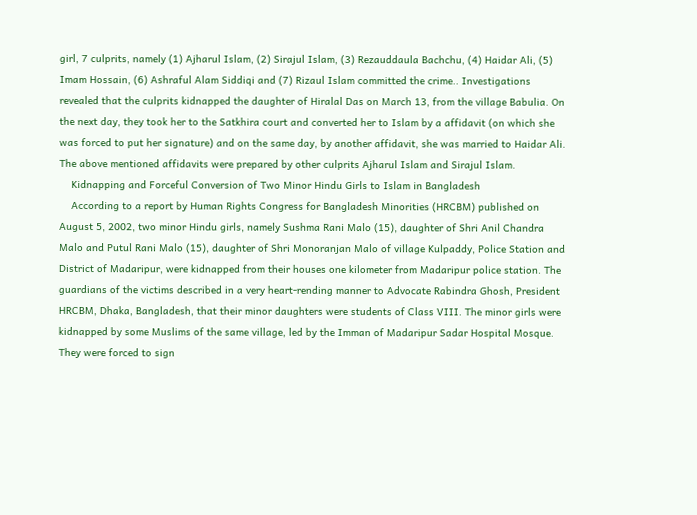girl, 7 culprits, namely (1) Ajharul Islam, (2) Sirajul Islam, (3) Rezauddaula Bachchu, (4) Haidar Ali, (5) Imam Hossain, (6) Ashraful Alam Siddiqi and (7) Rizaul Islam committed the crime.. Investigations revealed that the culprits kidnapped the daughter of Hiralal Das on March 13, from the village Babulia. On the next day, they took her to the Satkhira court and converted her to Islam by a affidavit (on which she was forced to put her signature) and on the same day, by another affidavit, she was married to Haidar Ali. The above mentioned affidavits were prepared by other culprits Ajharul Islam and Sirajul Islam.
    Kidnapping and Forceful Conversion of Two Minor Hindu Girls to Islam in Bangladesh
    According to a report by Human Rights Congress for Bangladesh Minorities (HRCBM) published on August 5, 2002, two minor Hindu girls, namely Sushma Rani Malo (15), daughter of Shri Anil Chandra Malo and Putul Rani Malo (15), daughter of Shri Monoranjan Malo of village Kulpaddy, Police Station and District of Madaripur, were kidnapped from their houses one kilometer from Madaripur police station. The guardians of the victims described in a very heart-rending manner to Advocate Rabindra Ghosh, President HRCBM, Dhaka, Bangladesh, that their minor daughters were students of Class VIII. The minor girls were kidnapped by some Muslims of the same village, led by the Imman of Madaripur Sadar Hospital Mosque. They were forced to sign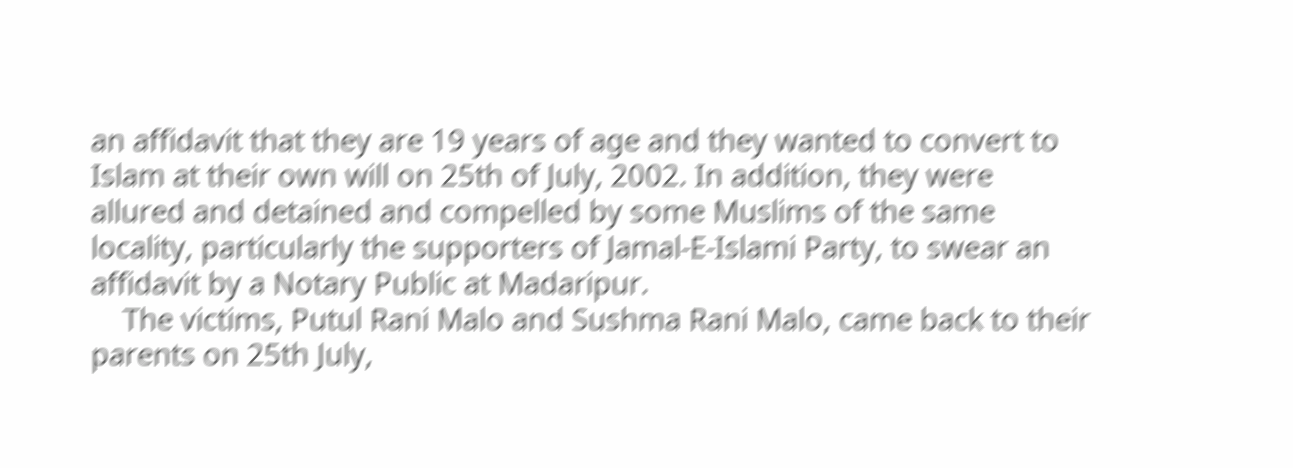an affidavit that they are 19 years of age and they wanted to convert to Islam at their own will on 25th of July, 2002. In addition, they were allured and detained and compelled by some Muslims of the same locality, particularly the supporters of Jamal-E-Islami Party, to swear an affidavit by a Notary Public at Madaripur.
    The victims, Putul Rani Malo and Sushma Rani Malo, came back to their parents on 25th July,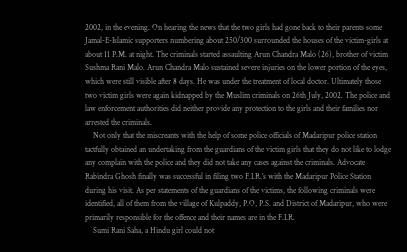2002, in the evening. On hearing the news that the two girls had gone back to their parents some Jamal-E-Islamic supporters numbering about 250/300 surrounded the houses of the victim-girls at about 11 P.M. at night. The criminals started assaulting Arun Chandra Malo (26), brother of victim Sushma Rani Malo. Arun Chandra Malo sustained severe injuries on the lower portion of the eyes, which were still visible after 8 days. He was under the treatment of local doctor. Ultimately those two victim girls were again kidnapped by the Muslim criminals on 26th July, 2002. The police and law enforcement authorities did neither provide any protection to the girls and their families nor arrested the criminals.
    Not only that the miscreants with the help of some police officials of Madaripur police station tactfully obtained an undertaking from the guardians of the victim girls that they do not like to lodge any complain with the police and they did not take any cases against the criminals. Advocate Rabindra Ghosh finally was successful in filing two F.I.R.’s with the Madaripur Police Station during his visit. As per statements of the guardians of the victims, the following criminals were identified, all of them from the village of Kulpaddy, P.O, P.S. and District of Madaripur, who were primarily responsible for the offence and their names are in the F.I.R.
    Sumi Rani Saha, a Hindu girl could not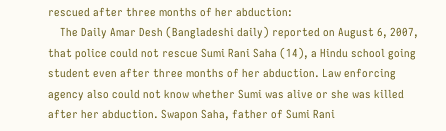rescued after three months of her abduction:
    The Daily Amar Desh (Bangladeshi daily) reported on August 6, 2007, that police could not rescue Sumi Rani Saha (14), a Hindu school going student even after three months of her abduction. Law enforcing agency also could not know whether Sumi was alive or she was killed after her abduction. Swapon Saha, father of Sumi Rani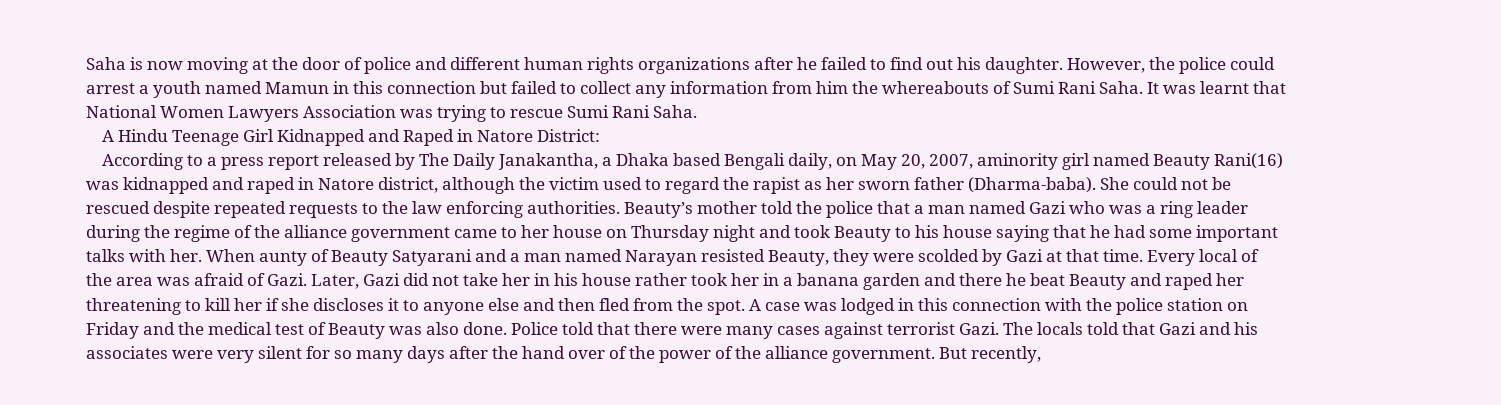Saha is now moving at the door of police and different human rights organizations after he failed to find out his daughter. However, the police could arrest a youth named Mamun in this connection but failed to collect any information from him the whereabouts of Sumi Rani Saha. It was learnt that National Women Lawyers Association was trying to rescue Sumi Rani Saha.
    A Hindu Teenage Girl Kidnapped and Raped in Natore District:
    According to a press report released by The Daily Janakantha, a Dhaka based Bengali daily, on May 20, 2007, aminority girl named Beauty Rani(16) was kidnapped and raped in Natore district, although the victim used to regard the rapist as her sworn father (Dharma-baba). She could not be rescued despite repeated requests to the law enforcing authorities. Beauty’s mother told the police that a man named Gazi who was a ring leader during the regime of the alliance government came to her house on Thursday night and took Beauty to his house saying that he had some important talks with her. When aunty of Beauty Satyarani and a man named Narayan resisted Beauty, they were scolded by Gazi at that time. Every local of the area was afraid of Gazi. Later, Gazi did not take her in his house rather took her in a banana garden and there he beat Beauty and raped her threatening to kill her if she discloses it to anyone else and then fled from the spot. A case was lodged in this connection with the police station on Friday and the medical test of Beauty was also done. Police told that there were many cases against terrorist Gazi. The locals told that Gazi and his associates were very silent for so many days after the hand over of the power of the alliance government. But recently,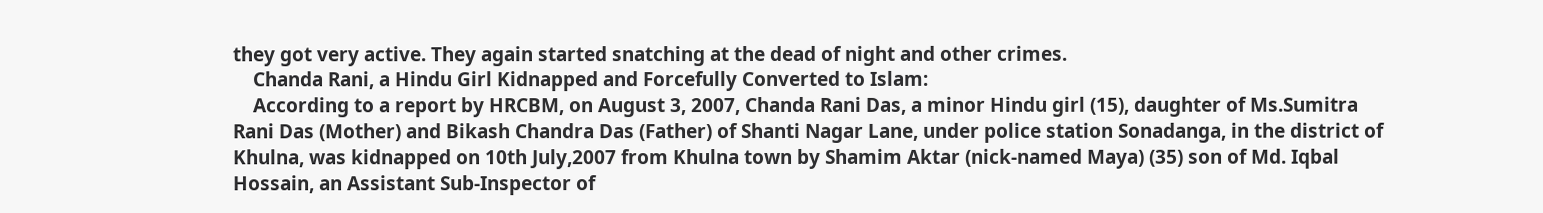they got very active. They again started snatching at the dead of night and other crimes.
    Chanda Rani, a Hindu Girl Kidnapped and Forcefully Converted to Islam:
    According to a report by HRCBM, on August 3, 2007, Chanda Rani Das, a minor Hindu girl (15), daughter of Ms.Sumitra Rani Das (Mother) and Bikash Chandra Das (Father) of Shanti Nagar Lane, under police station Sonadanga, in the district of Khulna, was kidnapped on 10th July,2007 from Khulna town by Shamim Aktar (nick-named Maya) (35) son of Md. Iqbal Hossain, an Assistant Sub-Inspector of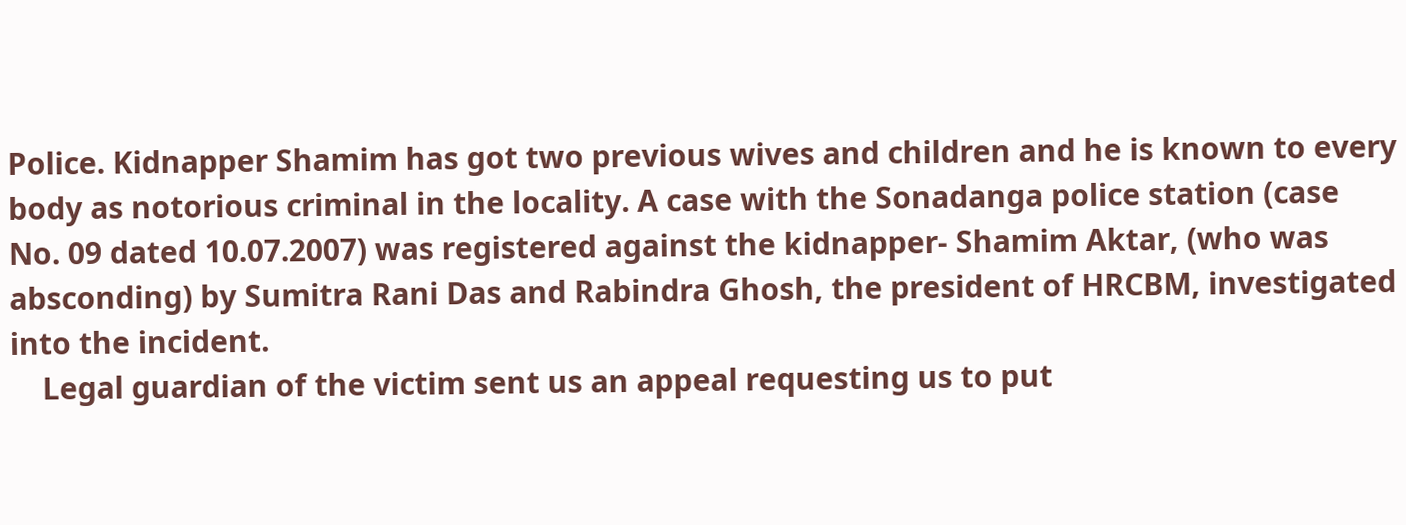Police. Kidnapper Shamim has got two previous wives and children and he is known to every body as notorious criminal in the locality. A case with the Sonadanga police station (case No. 09 dated 10.07.2007) was registered against the kidnapper- Shamim Aktar, (who was absconding) by Sumitra Rani Das and Rabindra Ghosh, the president of HRCBM, investigated into the incident.
    Legal guardian of the victim sent us an appeal requesting us to put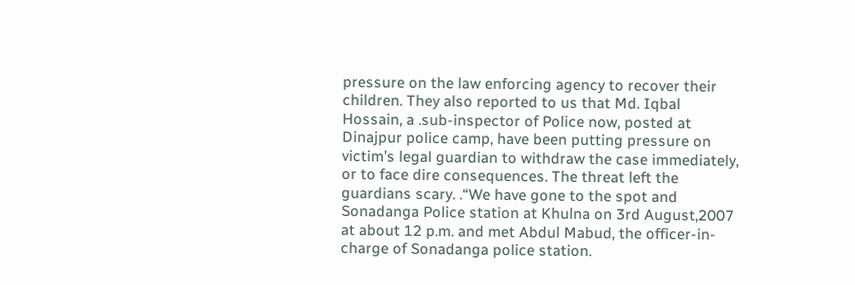pressure on the law enforcing agency to recover their children. They also reported to us that Md. Iqbal Hossain, a .sub-inspector of Police now, posted at Dinajpur police camp, have been putting pressure on victim’s legal guardian to withdraw the case immediately, or to face dire consequences. The threat left the guardians scary. .“We have gone to the spot and Sonadanga Police station at Khulna on 3rd August,2007 at about 12 p.m. and met Abdul Mabud, the officer-in-charge of Sonadanga police station.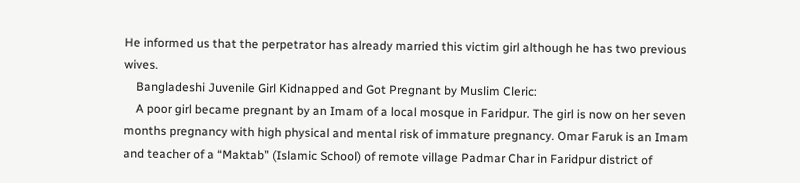He informed us that the perpetrator has already married this victim girl although he has two previous wives.
    Bangladeshi Juvenile Girl Kidnapped and Got Pregnant by Muslim Cleric:
    A poor girl became pregnant by an Imam of a local mosque in Faridpur. The girl is now on her seven months pregnancy with high physical and mental risk of immature pregnancy. Omar Faruk is an Imam and teacher of a “Maktab” (Islamic School) of remote village Padmar Char in Faridpur district of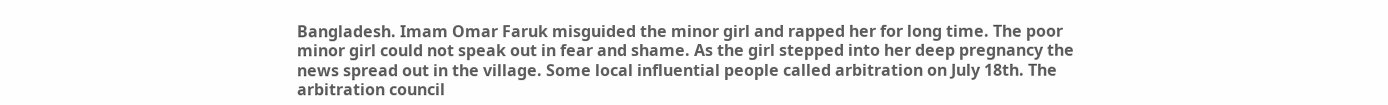Bangladesh. Imam Omar Faruk misguided the minor girl and rapped her for long time. The poor minor girl could not speak out in fear and shame. As the girl stepped into her deep pregnancy the news spread out in the village. Some local influential people called arbitration on July 18th. The arbitration council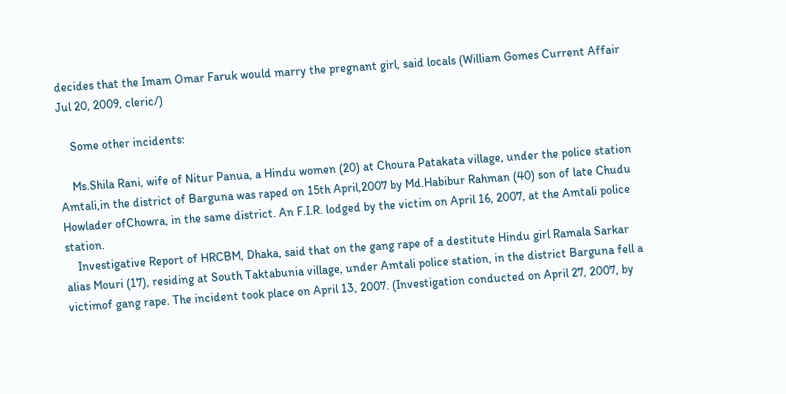decides that the Imam Omar Faruk would marry the pregnant girl, said locals (William Gomes Current Affair Jul 20, 2009, cleric/)

    Some other incidents:

    Ms.Shila Rani, wife of Nitur Panua, a Hindu women (20) at Choura Patakata village, under the police station Amtali,in the district of Barguna was raped on 15th April,2007 by Md.Habibur Rahman (40) son of late Chudu Howlader ofChowra, in the same district. An F.I.R. lodged by the victim on April 16, 2007, at the Amtali police station.
    Investigative Report of HRCBM, Dhaka, said that on the gang rape of a destitute Hindu girl Ramala Sarkar alias Mouri (17), residing at South Taktabunia village, under Amtali police station, in the district Barguna fell a victimof gang rape. The incident took place on April 13, 2007. (Investigation conducted on April 27, 2007, by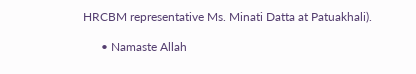HRCBM representative Ms. Minati Datta at Patuakhali).

      • Namaste Allah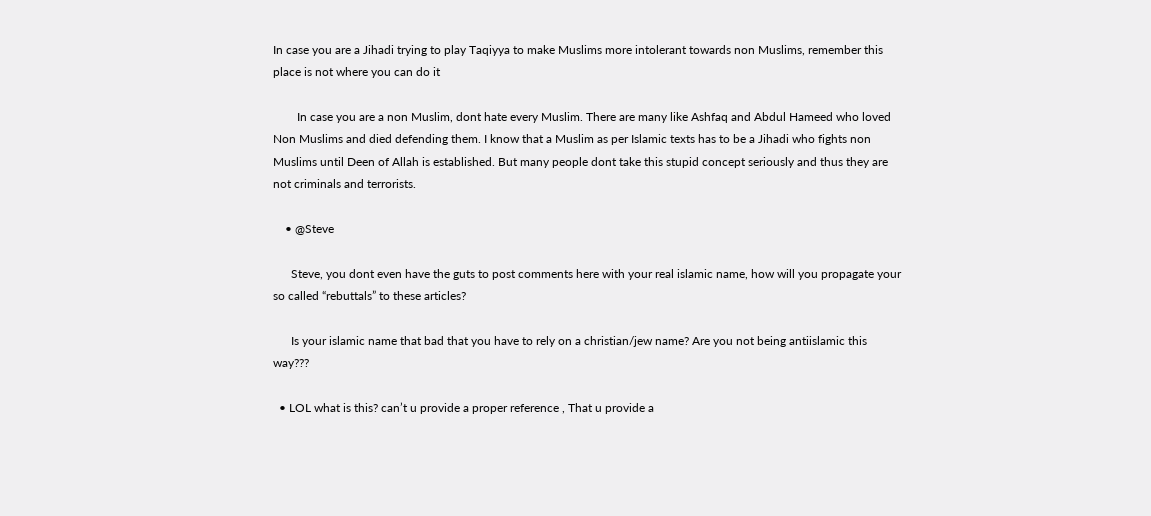In case you are a Jihadi trying to play Taqiyya to make Muslims more intolerant towards non Muslims, remember this place is not where you can do it

        In case you are a non Muslim, dont hate every Muslim. There are many like Ashfaq and Abdul Hameed who loved Non Muslims and died defending them. I know that a Muslim as per Islamic texts has to be a Jihadi who fights non Muslims until Deen of Allah is established. But many people dont take this stupid concept seriously and thus they are not criminals and terrorists.

    • @Steve

      Steve, you dont even have the guts to post comments here with your real islamic name, how will you propagate your so called “rebuttals” to these articles?

      Is your islamic name that bad that you have to rely on a christian/jew name? Are you not being antiislamic this way???

  • LOL what is this? can’t u provide a proper reference , That u provide a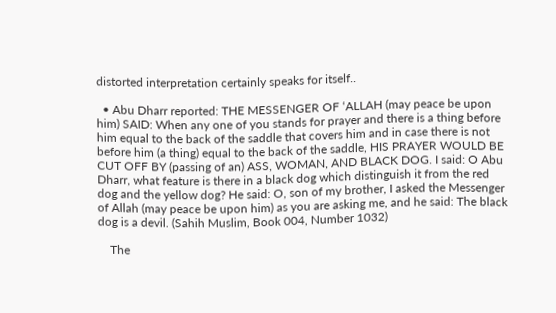distorted interpretation certainly speaks for itself..

  • Abu Dharr reported: THE MESSENGER OF ‘ALLAH (may peace be upon him) SAID: When any one of you stands for prayer and there is a thing before him equal to the back of the saddle that covers him and in case there is not before him (a thing) equal to the back of the saddle, HIS PRAYER WOULD BE CUT OFF BY (passing of an) ASS, WOMAN, AND BLACK DOG. I said: O Abu Dharr, what feature is there in a black dog which distinguish it from the red dog and the yellow dog? He said: O, son of my brother, I asked the Messenger of Allah (may peace be upon him) as you are asking me, and he said: The black dog is a devil. (Sahih Muslim, Book 004, Number 1032)

    The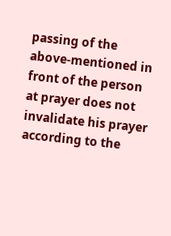passing of the above-mentioned in front of the person at prayer does not invalidate his prayer according to the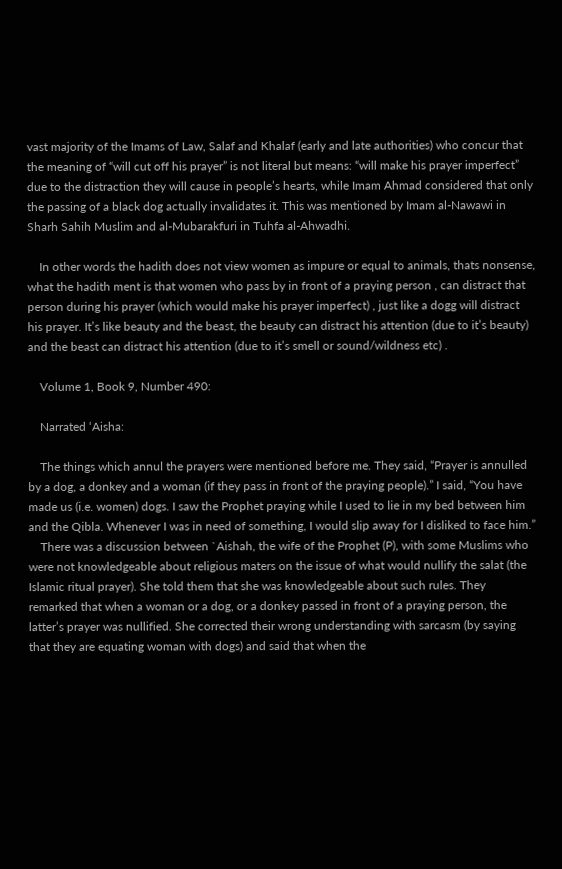vast majority of the Imams of Law, Salaf and Khalaf (early and late authorities) who concur that the meaning of “will cut off his prayer” is not literal but means: “will make his prayer imperfect” due to the distraction they will cause in people’s hearts, while Imam Ahmad considered that only the passing of a black dog actually invalidates it. This was mentioned by Imam al-Nawawi in Sharh Sahih Muslim and al-Mubarakfuri in Tuhfa al-Ahwadhi.

    In other words the hadith does not view women as impure or equal to animals, thats nonsense, what the hadith ment is that women who pass by in front of a praying person , can distract that person during his prayer (which would make his prayer imperfect) , just like a dogg will distract his prayer. It’s like beauty and the beast, the beauty can distract his attention (due to it’s beauty) and the beast can distract his attention (due to it’s smell or sound/wildness etc) .

    Volume 1, Book 9, Number 490:

    Narrated ‘Aisha:

    The things which annul the prayers were mentioned before me. They said, “Prayer is annulled by a dog, a donkey and a woman (if they pass in front of the praying people).” I said, “You have made us (i.e. women) dogs. I saw the Prophet praying while I used to lie in my bed between him and the Qibla. Whenever I was in need of something, I would slip away for I disliked to face him.”
    There was a discussion between `Aishah, the wife of the Prophet (P), with some Muslims who were not knowledgeable about religious maters on the issue of what would nullify the salat (the Islamic ritual prayer). She told them that she was knowledgeable about such rules. They remarked that when a woman or a dog, or a donkey passed in front of a praying person, the latter’s prayer was nullified. She corrected their wrong understanding with sarcasm (by saying that they are equating woman with dogs) and said that when the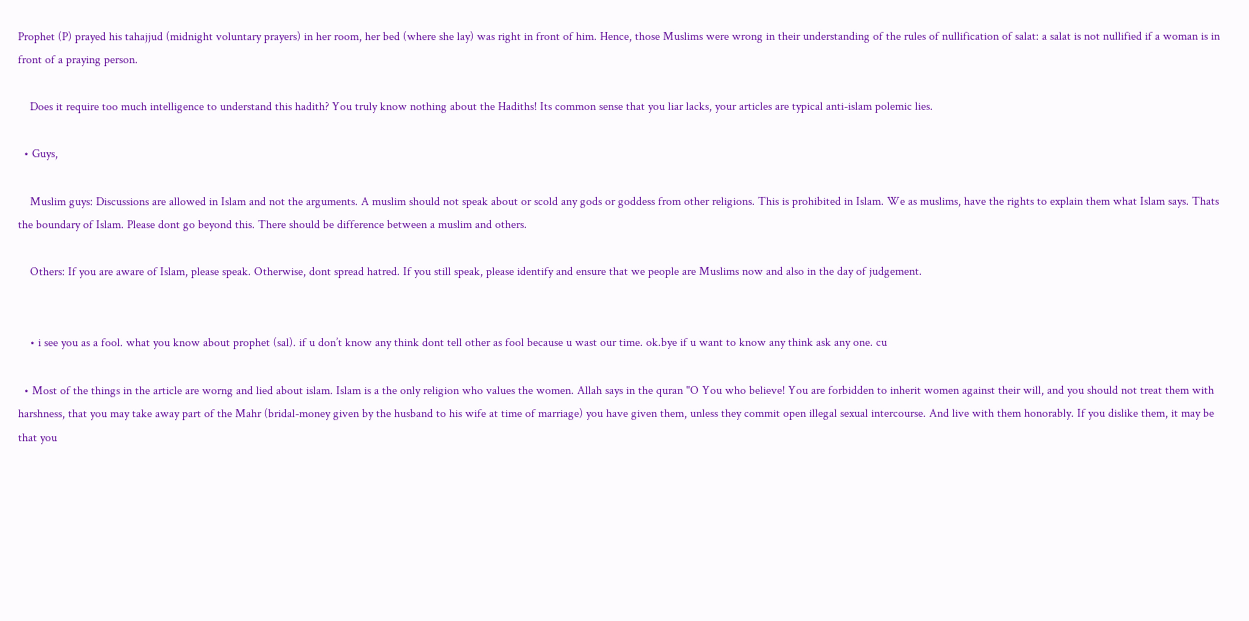Prophet (P) prayed his tahajjud (midnight voluntary prayers) in her room, her bed (where she lay) was right in front of him. Hence, those Muslims were wrong in their understanding of the rules of nullification of salat: a salat is not nullified if a woman is in front of a praying person.

    Does it require too much intelligence to understand this hadith? You truly know nothing about the Hadiths! Its common sense that you liar lacks, your articles are typical anti-islam polemic lies.

  • Guys,

    Muslim guys: Discussions are allowed in Islam and not the arguments. A muslim should not speak about or scold any gods or goddess from other religions. This is prohibited in Islam. We as muslims, have the rights to explain them what Islam says. Thats the boundary of Islam. Please dont go beyond this. There should be difference between a muslim and others.

    Others: If you are aware of Islam, please speak. Otherwise, dont spread hatred. If you still speak, please identify and ensure that we people are Muslims now and also in the day of judgement.


    • i see you as a fool. what you know about prophet (sal). if u don’t know any think dont tell other as fool because u wast our time. ok.bye if u want to know any think ask any one. cu

  • Most of the things in the article are worng and lied about islam. Islam is a the only religion who values the women. Allah says in the quran "O You who believe! You are forbidden to inherit women against their will, and you should not treat them with harshness, that you may take away part of the Mahr (bridal-money given by the husband to his wife at time of marriage) you have given them, unless they commit open illegal sexual intercourse. And live with them honorably. If you dislike them, it may be that you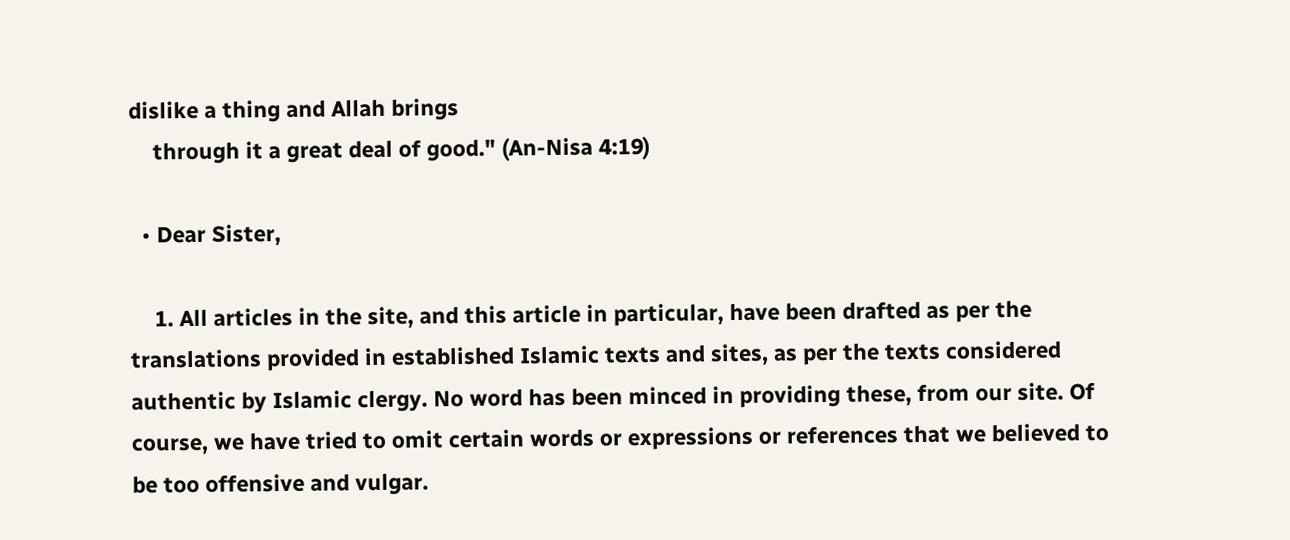dislike a thing and Allah brings
    through it a great deal of good." (An-Nisa 4:19)

  • Dear Sister,

    1. All articles in the site, and this article in particular, have been drafted as per the translations provided in established Islamic texts and sites, as per the texts considered authentic by Islamic clergy. No word has been minced in providing these, from our site. Of course, we have tried to omit certain words or expressions or references that we believed to be too offensive and vulgar.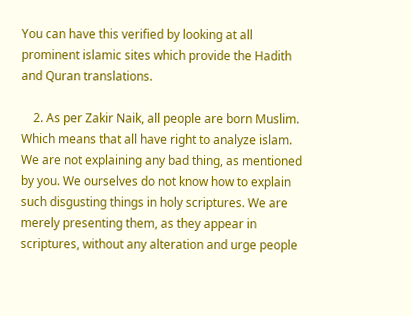You can have this verified by looking at all prominent islamic sites which provide the Hadith and Quran translations.

    2. As per Zakir Naik, all people are born Muslim. Which means that all have right to analyze islam. We are not explaining any bad thing, as mentioned by you. We ourselves do not know how to explain such disgusting things in holy scriptures. We are merely presenting them, as they appear in scriptures, without any alteration and urge people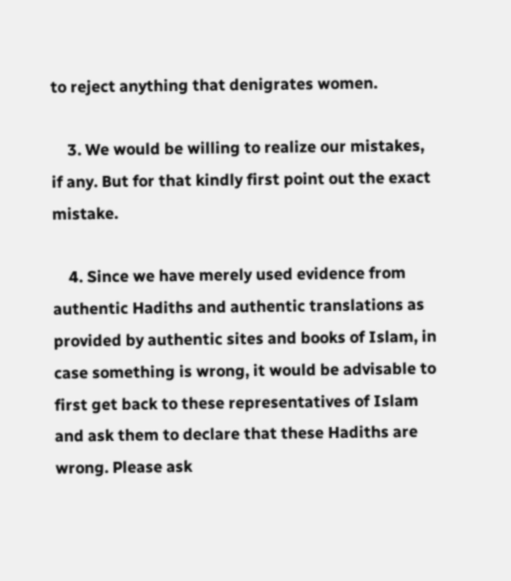to reject anything that denigrates women.

    3. We would be willing to realize our mistakes, if any. But for that kindly first point out the exact mistake.

    4. Since we have merely used evidence from authentic Hadiths and authentic translations as provided by authentic sites and books of Islam, in case something is wrong, it would be advisable to first get back to these representatives of Islam and ask them to declare that these Hadiths are wrong. Please ask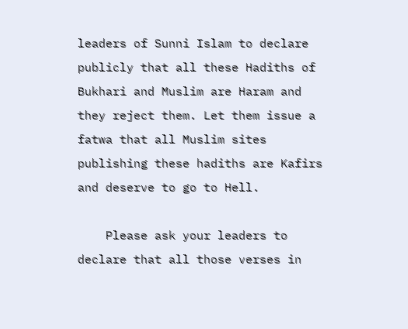leaders of Sunni Islam to declare publicly that all these Hadiths of Bukhari and Muslim are Haram and they reject them. Let them issue a fatwa that all Muslim sites publishing these hadiths are Kafirs and deserve to go to Hell.

    Please ask your leaders to declare that all those verses in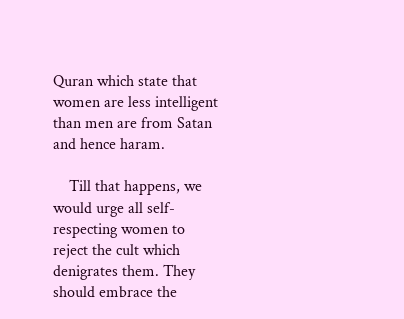Quran which state that women are less intelligent than men are from Satan and hence haram.

    Till that happens, we would urge all self-respecting women to reject the cult which denigrates them. They should embrace the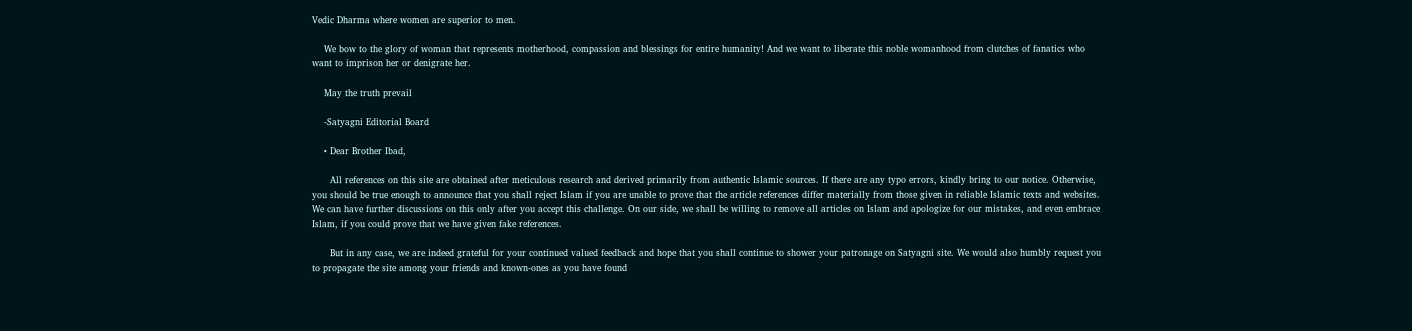Vedic Dharma where women are superior to men.

    We bow to the glory of woman that represents motherhood, compassion and blessings for entire humanity! And we want to liberate this noble womanhood from clutches of fanatics who want to imprison her or denigrate her.

    May the truth prevail

    -Satyagni Editorial Board

    • Dear Brother Ibad,

      All references on this site are obtained after meticulous research and derived primarily from authentic Islamic sources. If there are any typo errors, kindly bring to our notice. Otherwise, you should be true enough to announce that you shall reject Islam if you are unable to prove that the article references differ materially from those given in reliable Islamic texts and websites. We can have further discussions on this only after you accept this challenge. On our side, we shall be willing to remove all articles on Islam and apologize for our mistakes, and even embrace Islam, if you could prove that we have given fake references.

      But in any case, we are indeed grateful for your continued valued feedback and hope that you shall continue to shower your patronage on Satyagni site. We would also humbly request you to propagate the site among your friends and known-ones as you have found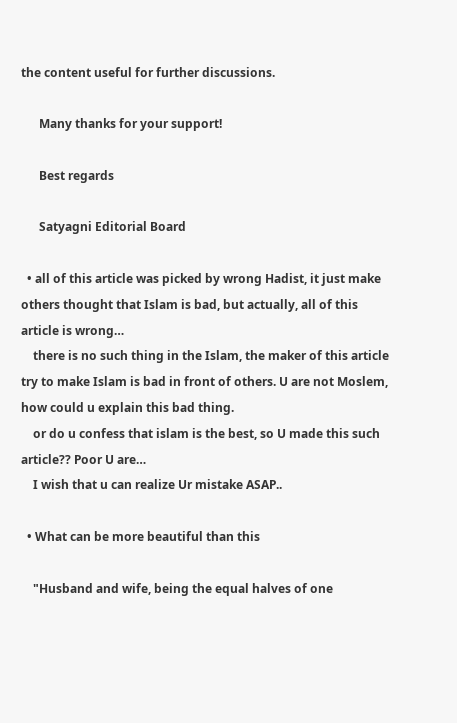the content useful for further discussions.

      Many thanks for your support!

      Best regards

      Satyagni Editorial Board

  • all of this article was picked by wrong Hadist, it just make others thought that Islam is bad, but actually, all of this article is wrong…
    there is no such thing in the Islam, the maker of this article try to make Islam is bad in front of others. U are not Moslem, how could u explain this bad thing.
    or do u confess that islam is the best, so U made this such article?? Poor U are…
    I wish that u can realize Ur mistake ASAP..

  • What can be more beautiful than this

    "Husband and wife, being the equal halves of one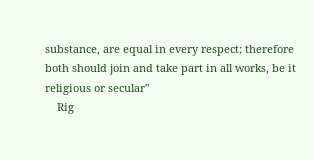substance, are equal in every respect; therefore both should join and take part in all works, be it religious or secular"
    Rig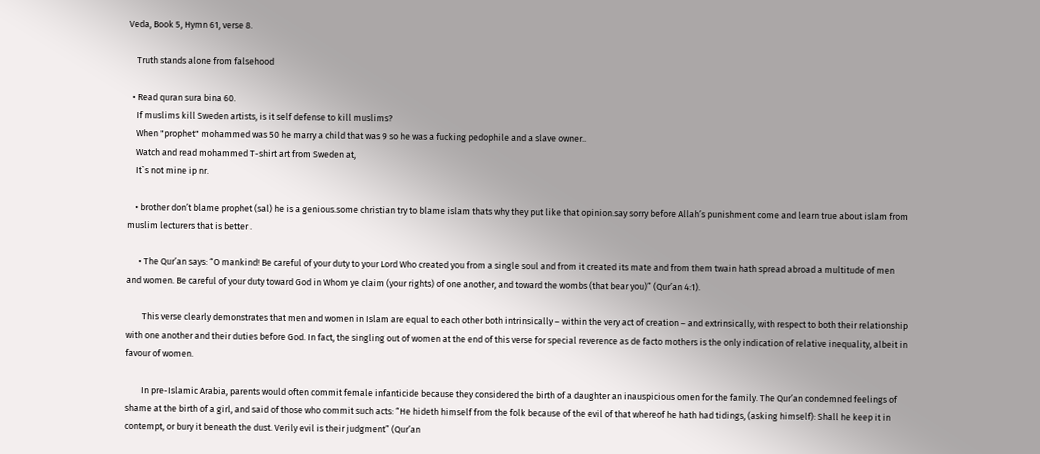Veda, Book 5, Hymn 61, verse 8.

    Truth stands alone from falsehood

  • Read quran sura bina 60.
    If muslims kill Sweden artists, is it self defense to kill muslims?
    When "prophet" mohammed was 50 he marry a child that was 9 so he was a fucking pedophile and a slave owner..
    Watch and read mohammed T-shirt art from Sweden at,
    It`s not mine ip nr.

    • brother don’t blame prophet (sal) he is a genious.some christian try to blame islam thats why they put like that opinion.say sorry before Allah’s punishment come and learn true about islam from muslim lecturers that is better .

      • The Qur’an says: “O mankind! Be careful of your duty to your Lord Who created you from a single soul and from it created its mate and from them twain hath spread abroad a multitude of men and women. Be careful of your duty toward God in Whom ye claim (your rights) of one another, and toward the wombs (that bear you)” (Qur’an 4:1).

        This verse clearly demonstrates that men and women in Islam are equal to each other both intrinsically – within the very act of creation – and extrinsically, with respect to both their relationship with one another and their duties before God. In fact, the singling out of women at the end of this verse for special reverence as de facto mothers is the only indication of relative inequality, albeit in favour of women.

        In pre-Islamic Arabia, parents would often commit female infanticide because they considered the birth of a daughter an inauspicious omen for the family. The Qur’an condemned feelings of shame at the birth of a girl, and said of those who commit such acts: “He hideth himself from the folk because of the evil of that whereof he hath had tidings, (asking himself): Shall he keep it in contempt, or bury it beneath the dust. Verily evil is their judgment” (Qur’an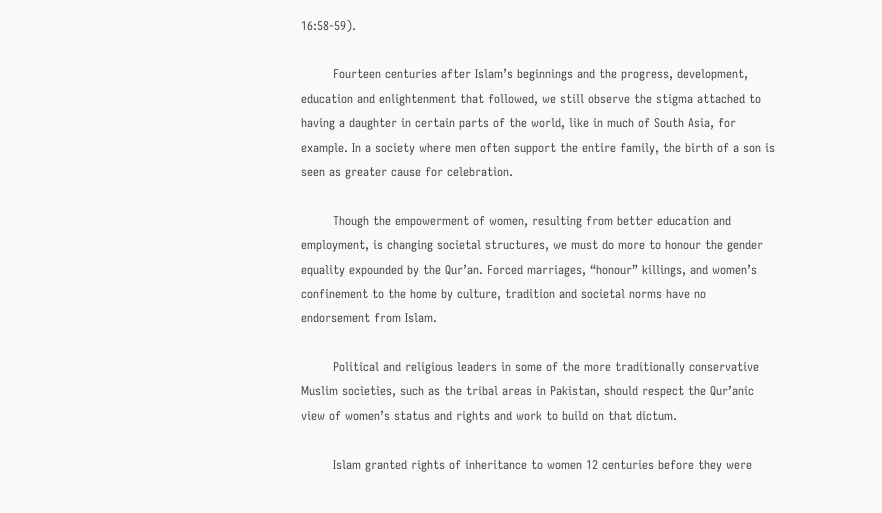16:58-59).

        Fourteen centuries after Islam’s beginnings and the progress, development, education and enlightenment that followed, we still observe the stigma attached to having a daughter in certain parts of the world, like in much of South Asia, for example. In a society where men often support the entire family, the birth of a son is seen as greater cause for celebration.

        Though the empowerment of women, resulting from better education and employment, is changing societal structures, we must do more to honour the gender equality expounded by the Qur’an. Forced marriages, “honour” killings, and women’s confinement to the home by culture, tradition and societal norms have no endorsement from Islam.

        Political and religious leaders in some of the more traditionally conservative Muslim societies, such as the tribal areas in Pakistan, should respect the Qur’anic view of women’s status and rights and work to build on that dictum.

        Islam granted rights of inheritance to women 12 centuries before they were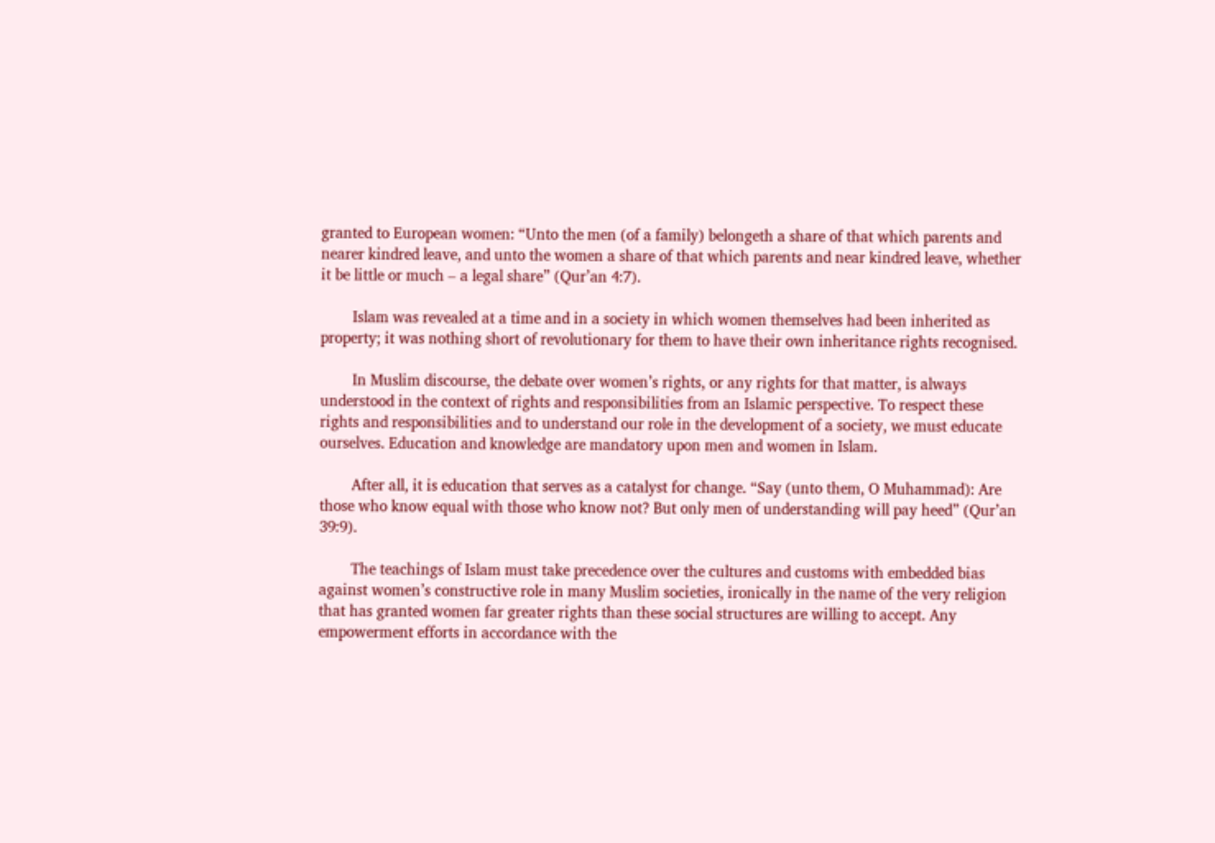granted to European women: “Unto the men (of a family) belongeth a share of that which parents and nearer kindred leave, and unto the women a share of that which parents and near kindred leave, whether it be little or much – a legal share” (Qur’an 4:7).

        Islam was revealed at a time and in a society in which women themselves had been inherited as property; it was nothing short of revolutionary for them to have their own inheritance rights recognised.

        In Muslim discourse, the debate over women’s rights, or any rights for that matter, is always understood in the context of rights and responsibilities from an Islamic perspective. To respect these rights and responsibilities and to understand our role in the development of a society, we must educate ourselves. Education and knowledge are mandatory upon men and women in Islam.

        After all, it is education that serves as a catalyst for change. “Say (unto them, O Muhammad): Are those who know equal with those who know not? But only men of understanding will pay heed” (Qur’an 39:9).

        The teachings of Islam must take precedence over the cultures and customs with embedded bias against women’s constructive role in many Muslim societies, ironically in the name of the very religion that has granted women far greater rights than these social structures are willing to accept. Any empowerment efforts in accordance with the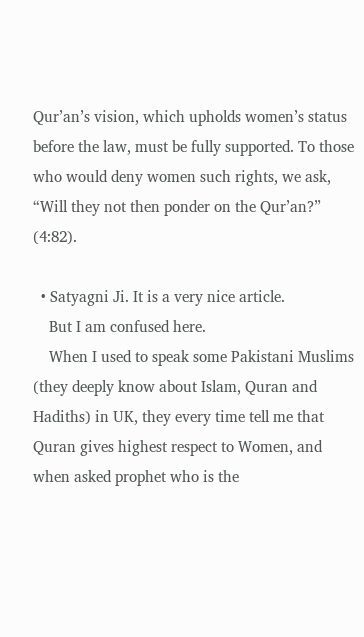Qur’an’s vision, which upholds women’s status before the law, must be fully supported. To those who would deny women such rights, we ask, “Will they not then ponder on the Qur’an?” (4:82).

  • Satyagni Ji. It is a very nice article.
    But I am confused here.
    When I used to speak some Pakistani Muslims (they deeply know about Islam, Quran and Hadiths) in UK, they every time tell me that Quran gives highest respect to Women, and when asked prophet who is the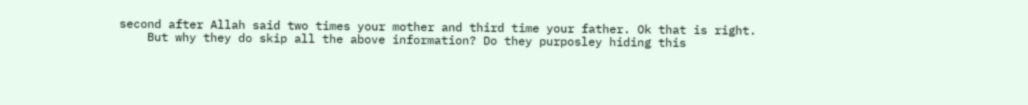second after Allah said two times your mother and third time your father. Ok that is right.
    But why they do skip all the above information? Do they purposley hiding this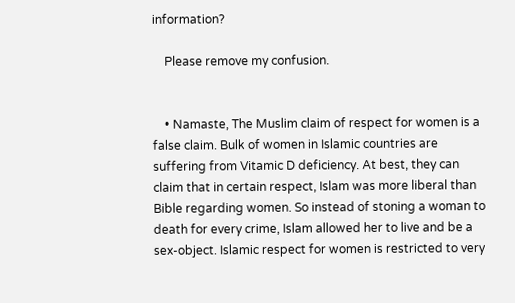information?

    Please remove my confusion.


    • Namaste, The Muslim claim of respect for women is a false claim. Bulk of women in Islamic countries are suffering from Vitamic D deficiency. At best, they can claim that in certain respect, Islam was more liberal than Bible regarding women. So instead of stoning a woman to death for every crime, Islam allowed her to live and be a sex-object. Islamic respect for women is restricted to very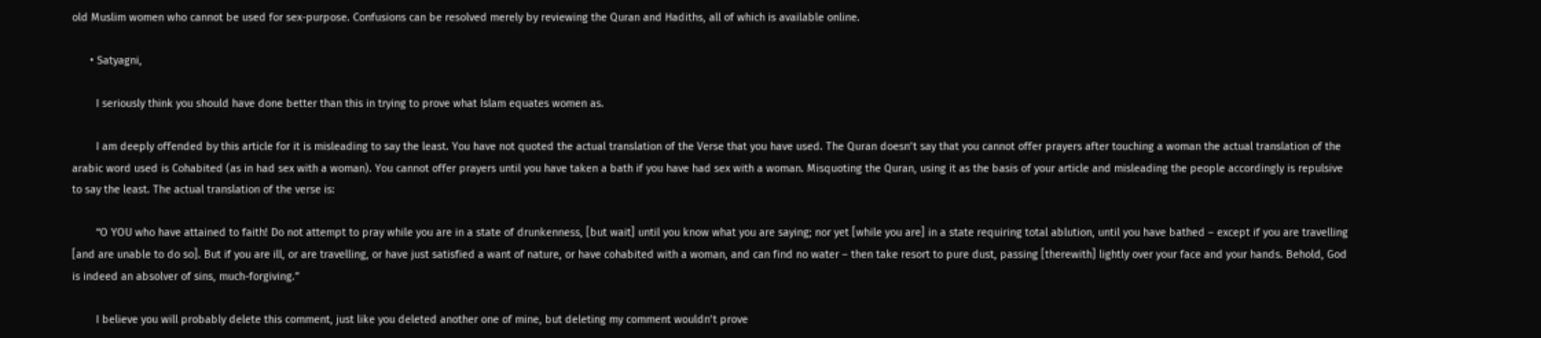old Muslim women who cannot be used for sex-purpose. Confusions can be resolved merely by reviewing the Quran and Hadiths, all of which is available online.

      • Satyagni,

        I seriously think you should have done better than this in trying to prove what Islam equates women as.

        I am deeply offended by this article for it is misleading to say the least. You have not quoted the actual translation of the Verse that you have used. The Quran doesn’t say that you cannot offer prayers after touching a woman the actual translation of the arabic word used is Cohabited (as in had sex with a woman). You cannot offer prayers until you have taken a bath if you have had sex with a woman. Misquoting the Quran, using it as the basis of your article and misleading the people accordingly is repulsive to say the least. The actual translation of the verse is:

        “O YOU who have attained to faith! Do not attempt to pray while you are in a state of drunkenness, [but wait] until you know what you are saying; nor yet [while you are] in a state requiring total ablution, until you have bathed – except if you are travelling [and are unable to do so]. But if you are ill, or are travelling, or have just satisfied a want of nature, or have cohabited with a woman, and can find no water – then take resort to pure dust, passing [therewith] lightly over your face and your hands. Behold, God is indeed an absolver of sins, much-forgiving.”

        I believe you will probably delete this comment, just like you deleted another one of mine, but deleting my comment wouldn’t prove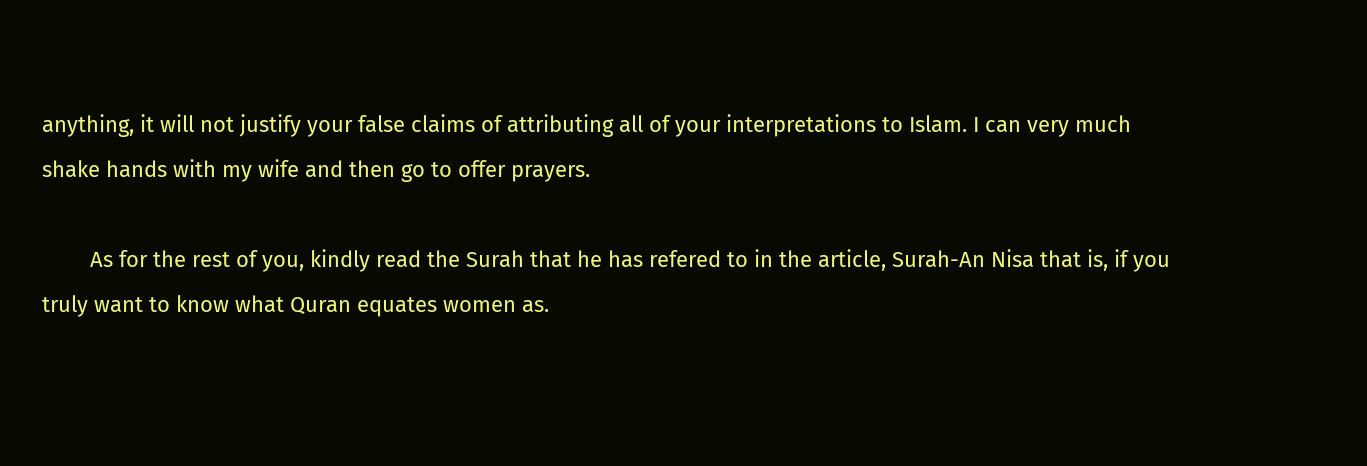anything, it will not justify your false claims of attributing all of your interpretations to Islam. I can very much shake hands with my wife and then go to offer prayers.

        As for the rest of you, kindly read the Surah that he has refered to in the article, Surah-An Nisa that is, if you truly want to know what Quran equates women as.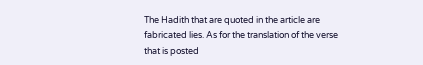The Hadith that are quoted in the article are fabricated lies. As for the translation of the verse that is posted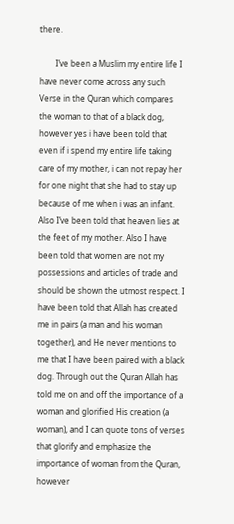there.

        I’ve been a Muslim my entire life I have never come across any such Verse in the Quran which compares the woman to that of a black dog, however yes i have been told that even if i spend my entire life taking care of my mother, i can not repay her for one night that she had to stay up because of me when i was an infant. Also I’ve been told that heaven lies at the feet of my mother. Also I have been told that women are not my possessions and articles of trade and should be shown the utmost respect. I have been told that Allah has created me in pairs (a man and his woman together), and He never mentions to me that I have been paired with a black dog. Through out the Quran Allah has told me on and off the importance of a woman and glorified His creation (a woman), and I can quote tons of verses that glorify and emphasize the importance of woman from the Quran, however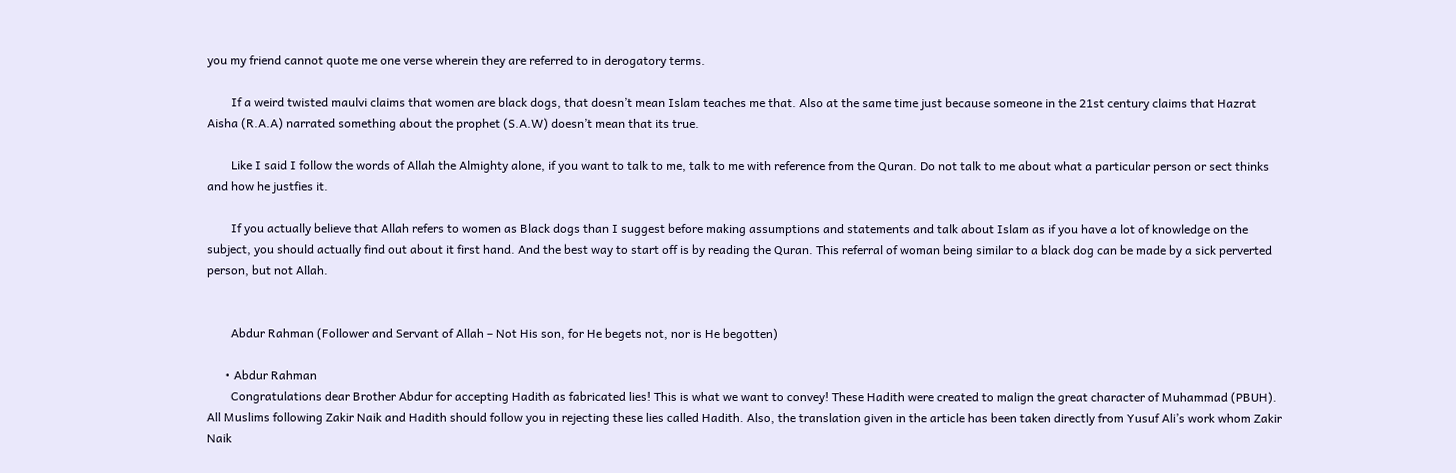you my friend cannot quote me one verse wherein they are referred to in derogatory terms.

        If a weird twisted maulvi claims that women are black dogs, that doesn’t mean Islam teaches me that. Also at the same time just because someone in the 21st century claims that Hazrat Aisha (R.A.A) narrated something about the prophet (S.A.W) doesn’t mean that its true.

        Like I said I follow the words of Allah the Almighty alone, if you want to talk to me, talk to me with reference from the Quran. Do not talk to me about what a particular person or sect thinks and how he justfies it.

        If you actually believe that Allah refers to women as Black dogs than I suggest before making assumptions and statements and talk about Islam as if you have a lot of knowledge on the subject, you should actually find out about it first hand. And the best way to start off is by reading the Quran. This referral of woman being similar to a black dog can be made by a sick perverted person, but not Allah.


        Abdur Rahman (Follower and Servant of Allah – Not His son, for He begets not, nor is He begotten)

      • Abdur Rahman
        Congratulations dear Brother Abdur for accepting Hadith as fabricated lies! This is what we want to convey! These Hadith were created to malign the great character of Muhammad (PBUH). All Muslims following Zakir Naik and Hadith should follow you in rejecting these lies called Hadith. Also, the translation given in the article has been taken directly from Yusuf Ali’s work whom Zakir Naik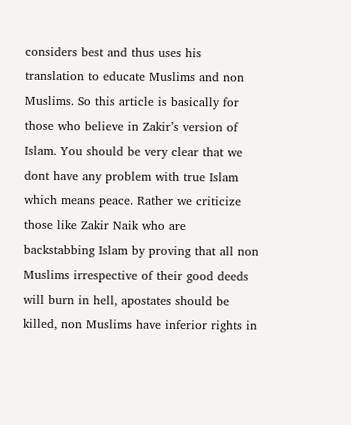considers best and thus uses his translation to educate Muslims and non Muslims. So this article is basically for those who believe in Zakir’s version of Islam. You should be very clear that we dont have any problem with true Islam which means peace. Rather we criticize those like Zakir Naik who are backstabbing Islam by proving that all non Muslims irrespective of their good deeds will burn in hell, apostates should be killed, non Muslims have inferior rights in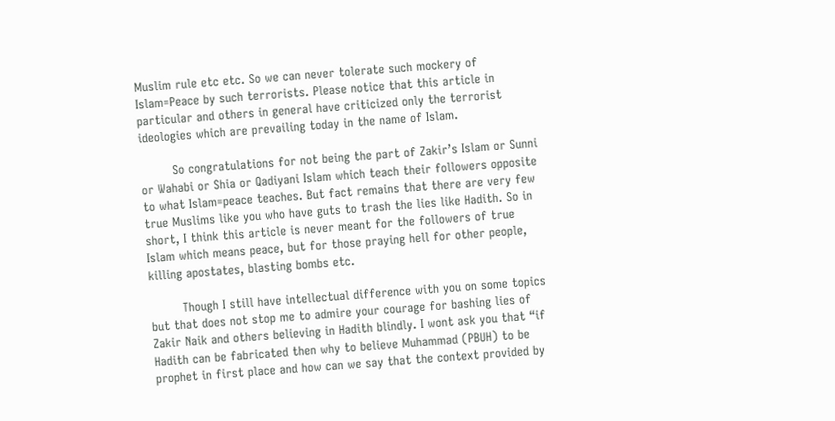Muslim rule etc etc. So we can never tolerate such mockery of Islam=Peace by such terrorists. Please notice that this article in particular and others in general have criticized only the terrorist ideologies which are prevailing today in the name of Islam.

        So congratulations for not being the part of Zakir’s Islam or Sunni or Wahabi or Shia or Qadiyani Islam which teach their followers opposite to what Islam=peace teaches. But fact remains that there are very few true Muslims like you who have guts to trash the lies like Hadith. So in short, I think this article is never meant for the followers of true Islam which means peace, but for those praying hell for other people, killing apostates, blasting bombs etc.

        Though I still have intellectual difference with you on some topics but that does not stop me to admire your courage for bashing lies of Zakir Naik and others believing in Hadith blindly. I wont ask you that “if Hadith can be fabricated then why to believe Muhammad (PBUH) to be prophet in first place and how can we say that the context provided by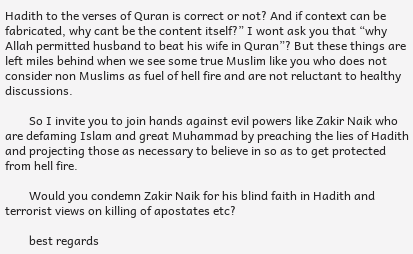Hadith to the verses of Quran is correct or not? And if context can be fabricated, why cant be the content itself?” I wont ask you that “why Allah permitted husband to beat his wife in Quran”? But these things are left miles behind when we see some true Muslim like you who does not consider non Muslims as fuel of hell fire and are not reluctant to healthy discussions.

        So I invite you to join hands against evil powers like Zakir Naik who are defaming Islam and great Muhammad by preaching the lies of Hadith and projecting those as necessary to believe in so as to get protected from hell fire.

        Would you condemn Zakir Naik for his blind faith in Hadith and terrorist views on killing of apostates etc?

        best regards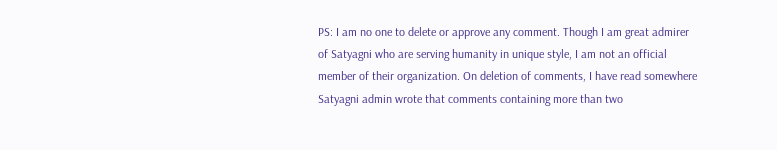PS: I am no one to delete or approve any comment. Though I am great admirer of Satyagni who are serving humanity in unique style, I am not an official member of their organization. On deletion of comments, I have read somewhere Satyagni admin wrote that comments containing more than two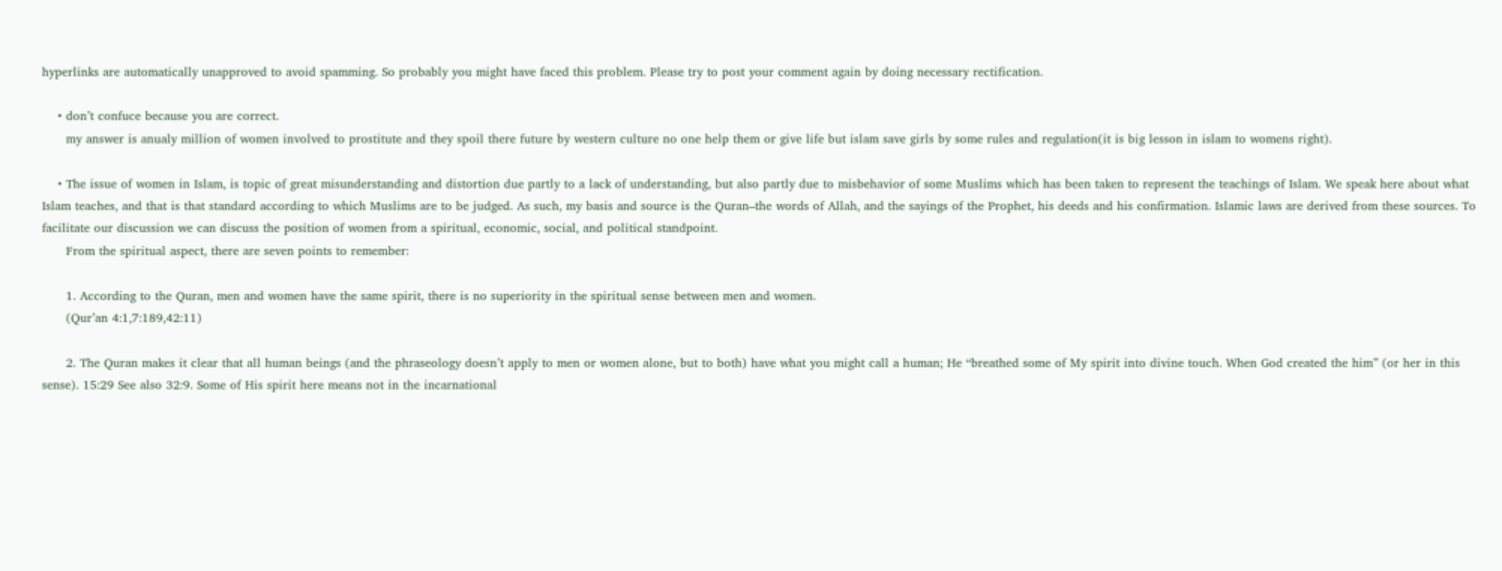hyperlinks are automatically unapproved to avoid spamming. So probably you might have faced this problem. Please try to post your comment again by doing necessary rectification.

    • don’t confuce because you are correct.
      my answer is anualy million of women involved to prostitute and they spoil there future by western culture no one help them or give life but islam save girls by some rules and regulation(it is big lesson in islam to womens right).

    • The issue of women in Islam, is topic of great misunderstanding and distortion due partly to a lack of understanding, but also partly due to misbehavior of some Muslims which has been taken to represent the teachings of Islam. We speak here about what Islam teaches, and that is that standard according to which Muslims are to be judged. As such, my basis and source is the Quran–the words of Allah, and the sayings of the Prophet, his deeds and his confirmation. Islamic laws are derived from these sources. To facilitate our discussion we can discuss the position of women from a spiritual, economic, social, and political standpoint.
      From the spiritual aspect, there are seven points to remember:

      1. According to the Quran, men and women have the same spirit, there is no superiority in the spiritual sense between men and women.
      (Qur’an 4:1,7:189,42:11)

      2. The Quran makes it clear that all human beings (and the phraseology doesn’t apply to men or women alone, but to both) have what you might call a human; He “breathed some of My spirit into divine touch. When God created the him” (or her in this sense). 15:29 See also 32:9. Some of His spirit here means not in the incarnational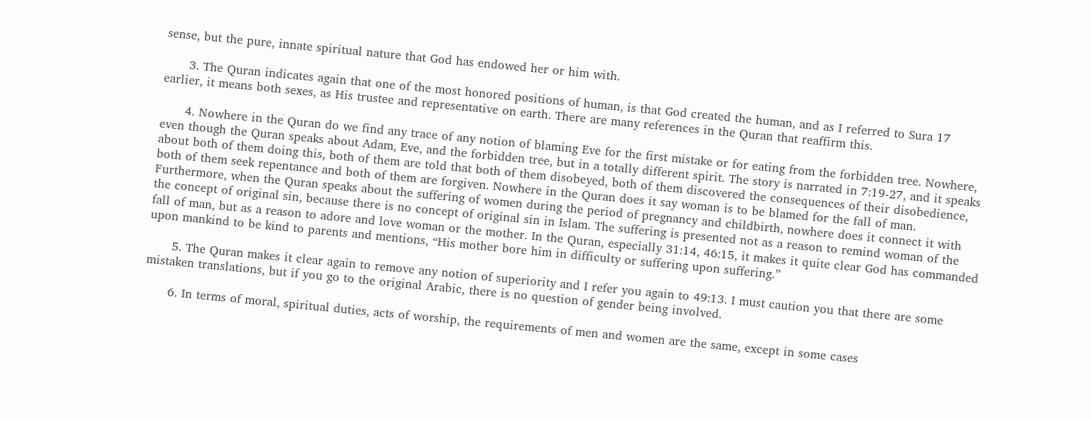sense, but the pure, innate spiritual nature that God has endowed her or him with.

      3. The Quran indicates again that one of the most honored positions of human, is that God created the human, and as I referred to Sura 17 earlier, it means both sexes, as His trustee and representative on earth. There are many references in the Quran that reaffirm this.

      4. Nowhere in the Quran do we find any trace of any notion of blaming Eve for the first mistake or for eating from the forbidden tree. Nowhere, even though the Quran speaks about Adam, Eve, and the forbidden tree, but in a totally different spirit. The story is narrated in 7:19-27, and it speaks about both of them doing this, both of them are told that both of them disobeyed, both of them discovered the consequences of their disobedience, both of them seek repentance and both of them are forgiven. Nowhere in the Quran does it say woman is to be blamed for the fall of man. Furthermore, when the Quran speaks about the suffering of women during the period of pregnancy and childbirth, nowhere does it connect it with the concept of original sin, because there is no concept of original sin in Islam. The suffering is presented not as a reason to remind woman of the fall of man, but as a reason to adore and love woman or the mother. In the Quran, especially 31:14, 46:15, it makes it quite clear God has commanded upon mankind to be kind to parents and mentions, “His mother bore him in difficulty or suffering upon suffering.”

      5. The Quran makes it clear again to remove any notion of superiority and I refer you again to 49:13. I must caution you that there are some mistaken translations, but if you go to the original Arabic, there is no question of gender being involved.

      6. In terms of moral, spiritual duties, acts of worship, the requirements of men and women are the same, except in some cases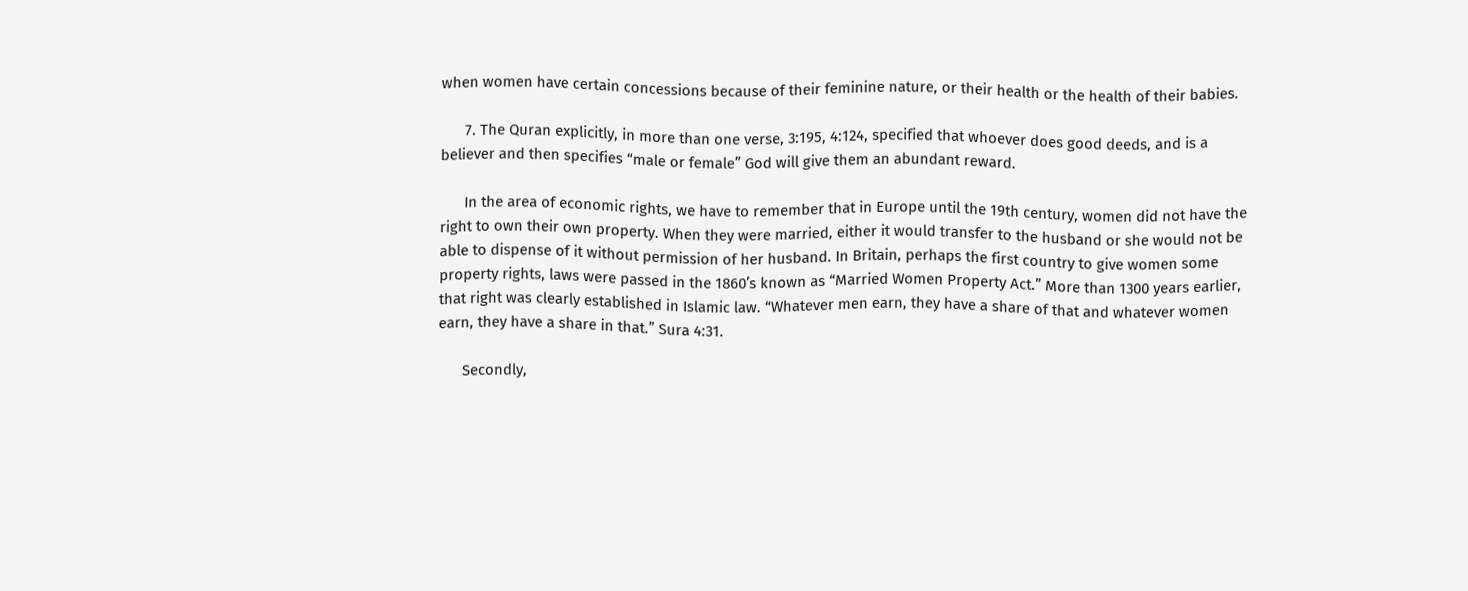when women have certain concessions because of their feminine nature, or their health or the health of their babies.

      7. The Quran explicitly, in more than one verse, 3:195, 4:124, specified that whoever does good deeds, and is a believer and then specifies “male or female” God will give them an abundant reward.

      In the area of economic rights, we have to remember that in Europe until the 19th century, women did not have the right to own their own property. When they were married, either it would transfer to the husband or she would not be able to dispense of it without permission of her husband. In Britain, perhaps the first country to give women some property rights, laws were passed in the 1860’s known as “Married Women Property Act.” More than 1300 years earlier, that right was clearly established in Islamic law. “Whatever men earn, they have a share of that and whatever women earn, they have a share in that.” Sura 4:31.

      Secondly,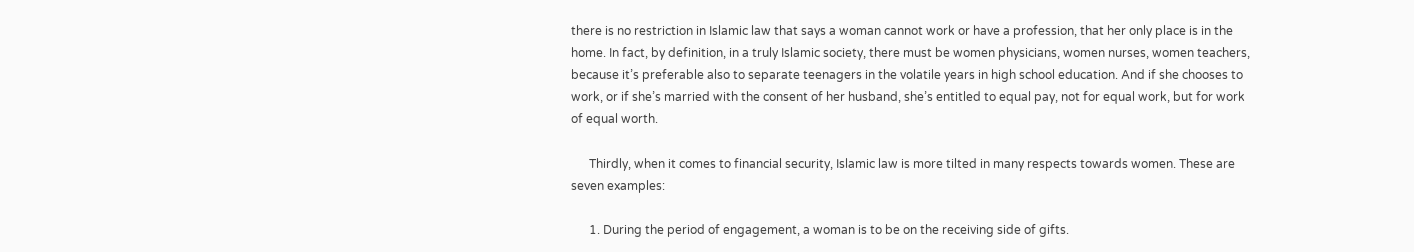there is no restriction in Islamic law that says a woman cannot work or have a profession, that her only place is in the home. In fact, by definition, in a truly Islamic society, there must be women physicians, women nurses, women teachers, because it’s preferable also to separate teenagers in the volatile years in high school education. And if she chooses to work, or if she’s married with the consent of her husband, she’s entitled to equal pay, not for equal work, but for work of equal worth.

      Thirdly, when it comes to financial security, Islamic law is more tilted in many respects towards women. These are seven examples:

      1. During the period of engagement, a woman is to be on the receiving side of gifts.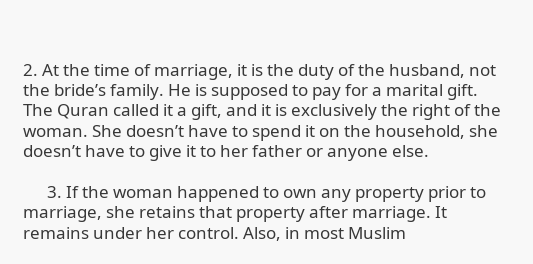2. At the time of marriage, it is the duty of the husband, not the bride’s family. He is supposed to pay for a marital gift. The Quran called it a gift, and it is exclusively the right of the woman. She doesn’t have to spend it on the household, she doesn’t have to give it to her father or anyone else.

      3. If the woman happened to own any property prior to marriage, she retains that property after marriage. It remains under her control. Also, in most Muslim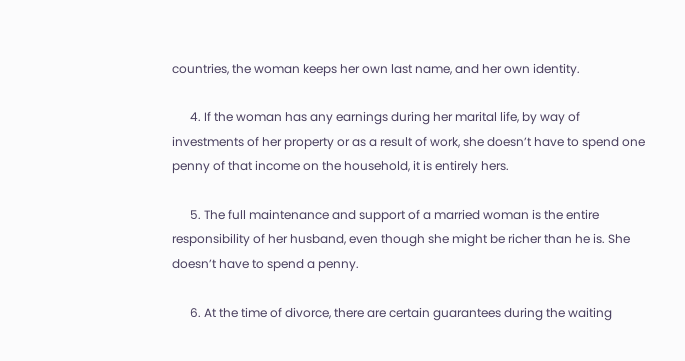countries, the woman keeps her own last name, and her own identity.

      4. If the woman has any earnings during her marital life, by way of investments of her property or as a result of work, she doesn’t have to spend one penny of that income on the household, it is entirely hers.

      5. The full maintenance and support of a married woman is the entire responsibility of her husband, even though she might be richer than he is. She doesn’t have to spend a penny.

      6. At the time of divorce, there are certain guarantees during the waiting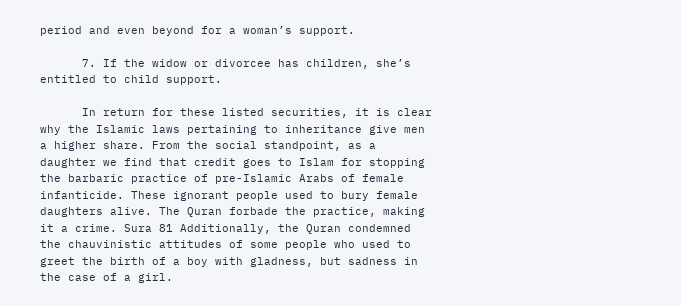period and even beyond for a woman’s support.

      7. If the widow or divorcee has children, she’s entitled to child support.

      In return for these listed securities, it is clear why the Islamic laws pertaining to inheritance give men a higher share. From the social standpoint, as a daughter we find that credit goes to Islam for stopping the barbaric practice of pre-Islamic Arabs of female infanticide. These ignorant people used to bury female daughters alive. The Quran forbade the practice, making it a crime. Sura 81 Additionally, the Quran condemned the chauvinistic attitudes of some people who used to greet the birth of a boy with gladness, but sadness in the case of a girl.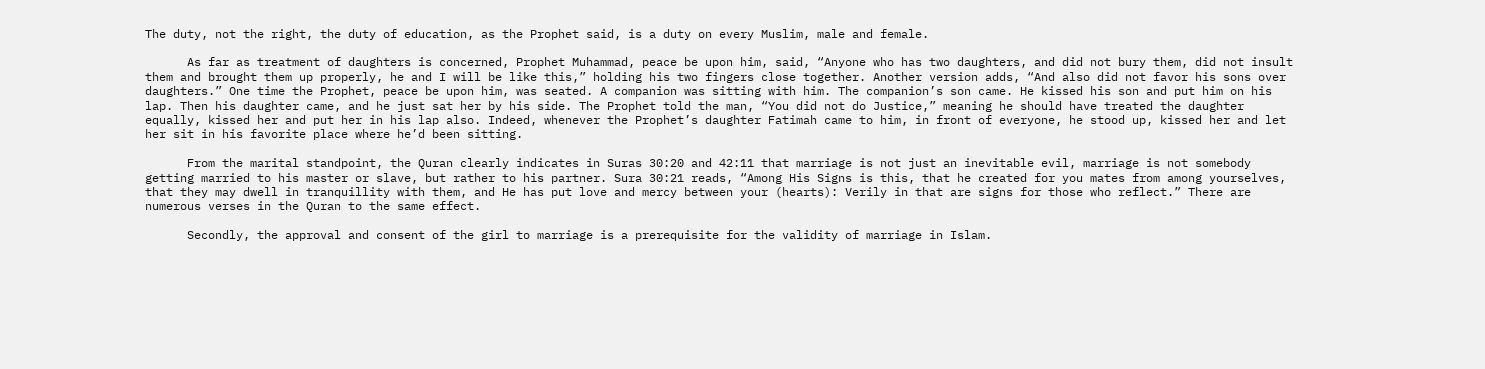The duty, not the right, the duty of education, as the Prophet said, is a duty on every Muslim, male and female.

      As far as treatment of daughters is concerned, Prophet Muhammad, peace be upon him, said, “Anyone who has two daughters, and did not bury them, did not insult them and brought them up properly, he and I will be like this,” holding his two fingers close together. Another version adds, “And also did not favor his sons over daughters.” One time the Prophet, peace be upon him, was seated. A companion was sitting with him. The companion’s son came. He kissed his son and put him on his lap. Then his daughter came, and he just sat her by his side. The Prophet told the man, “You did not do Justice,” meaning he should have treated the daughter equally, kissed her and put her in his lap also. Indeed, whenever the Prophet’s daughter Fatimah came to him, in front of everyone, he stood up, kissed her and let her sit in his favorite place where he’d been sitting.

      From the marital standpoint, the Quran clearly indicates in Suras 30:20 and 42:11 that marriage is not just an inevitable evil, marriage is not somebody getting married to his master or slave, but rather to his partner. Sura 30:21 reads, “Among His Signs is this, that he created for you mates from among yourselves, that they may dwell in tranquillity with them, and He has put love and mercy between your (hearts): Verily in that are signs for those who reflect.” There are numerous verses in the Quran to the same effect.

      Secondly, the approval and consent of the girl to marriage is a prerequisite for the validity of marriage in Islam.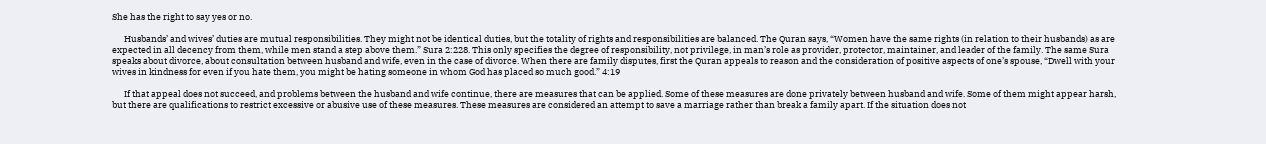She has the right to say yes or no.

      Husbands’ and wives’ duties are mutual responsibilities. They might not be identical duties, but the totality of rights and responsibilities are balanced. The Quran says, “Women have the same rights (in relation to their husbands) as are expected in all decency from them, while men stand a step above them.” Sura 2:228. This only specifies the degree of responsibility, not privilege, in man’s role as provider, protector, maintainer, and leader of the family. The same Sura speaks about divorce, about consultation between husband and wife, even in the case of divorce. When there are family disputes, first the Quran appeals to reason and the consideration of positive aspects of one’s spouse, “Dwell with your wives in kindness for even if you hate them, you might be hating someone in whom God has placed so much good.” 4:19

      If that appeal does not succeed, and problems between the husband and wife continue, there are measures that can be applied. Some of these measures are done privately between husband and wife. Some of them might appear harsh, but there are qualifications to restrict excessive or abusive use of these measures. These measures are considered an attempt to save a marriage rather than break a family apart. If the situation does not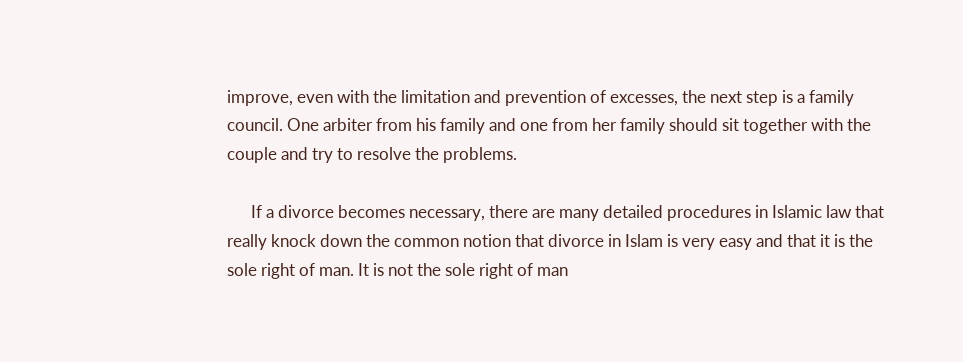improve, even with the limitation and prevention of excesses, the next step is a family council. One arbiter from his family and one from her family should sit together with the couple and try to resolve the problems.

      If a divorce becomes necessary, there are many detailed procedures in Islamic law that really knock down the common notion that divorce in Islam is very easy and that it is the sole right of man. It is not the sole right of man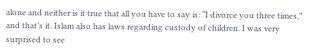alone and neither is it true that all you have to say is: “I divorce you three times,” and that’s it. Islam also has laws regarding custody of children. I was very surprised to see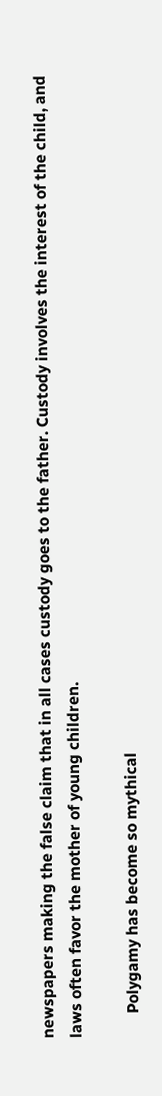newspapers making the false claim that in all cases custody goes to the father. Custody involves the interest of the child, and laws often favor the mother of young children.

      Polygamy has become so mythical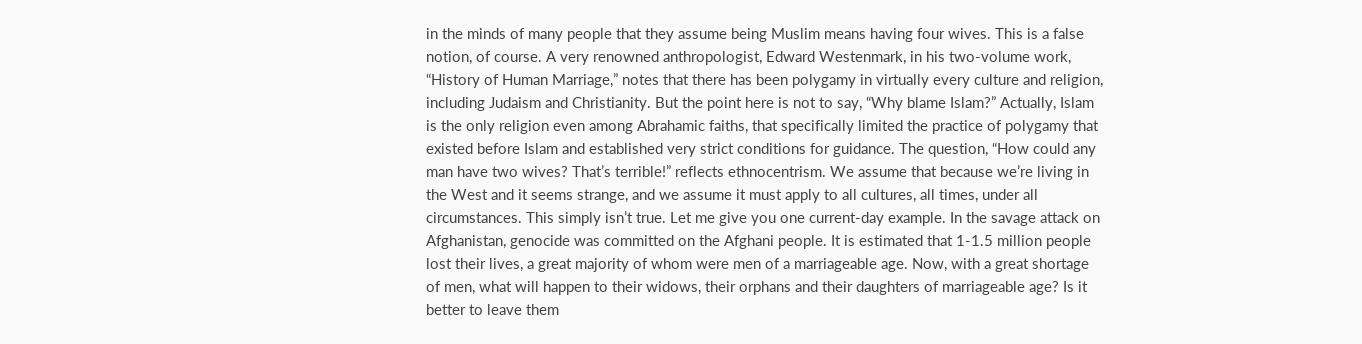in the minds of many people that they assume being Muslim means having four wives. This is a false notion, of course. A very renowned anthropologist, Edward Westenmark, in his two-volume work, “History of Human Marriage,” notes that there has been polygamy in virtually every culture and religion, including Judaism and Christianity. But the point here is not to say, “Why blame Islam?” Actually, Islam is the only religion even among Abrahamic faiths, that specifically limited the practice of polygamy that existed before Islam and established very strict conditions for guidance. The question, “How could any man have two wives? That’s terrible!” reflects ethnocentrism. We assume that because we’re living in the West and it seems strange, and we assume it must apply to all cultures, all times, under all circumstances. This simply isn’t true. Let me give you one current-day example. In the savage attack on Afghanistan, genocide was committed on the Afghani people. It is estimated that 1-1.5 million people lost their lives, a great majority of whom were men of a marriageable age. Now, with a great shortage of men, what will happen to their widows, their orphans and their daughters of marriageable age? Is it better to leave them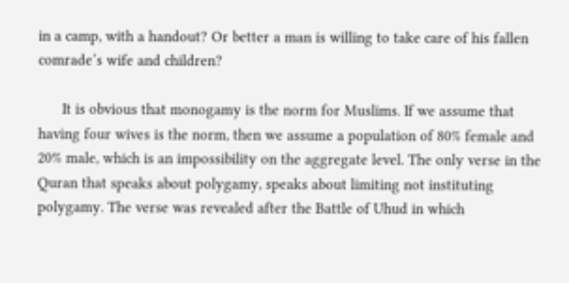in a camp, with a handout? Or better a man is willing to take care of his fallen comrade’s wife and children?

      It is obvious that monogamy is the norm for Muslims. If we assume that having four wives is the norm, then we assume a population of 80% female and 20% male, which is an impossibility on the aggregate level. The only verse in the Quran that speaks about polygamy, speaks about limiting not instituting polygamy. The verse was revealed after the Battle of Uhud in which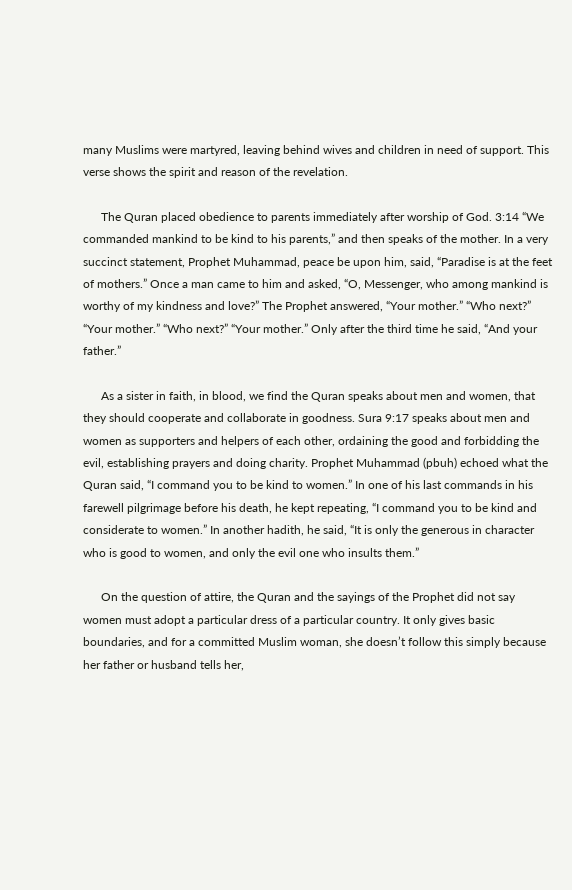many Muslims were martyred, leaving behind wives and children in need of support. This verse shows the spirit and reason of the revelation.

      The Quran placed obedience to parents immediately after worship of God. 3:14 “We commanded mankind to be kind to his parents,” and then speaks of the mother. In a very succinct statement, Prophet Muhammad, peace be upon him, said, “Paradise is at the feet of mothers.” Once a man came to him and asked, “O, Messenger, who among mankind is worthy of my kindness and love?” The Prophet answered, “Your mother.” “Who next?” “Your mother.” “Who next?” “Your mother.” Only after the third time he said, “And your father.”

      As a sister in faith, in blood, we find the Quran speaks about men and women, that they should cooperate and collaborate in goodness. Sura 9:17 speaks about men and women as supporters and helpers of each other, ordaining the good and forbidding the evil, establishing prayers and doing charity. Prophet Muhammad (pbuh) echoed what the Quran said, “I command you to be kind to women.” In one of his last commands in his farewell pilgrimage before his death, he kept repeating, “I command you to be kind and considerate to women.” In another hadith, he said, “It is only the generous in character who is good to women, and only the evil one who insults them.”

      On the question of attire, the Quran and the sayings of the Prophet did not say women must adopt a particular dress of a particular country. It only gives basic boundaries, and for a committed Muslim woman, she doesn’t follow this simply because her father or husband tells her,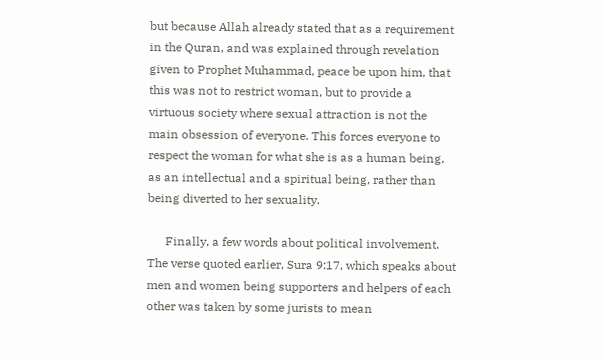but because Allah already stated that as a requirement in the Quran, and was explained through revelation given to Prophet Muhammad, peace be upon him, that this was not to restrict woman, but to provide a virtuous society where sexual attraction is not the main obsession of everyone. This forces everyone to respect the woman for what she is as a human being, as an intellectual and a spiritual being, rather than being diverted to her sexuality.

      Finally, a few words about political involvement. The verse quoted earlier, Sura 9:17, which speaks about men and women being supporters and helpers of each other was taken by some jurists to mean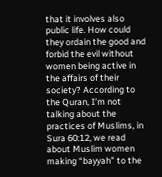that it involves also public life. How could they ordain the good and forbid the evil without women being active in the affairs of their society? According to the Quran, I’m not talking about the practices of Muslims, in Sura 60:12, we read about Muslim women making “bayyah” to the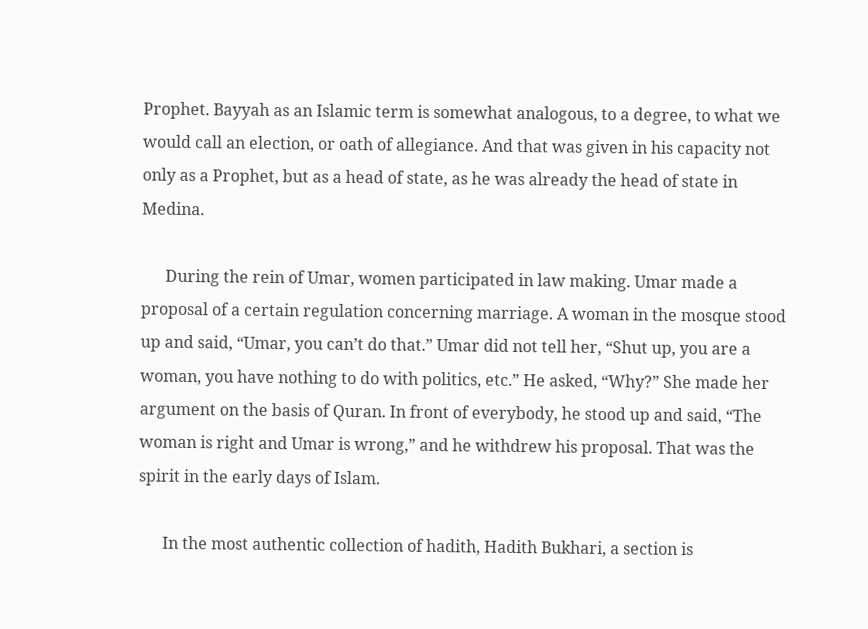Prophet. Bayyah as an Islamic term is somewhat analogous, to a degree, to what we would call an election, or oath of allegiance. And that was given in his capacity not only as a Prophet, but as a head of state, as he was already the head of state in Medina.

      During the rein of Umar, women participated in law making. Umar made a proposal of a certain regulation concerning marriage. A woman in the mosque stood up and said, “Umar, you can’t do that.” Umar did not tell her, “Shut up, you are a woman, you have nothing to do with politics, etc.” He asked, “Why?” She made her argument on the basis of Quran. In front of everybody, he stood up and said, “The woman is right and Umar is wrong,” and he withdrew his proposal. That was the spirit in the early days of Islam.

      In the most authentic collection of hadith, Hadith Bukhari, a section is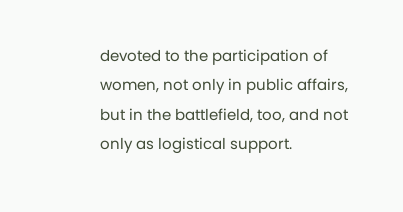devoted to the participation of women, not only in public affairs, but in the battlefield, too, and not only as logistical support.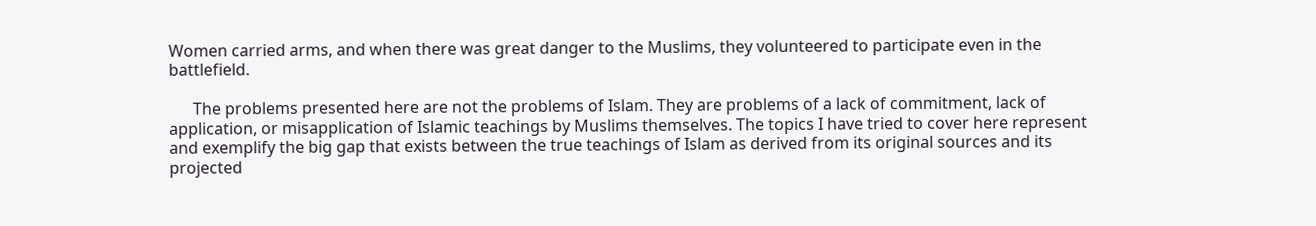Women carried arms, and when there was great danger to the Muslims, they volunteered to participate even in the battlefield.

      The problems presented here are not the problems of Islam. They are problems of a lack of commitment, lack of application, or misapplication of Islamic teachings by Muslims themselves. The topics I have tried to cover here represent and exemplify the big gap that exists between the true teachings of Islam as derived from its original sources and its projected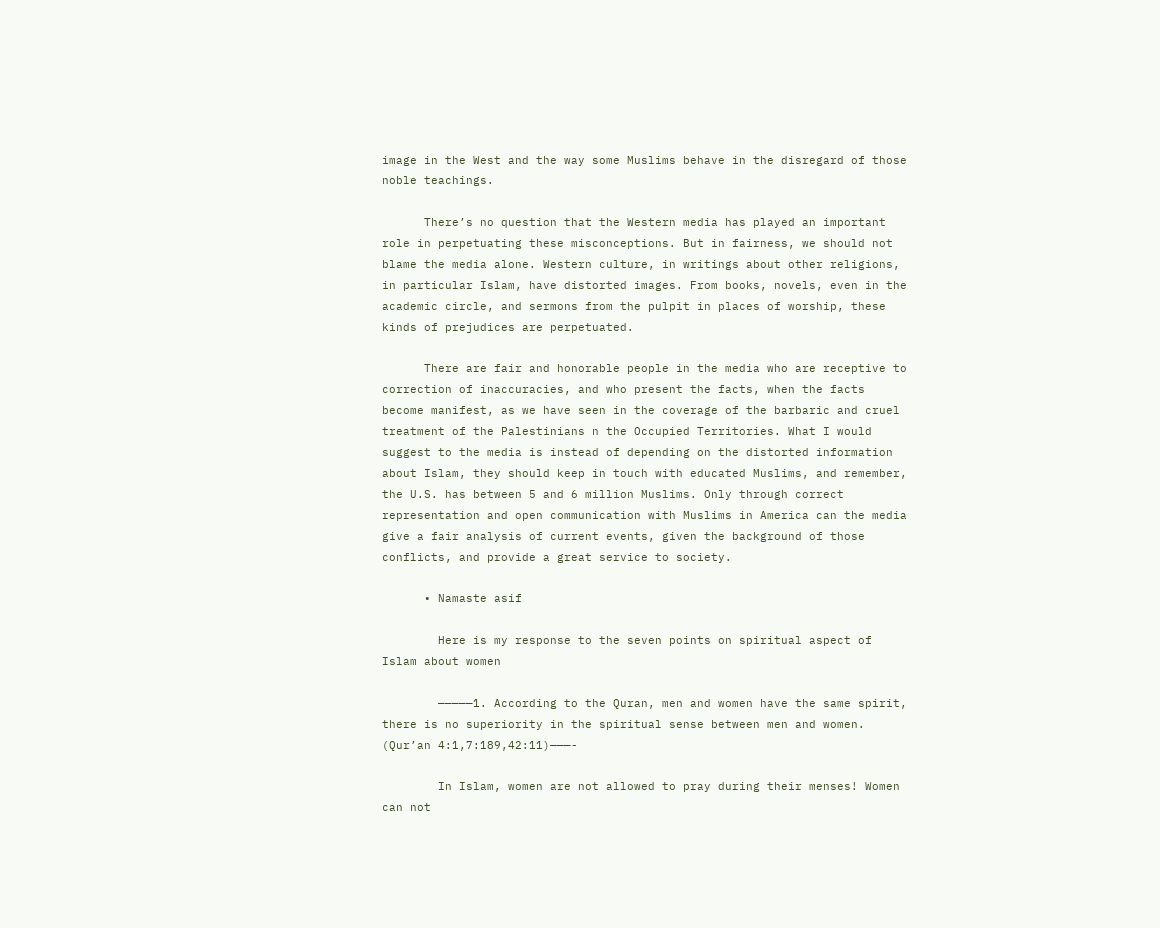image in the West and the way some Muslims behave in the disregard of those noble teachings.

      There’s no question that the Western media has played an important role in perpetuating these misconceptions. But in fairness, we should not blame the media alone. Western culture, in writings about other religions, in particular Islam, have distorted images. From books, novels, even in the academic circle, and sermons from the pulpit in places of worship, these kinds of prejudices are perpetuated.

      There are fair and honorable people in the media who are receptive to correction of inaccuracies, and who present the facts, when the facts become manifest, as we have seen in the coverage of the barbaric and cruel treatment of the Palestinians n the Occupied Territories. What I would suggest to the media is instead of depending on the distorted information about Islam, they should keep in touch with educated Muslims, and remember, the U.S. has between 5 and 6 million Muslims. Only through correct representation and open communication with Muslims in America can the media give a fair analysis of current events, given the background of those conflicts, and provide a great service to society.

      • Namaste asif

        Here is my response to the seven points on spiritual aspect of Islam about women

        —————1. According to the Quran, men and women have the same spirit, there is no superiority in the spiritual sense between men and women. (Qur’an 4:1,7:189,42:11)———-

        In Islam, women are not allowed to pray during their menses! Women can not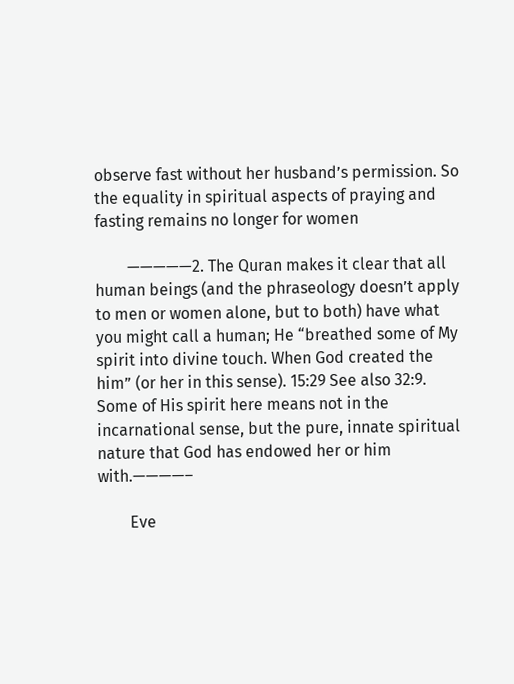observe fast without her husband’s permission. So the equality in spiritual aspects of praying and fasting remains no longer for women

        —————2. The Quran makes it clear that all human beings (and the phraseology doesn’t apply to men or women alone, but to both) have what you might call a human; He “breathed some of My spirit into divine touch. When God created the him” (or her in this sense). 15:29 See also 32:9. Some of His spirit here means not in the incarnational sense, but the pure, innate spiritual nature that God has endowed her or him with.————–

        Eve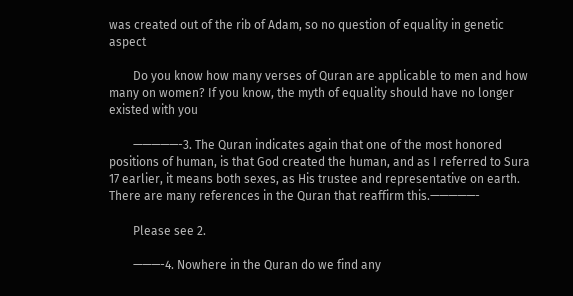was created out of the rib of Adam, so no question of equality in genetic aspect

        Do you know how many verses of Quran are applicable to men and how many on women? If you know, the myth of equality should have no longer existed with you

        —————-3. The Quran indicates again that one of the most honored positions of human, is that God created the human, and as I referred to Sura 17 earlier, it means both sexes, as His trustee and representative on earth. There are many references in the Quran that reaffirm this.—————-

        Please see 2.

        ———-4. Nowhere in the Quran do we find any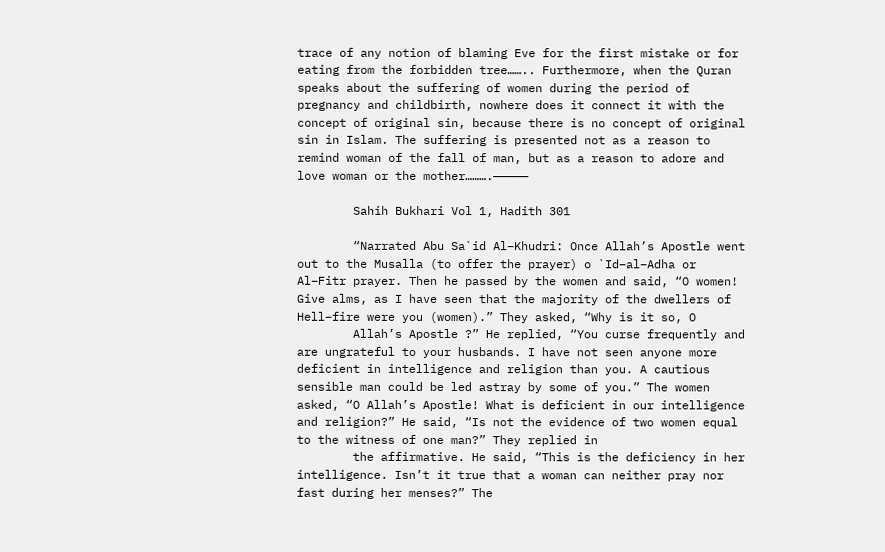trace of any notion of blaming Eve for the first mistake or for eating from the forbidden tree…….. Furthermore, when the Quran speaks about the suffering of women during the period of pregnancy and childbirth, nowhere does it connect it with the concept of original sin, because there is no concept of original sin in Islam. The suffering is presented not as a reason to remind woman of the fall of man, but as a reason to adore and love woman or the mother……….—————

        Sahih Bukhari Vol 1, Hadith 301

        “Narrated Abu Sa`id Al−Khudri: Once Allah’s Apostle went out to the Musalla (to offer the prayer) o `Id−al−Adha or Al−Fitr prayer. Then he passed by the women and said, “O women! Give alms, as I have seen that the majority of the dwellers of Hell−fire were you (women).” They asked, “Why is it so, O
        Allah’s Apostle ?” He replied, “You curse frequently and are ungrateful to your husbands. I have not seen anyone more deficient in intelligence and religion than you. A cautious sensible man could be led astray by some of you.” The women asked, “O Allah’s Apostle! What is deficient in our intelligence and religion?” He said, “Is not the evidence of two women equal to the witness of one man?” They replied in
        the affirmative. He said, “This is the deficiency in her intelligence. Isn’t it true that a woman can neither pray nor fast during her menses?” The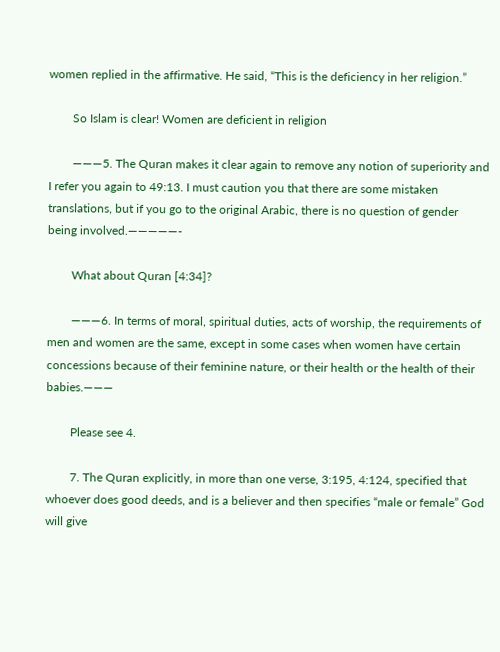women replied in the affirmative. He said, “This is the deficiency in her religion.”

        So Islam is clear! Women are deficient in religion

        ———5. The Quran makes it clear again to remove any notion of superiority and I refer you again to 49:13. I must caution you that there are some mistaken translations, but if you go to the original Arabic, there is no question of gender being involved.—————-

        What about Quran [4:34]?

        ———6. In terms of moral, spiritual duties, acts of worship, the requirements of men and women are the same, except in some cases when women have certain concessions because of their feminine nature, or their health or the health of their babies.———

        Please see 4.

        7. The Quran explicitly, in more than one verse, 3:195, 4:124, specified that whoever does good deeds, and is a believer and then specifies “male or female” God will give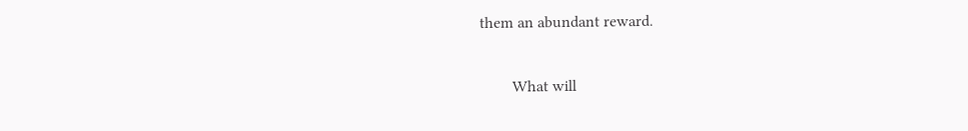them an abundant reward.

        What will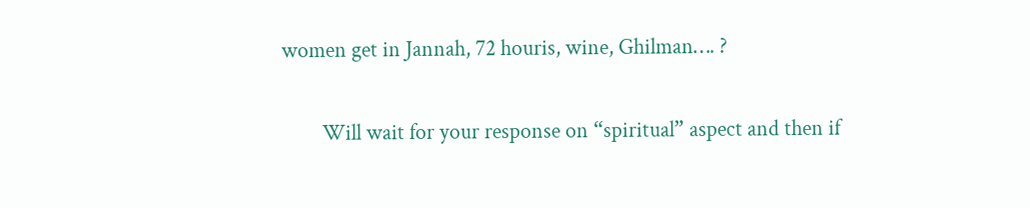women get in Jannah, 72 houris, wine, Ghilman…. ?

        Will wait for your response on “spiritual” aspect and then if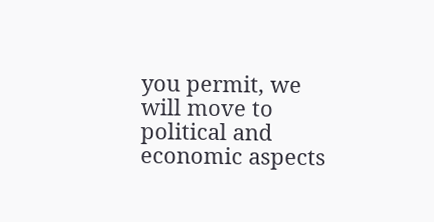you permit, we will move to political and economic aspects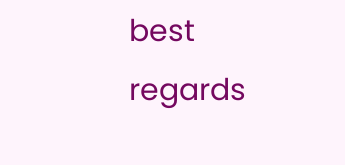best regards